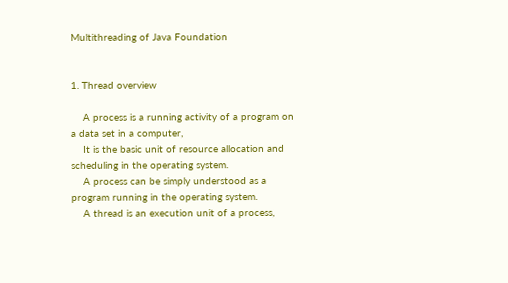Multithreading of Java Foundation


1. Thread overview

    A process is a running activity of a program on a data set in a computer,
    It is the basic unit of resource allocation and scheduling in the operating system.
    A process can be simply understood as a program running in the operating system.
    A thread is an execution unit of a process,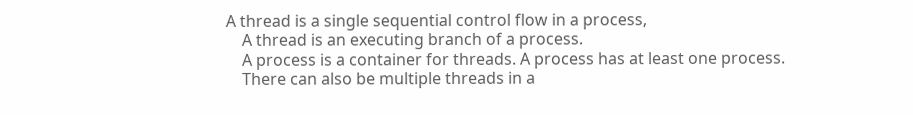A thread is a single sequential control flow in a process,
    A thread is an executing branch of a process.
    A process is a container for threads. A process has at least one process.
    There can also be multiple threads in a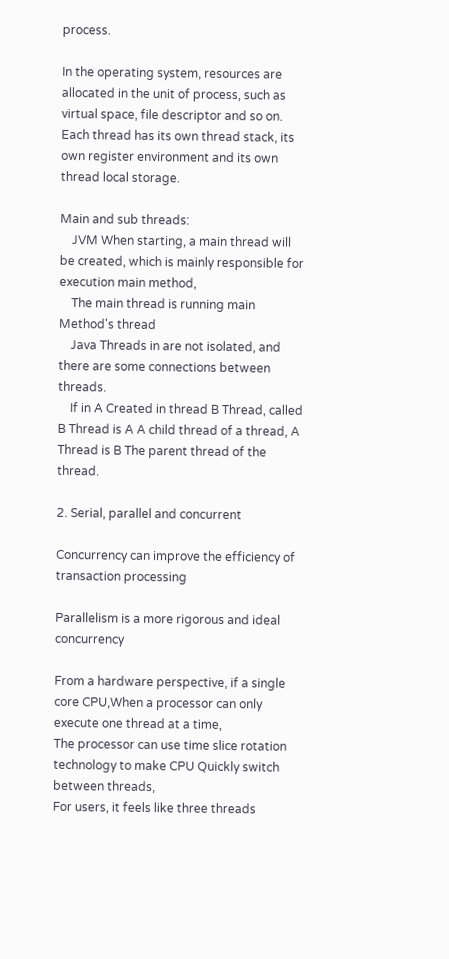process.

In the operating system, resources are allocated in the unit of process, such as virtual space, file descriptor and so on.
Each thread has its own thread stack, its own register environment and its own thread local storage.

Main and sub threads:
    JVM When starting, a main thread will be created, which is mainly responsible for execution main method,
    The main thread is running main Method's thread
    Java Threads in are not isolated, and there are some connections between threads.
    If in A Created in thread B Thread, called B Thread is A A child thread of a thread, A Thread is B The parent thread of the thread.

2. Serial, parallel and concurrent

Concurrency can improve the efficiency of transaction processing

Parallelism is a more rigorous and ideal concurrency

From a hardware perspective, if a single core CPU,When a processor can only execute one thread at a time,
The processor can use time slice rotation technology to make CPU Quickly switch between threads,
For users, it feels like three threads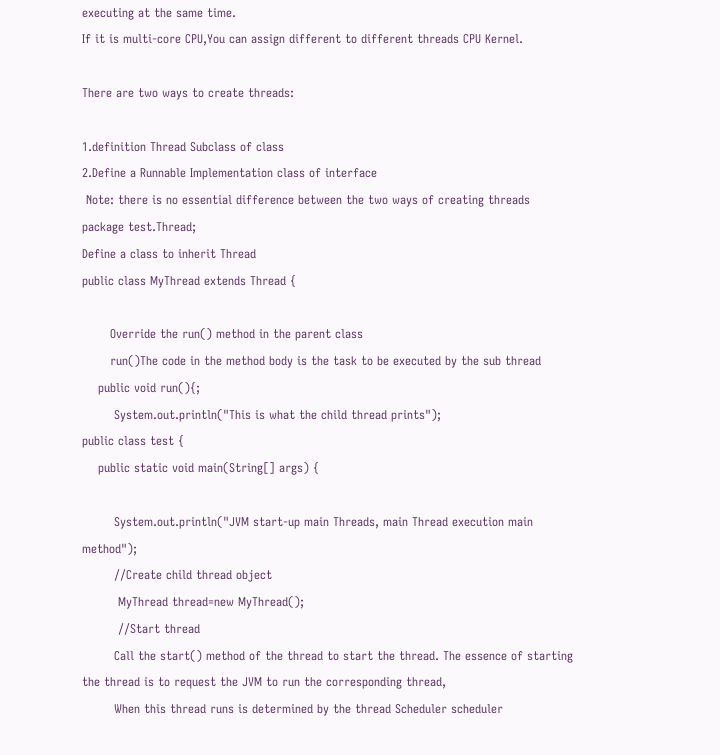executing at the same time.
If it is multi-core CPU,You can assign different to different threads CPU Kernel.

There are two ways to create threads:

1.definition Thread Subclass of class
2.Define a Runnable Implementation class of interface
 Note: there is no essential difference between the two ways of creating threads
package test.Thread;
Define a class to inherit Thread
public class MyThread extends Thread {

       Override the run() method in the parent class
       run()The code in the method body is the task to be executed by the sub thread
    public void run(){;
        System.out.println("This is what the child thread prints");
public class test {
    public static void main(String[] args) {

        System.out.println("JVM start-up main Threads, main Thread execution main method");
        //Create child thread object
         MyThread thread=new MyThread();
         //Start thread
        Call the start() method of the thread to start the thread. The essence of starting the thread is to request the JVM to run the corresponding thread,
        When this thread runs is determined by the thread Scheduler scheduler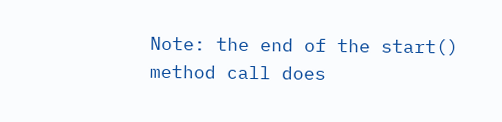Note: the end of the start() method call does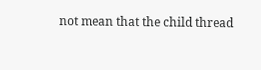not mean that the child thread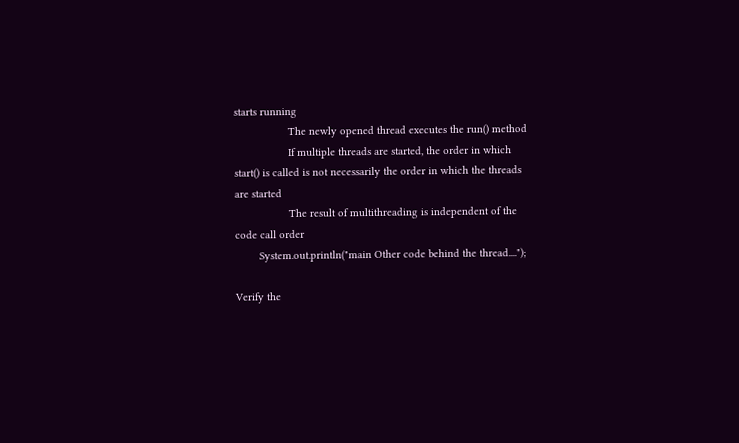starts running
                  The newly opened thread executes the run() method
                  If multiple threads are started, the order in which start() is called is not necessarily the order in which the threads are started
                  The result of multithreading is independent of the code call order
        System.out.println("main Other code behind the thread....");

Verify the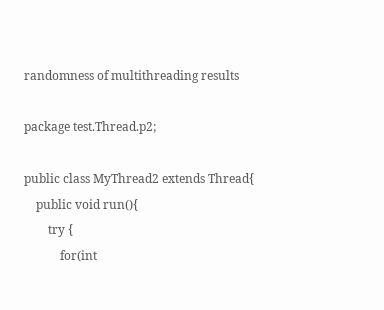randomness of multithreading results

package test.Thread.p2;

public class MyThread2 extends Thread{
    public void run(){
        try {
            for(int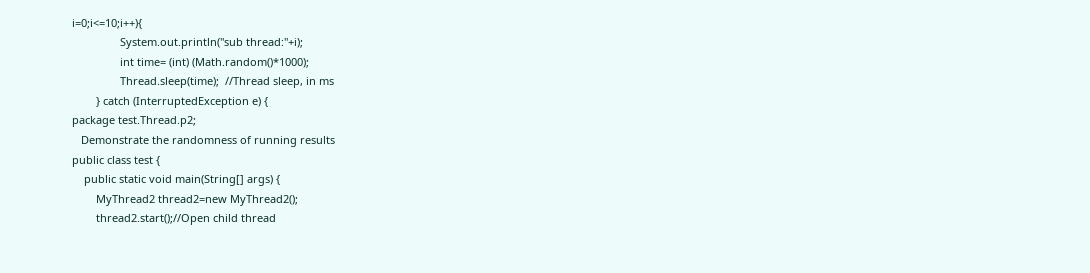i=0;i<=10;i++){
                System.out.println("sub thread:"+i);
                int time= (int) (Math.random()*1000);
                Thread.sleep(time);  //Thread sleep, in ms
        } catch (InterruptedException e) {
package test.Thread.p2;
   Demonstrate the randomness of running results
public class test {
    public static void main(String[] args) {
        MyThread2 thread2=new MyThread2();
        thread2.start();//Open child thread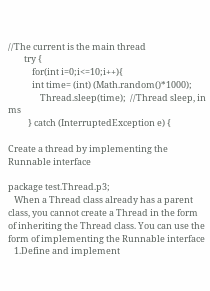//The current is the main thread
        try {
            for(int i=0;i<=10;i++){
            int time= (int) (Math.random()*1000);
                Thread.sleep(time);  //Thread sleep, in ms
          } catch (InterruptedException e) {

Create a thread by implementing the Runnable interface

package test.Thread.p3;
   When a Thread class already has a parent class, you cannot create a Thread in the form of inheriting the Thread class. You can use the form of implementing the Runnable interface
   1.Define and implement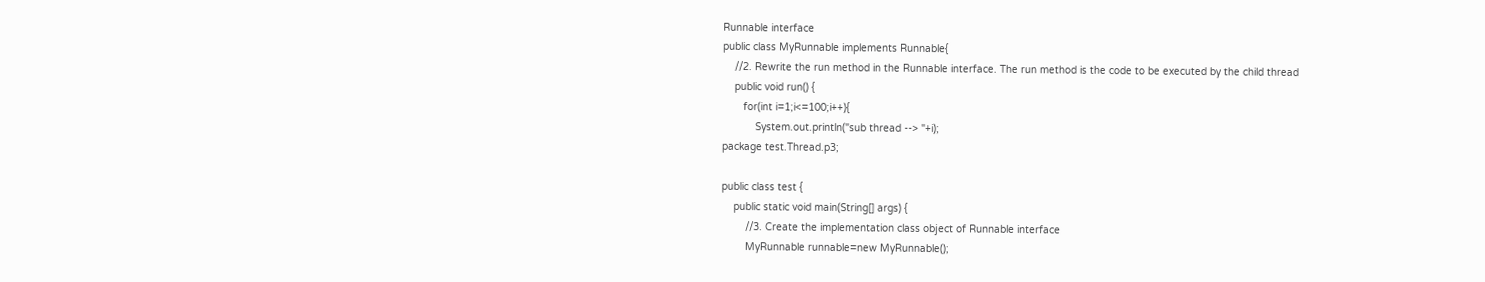Runnable interface
public class MyRunnable implements Runnable{
    //2. Rewrite the run method in the Runnable interface. The run method is the code to be executed by the child thread
    public void run() {
       for(int i=1;i<=100;i++){
           System.out.println("sub thread --> "+i);
package test.Thread.p3;

public class test {
    public static void main(String[] args) {
        //3. Create the implementation class object of Runnable interface
        MyRunnable runnable=new MyRunnable();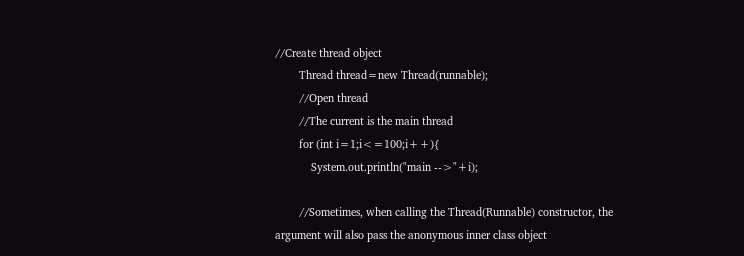//Create thread object
        Thread thread=new Thread(runnable);
        //Open thread
        //The current is the main thread
        for (int i=1;i<=100;i++){
            System.out.println("main -->"+i);

        //Sometimes, when calling the Thread(Runnable) constructor, the argument will also pass the anonymous inner class object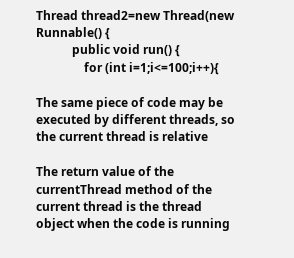Thread thread2=new Thread(new Runnable() {
            public void run() {
                for (int i=1;i<=100;i++){

The same piece of code may be executed by different threads, so the current thread is relative

The return value of the currentThread method of the current thread is the thread object when the code is running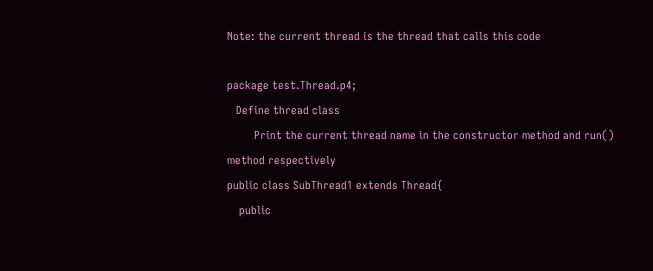Note: the current thread is the thread that calls this code

package test.Thread.p4;
   Define thread class
         Print the current thread name in the constructor method and run() method respectively
public class SubThread1 extends Thread{
    public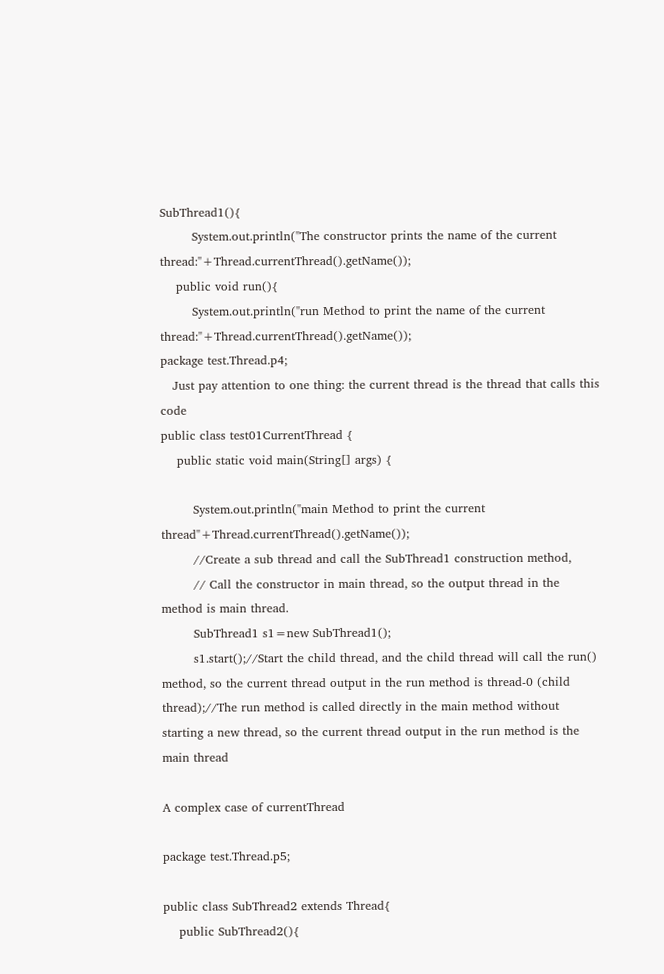SubThread1(){
        System.out.println("The constructor prints the name of the current thread:"+Thread.currentThread().getName());
    public void run(){
        System.out.println("run Method to print the name of the current thread:"+Thread.currentThread().getName());
package test.Thread.p4;
   Just pay attention to one thing: the current thread is the thread that calls this code
public class test01CurrentThread {
    public static void main(String[] args) {

        System.out.println("main Method to print the current thread"+Thread.currentThread().getName());
        //Create a sub thread and call the SubThread1 construction method,
        // Call the constructor in main thread, so the output thread in the method is main thread.
        SubThread1 s1=new SubThread1();
        s1.start();//Start the child thread, and the child thread will call the run() method, so the current thread output in the run method is thread-0 (child thread);//The run method is called directly in the main method without starting a new thread, so the current thread output in the run method is the main thread

A complex case of currentThread

package test.Thread.p5;

public class SubThread2 extends Thread{
    public SubThread2(){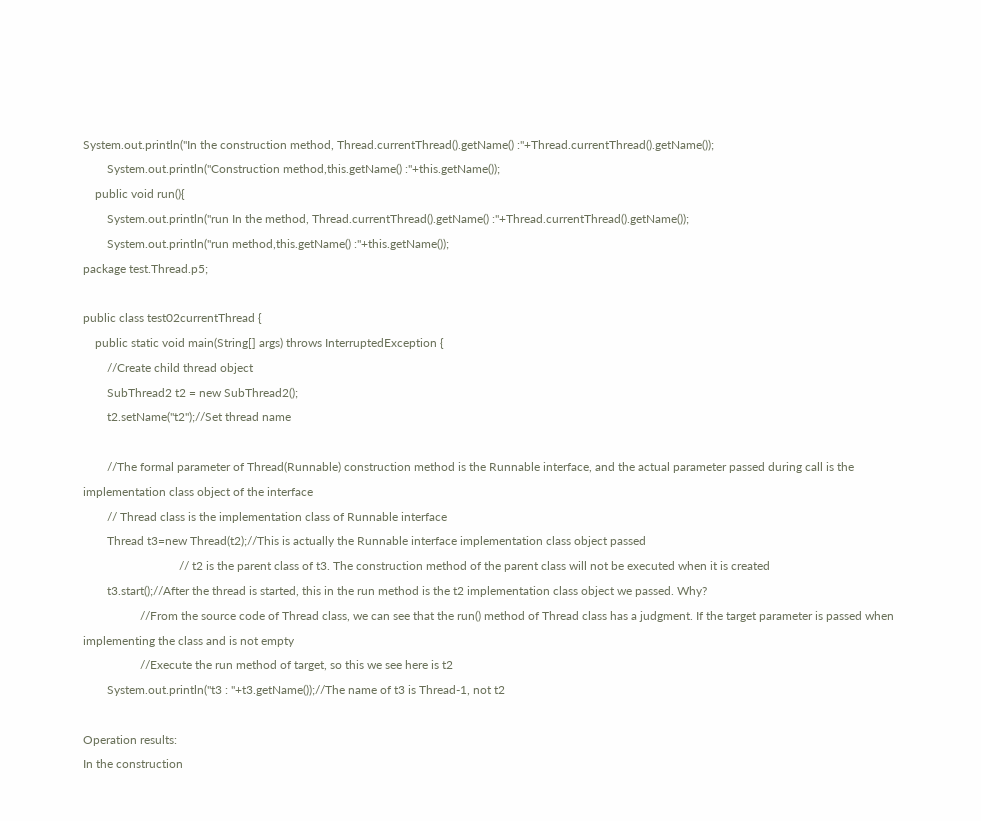System.out.println("In the construction method, Thread.currentThread().getName() :"+Thread.currentThread().getName());
        System.out.println("Construction method,this.getName() :"+this.getName());
    public void run(){
        System.out.println("run In the method, Thread.currentThread().getName() :"+Thread.currentThread().getName());
        System.out.println("run method,this.getName() :"+this.getName());
package test.Thread.p5;

public class test02currentThread {
    public static void main(String[] args) throws InterruptedException {
        //Create child thread object
        SubThread2 t2 = new SubThread2();
        t2.setName("t2");//Set thread name

        //The formal parameter of Thread(Runnable) construction method is the Runnable interface, and the actual parameter passed during call is the implementation class object of the interface
        // Thread class is the implementation class of Runnable interface
        Thread t3=new Thread(t2);//This is actually the Runnable interface implementation class object passed
                                // t2 is the parent class of t3. The construction method of the parent class will not be executed when it is created
        t3.start();//After the thread is started, this in the run method is the t2 implementation class object we passed. Why?
                   //From the source code of Thread class, we can see that the run() method of Thread class has a judgment. If the target parameter is passed when implementing the class and is not empty
                   //Execute the run method of target, so this we see here is t2
        System.out.println("t3 : "+t3.getName());//The name of t3 is Thread-1, not t2

Operation results:
In the construction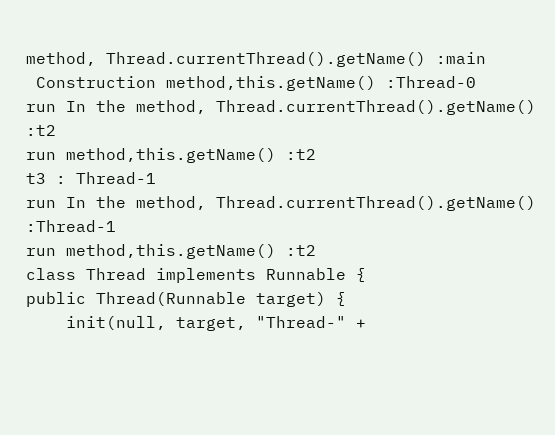method, Thread.currentThread().getName() :main
 Construction method,this.getName() :Thread-0
run In the method, Thread.currentThread().getName() :t2
run method,this.getName() :t2
t3 : Thread-1
run In the method, Thread.currentThread().getName() :Thread-1
run method,this.getName() :t2
class Thread implements Runnable {
public Thread(Runnable target) {
    init(null, target, "Thread-" +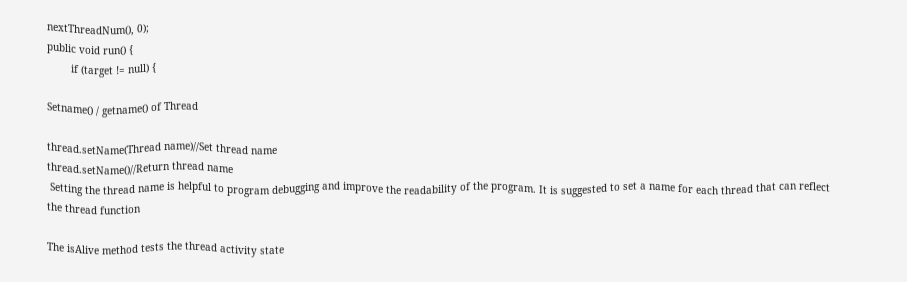nextThreadNum(), 0);
public void run() {
        if (target != null) {

Setname() / getname() of Thread

thread.setName(Thread name)//Set thread name
thread.setName()//Return thread name
 Setting the thread name is helpful to program debugging and improve the readability of the program. It is suggested to set a name for each thread that can reflect the thread function

The isAlive method tests the thread activity state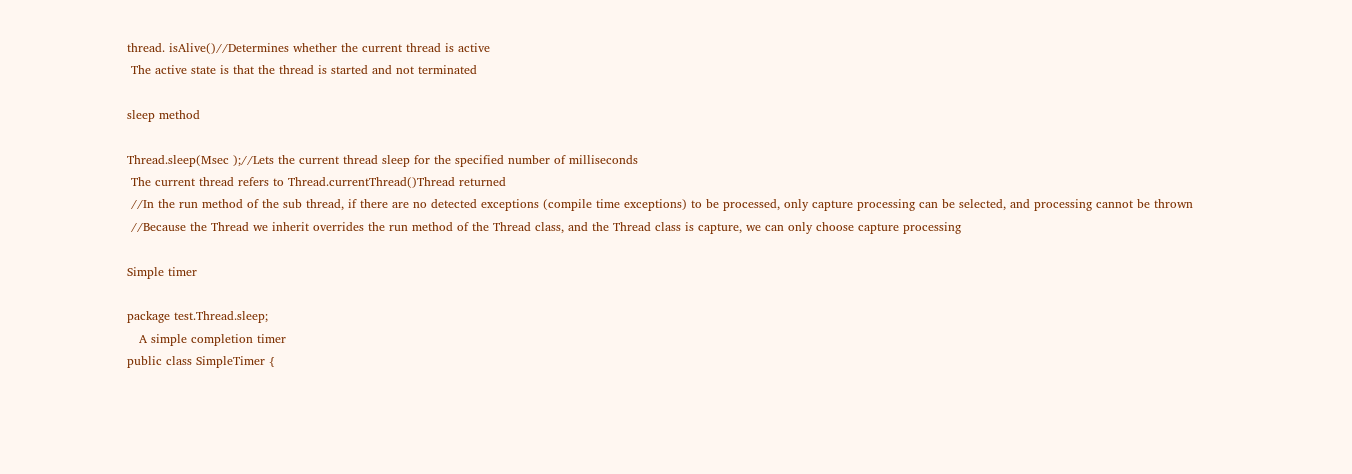thread. isAlive()//Determines whether the current thread is active
 The active state is that the thread is started and not terminated

sleep method

Thread.sleep(Msec );//Lets the current thread sleep for the specified number of milliseconds
 The current thread refers to Thread.currentThread()Thread returned
 //In the run method of the sub thread, if there are no detected exceptions (compile time exceptions) to be processed, only capture processing can be selected, and processing cannot be thrown
 //Because the Thread we inherit overrides the run method of the Thread class, and the Thread class is capture, we can only choose capture processing

Simple timer

package test.Thread.sleep;
   A simple completion timer
public class SimpleTimer {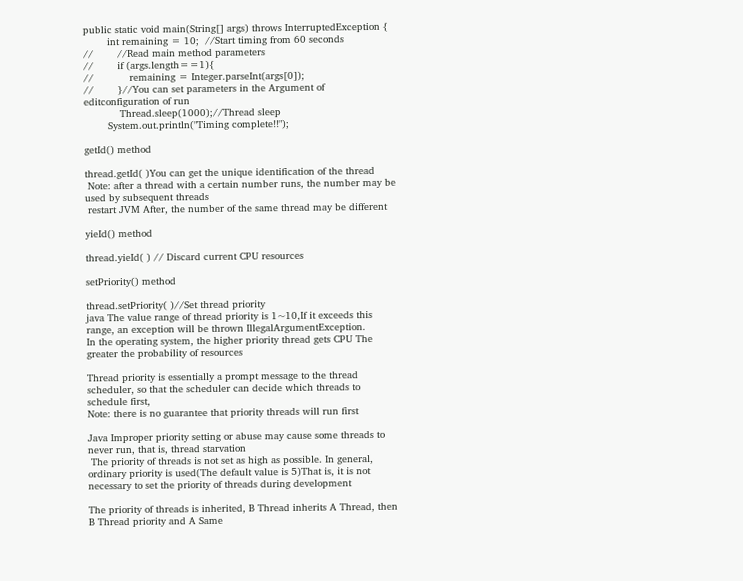public static void main(String[] args) throws InterruptedException {
        int remaining = 10;  //Start timing from 60 seconds
//        //Read main method parameters
//        if (args.length==1){
//            remaining = Integer.parseInt(args[0]);
//        }//You can set parameters in the Argument of editconfiguration of run
            Thread.sleep(1000);//Thread sleep
        System.out.println("Timing complete!!");

getId() method

thread.getId( )You can get the unique identification of the thread
 Note: after a thread with a certain number runs, the number may be used by subsequent threads
 restart JVM After, the number of the same thread may be different

yieId() method

thread.yieId( ) // Discard current CPU resources

setPriority() method

thread.setPriority( )//Set thread priority
java The value range of thread priority is 1~10,If it exceeds this range, an exception will be thrown IllegalArgumentException.
In the operating system, the higher priority thread gets CPU The greater the probability of resources

Thread priority is essentially a prompt message to the thread scheduler, so that the scheduler can decide which threads to schedule first,
Note: there is no guarantee that priority threads will run first

Java Improper priority setting or abuse may cause some threads to never run, that is, thread starvation
 The priority of threads is not set as high as possible. In general, ordinary priority is used(The default value is 5)That is, it is not necessary to set the priority of threads during development

The priority of threads is inherited, B Thread inherits A Thread, then B Thread priority and A Same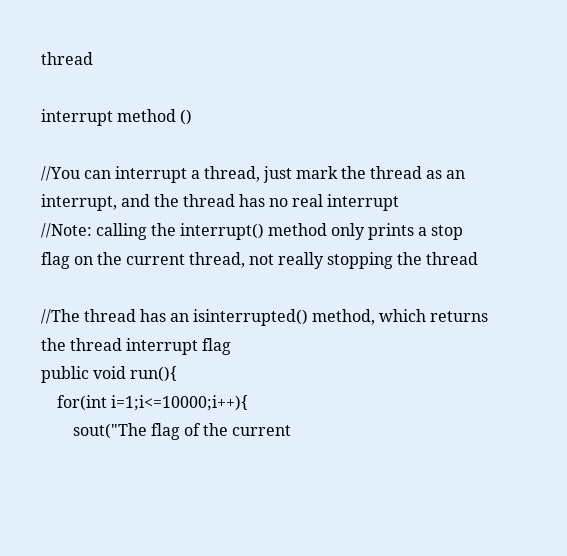thread

interrupt method ()

//You can interrupt a thread, just mark the thread as an interrupt, and the thread has no real interrupt
//Note: calling the interrupt() method only prints a stop flag on the current thread, not really stopping the thread

//The thread has an isinterrupted() method, which returns the thread interrupt flag
public void run(){
    for(int i=1;i<=10000;i++){
        sout("The flag of the current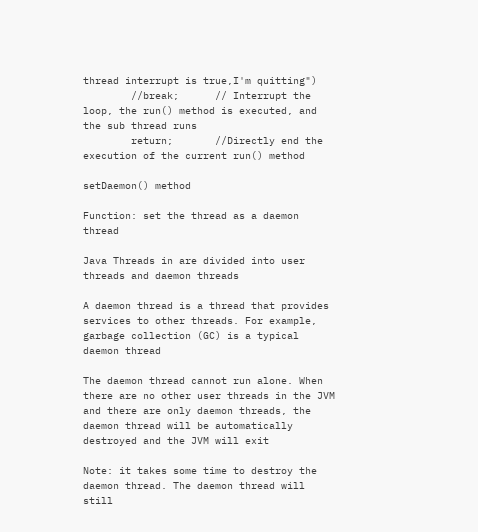thread interrupt is true,I'm quitting")
        //break;      // Interrupt the loop, the run() method is executed, and the sub thread runs
        return;       //Directly end the execution of the current run() method

setDaemon() method

Function: set the thread as a daemon thread

Java Threads in are divided into user threads and daemon threads

A daemon thread is a thread that provides services to other threads. For example, garbage collection (GC) is a typical daemon thread

The daemon thread cannot run alone. When there are no other user threads in the JVM and there are only daemon threads, the daemon thread will be automatically destroyed and the JVM will exit

Note: it takes some time to destroy the daemon thread. The daemon thread will still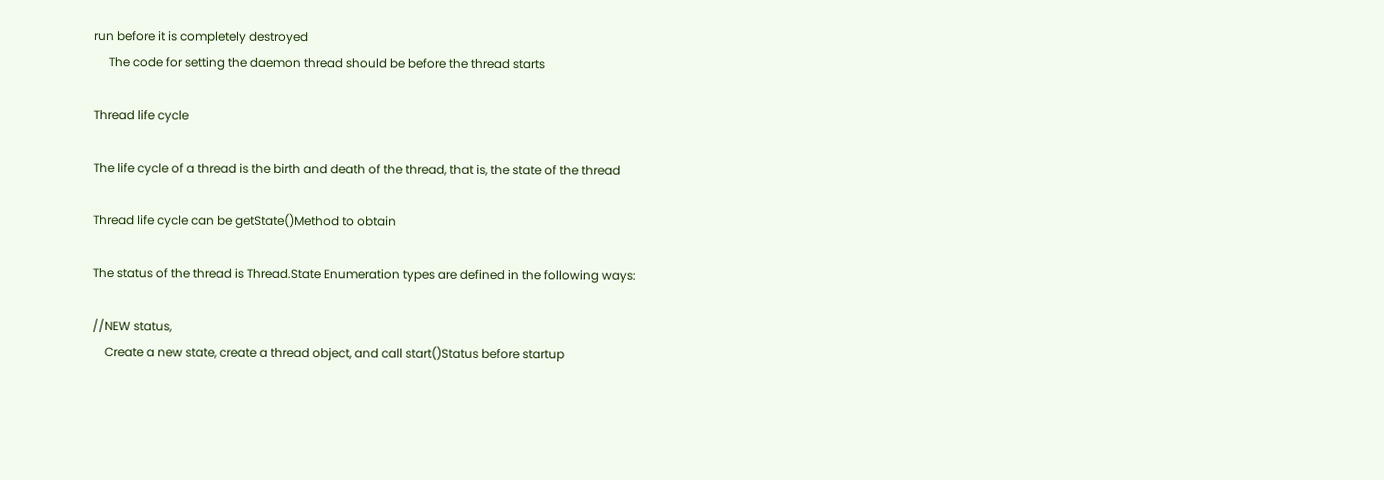run before it is completely destroyed
     The code for setting the daemon thread should be before the thread starts

Thread life cycle

The life cycle of a thread is the birth and death of the thread, that is, the state of the thread

Thread life cycle can be getState()Method to obtain

The status of the thread is Thread.State Enumeration types are defined in the following ways:

//NEW status,
    Create a new state, create a thread object, and call start()Status before startup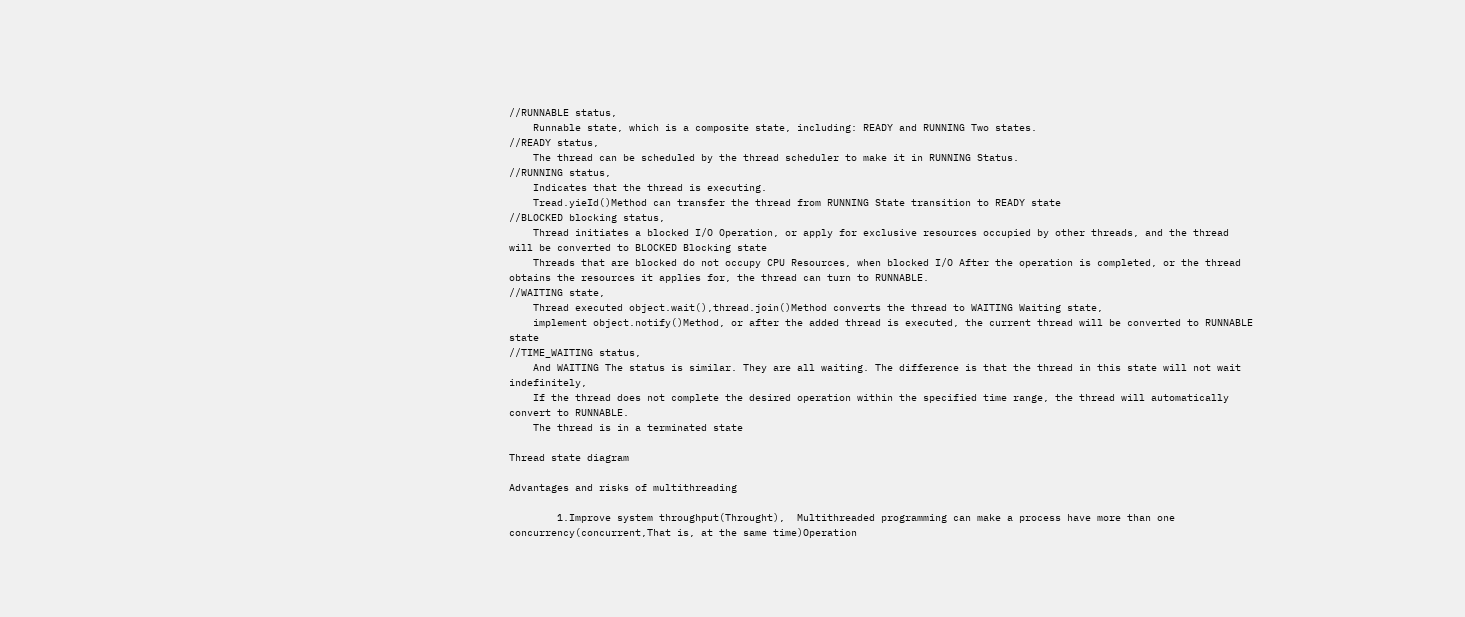//RUNNABLE status,
    Runnable state, which is a composite state, including: READY and RUNNING Two states.
//READY status,
    The thread can be scheduled by the thread scheduler to make it in RUNNING Status.
//RUNNING status,
    Indicates that the thread is executing.
    Tread.yieId()Method can transfer the thread from RUNNING State transition to READY state
//BLOCKED blocking status,
    Thread initiates a blocked I/O Operation, or apply for exclusive resources occupied by other threads, and the thread will be converted to BLOCKED Blocking state
    Threads that are blocked do not occupy CPU Resources, when blocked I/O After the operation is completed, or the thread obtains the resources it applies for, the thread can turn to RUNNABLE.
//WAITING state,
    Thread executed object.wait(),thread.join()Method converts the thread to WAITING Waiting state,
    implement object.notify()Method, or after the added thread is executed, the current thread will be converted to RUNNABLE state
//TIME_WAITING status,
    And WAITING The status is similar. They are all waiting. The difference is that the thread in this state will not wait indefinitely,
    If the thread does not complete the desired operation within the specified time range, the thread will automatically convert to RUNNABLE.
    The thread is in a terminated state

Thread state diagram

Advantages and risks of multithreading

        1.Improve system throughput(Throught),  Multithreaded programming can make a process have more than one concurrency(concurrent,That is, at the same time)Operation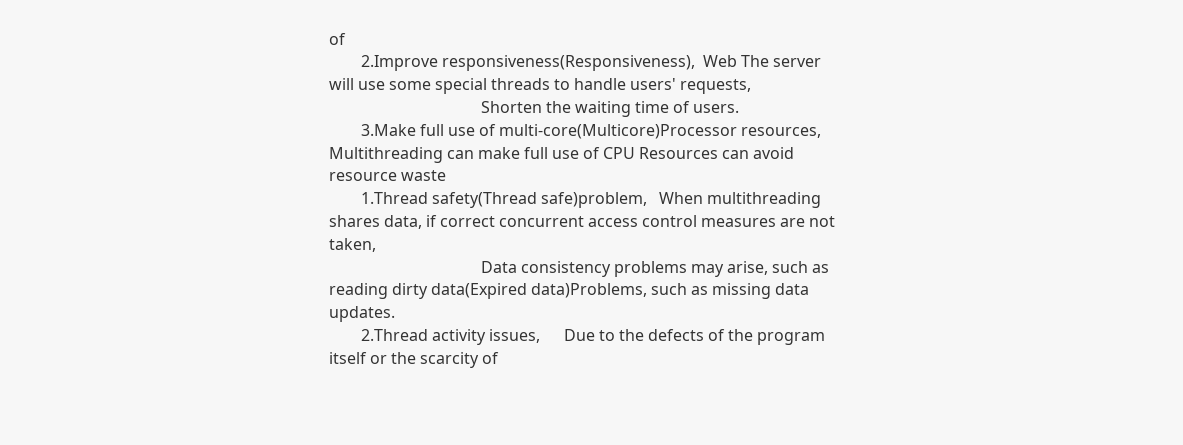of
        2.Improve responsiveness(Responsiveness),  Web The server will use some special threads to handle users' requests,
                                      Shorten the waiting time of users.
        3.Make full use of multi-core(Multicore)Processor resources, Multithreading can make full use of CPU Resources can avoid resource waste
        1.Thread safety(Thread safe)problem,   When multithreading shares data, if correct concurrent access control measures are not taken,
                                      Data consistency problems may arise, such as reading dirty data(Expired data)Problems, such as missing data updates.
        2.Thread activity issues,      Due to the defects of the program itself or the scarcity of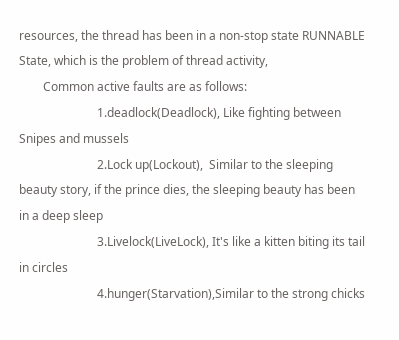resources, the thread has been in a non-stop state RUNNABLE State, which is the problem of thread activity,
        Common active faults are as follows:
                          1.deadlock(Deadlock), Like fighting between Snipes and mussels
                          2.Lock up(Lockout),  Similar to the sleeping beauty story, if the prince dies, the sleeping beauty has been in a deep sleep
                          3.Livelock(LiveLock), It's like a kitten biting its tail in circles
                          4.hunger(Starvation),Similar to the strong chicks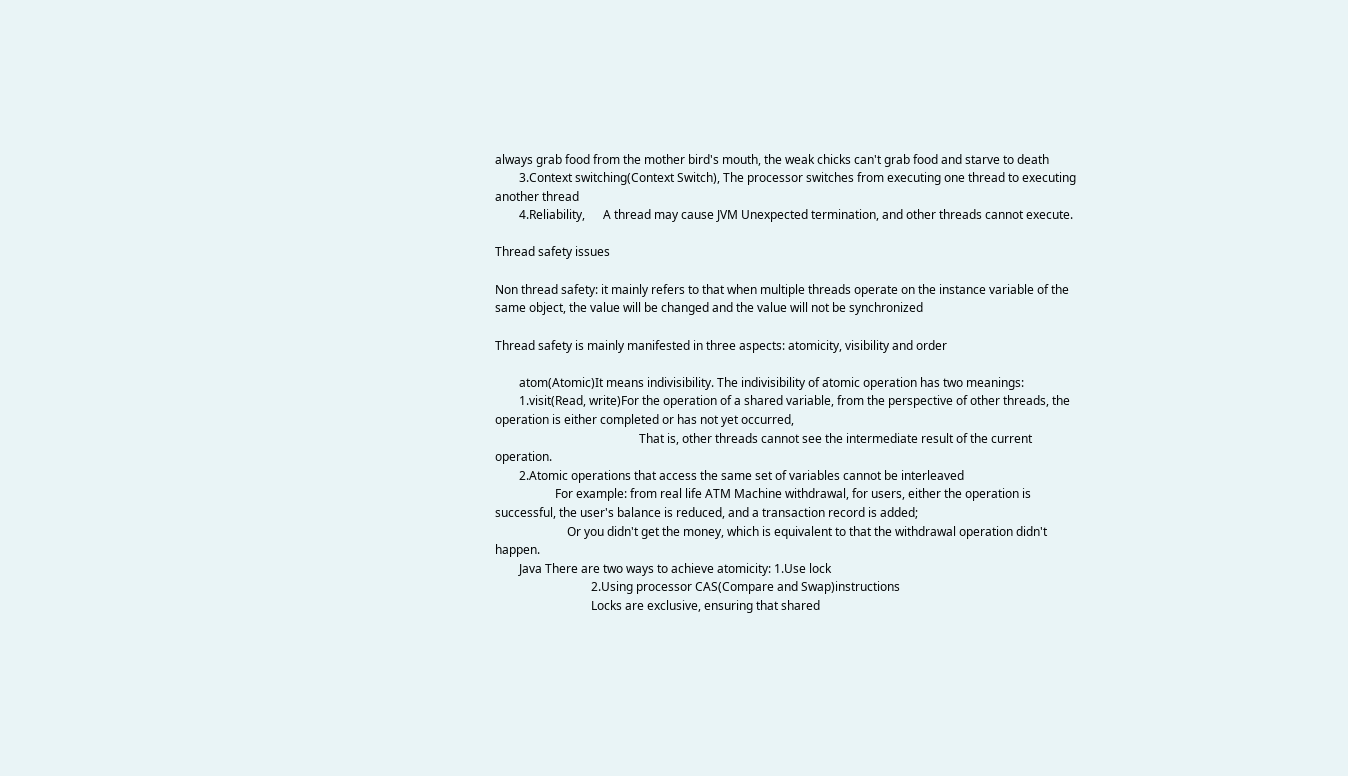always grab food from the mother bird's mouth, the weak chicks can't grab food and starve to death
        3.Context switching(Context Switch), The processor switches from executing one thread to executing another thread
        4.Reliability,      A thread may cause JVM Unexpected termination, and other threads cannot execute.

Thread safety issues

Non thread safety: it mainly refers to that when multiple threads operate on the instance variable of the same object, the value will be changed and the value will not be synchronized

Thread safety is mainly manifested in three aspects: atomicity, visibility and order

        atom(Atomic)It means indivisibility. The indivisibility of atomic operation has two meanings:
        1.visit(Read, write)For the operation of a shared variable, from the perspective of other threads, the operation is either completed or has not yet occurred,
                                                That is, other threads cannot see the intermediate result of the current operation.
        2.Atomic operations that access the same set of variables cannot be interleaved
                    For example: from real life ATM Machine withdrawal, for users, either the operation is successful, the user's balance is reduced, and a transaction record is added;
                        Or you didn't get the money, which is equivalent to that the withdrawal operation didn't happen.
        Java There are two ways to achieve atomicity: 1.Use lock
                                2.Using processor CAS(Compare and Swap)instructions
                                Locks are exclusive, ensuring that shared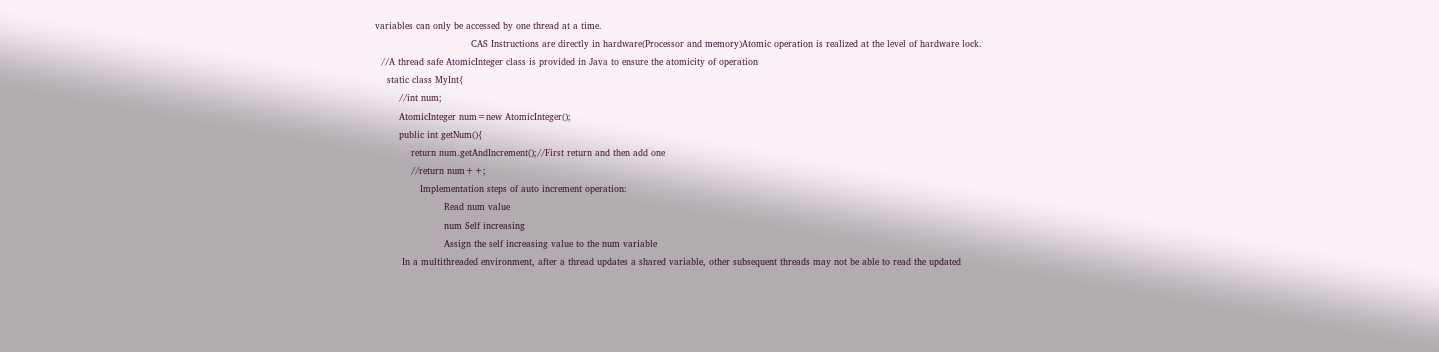variables can only be accessed by one thread at a time.
                                CAS Instructions are directly in hardware(Processor and memory)Atomic operation is realized at the level of hardware lock.
  //A thread safe AtomicInteger class is provided in Java to ensure the atomicity of operation
    static class MyInt{
        //int num;
        AtomicInteger num=new AtomicInteger();
        public int getNum(){
            return num.getAndIncrement();//First return and then add one
            //return num++;
               Implementation steps of auto increment operation:
                       Read num value
                       num Self increasing
                       Assign the self increasing value to the num variable
         In a multithreaded environment, after a thread updates a shared variable, other subsequent threads may not be able to read the updated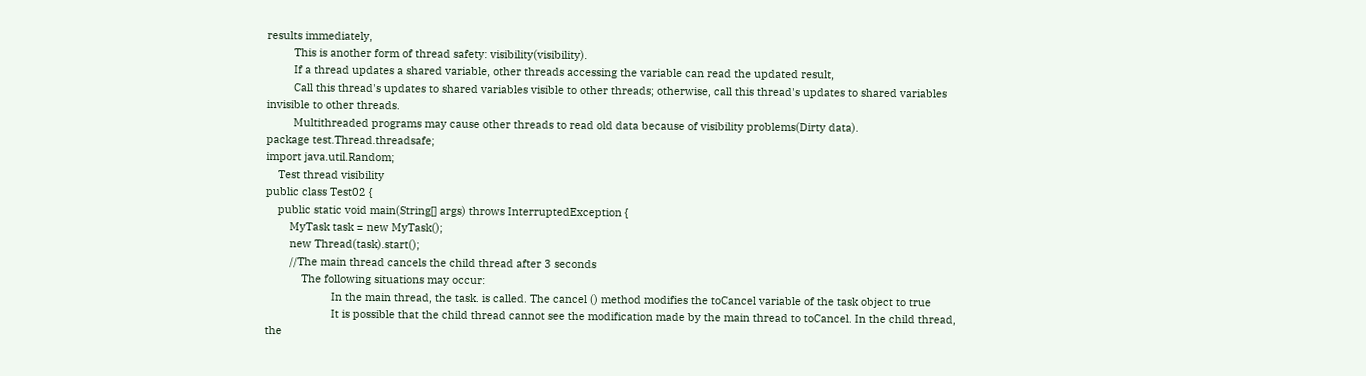results immediately,
         This is another form of thread safety: visibility(visibility).
         If a thread updates a shared variable, other threads accessing the variable can read the updated result,
         Call this thread's updates to shared variables visible to other threads; otherwise, call this thread's updates to shared variables invisible to other threads.
         Multithreaded programs may cause other threads to read old data because of visibility problems(Dirty data).
package test.Thread.threadsafe;
import java.util.Random;
    Test thread visibility
public class Test02 {
    public static void main(String[] args) throws InterruptedException {
        MyTask task = new MyTask();
        new Thread(task).start();
        //The main thread cancels the child thread after 3 seconds
            The following situations may occur:
                      In the main thread, the task. is called. The cancel () method modifies the toCancel variable of the task object to true
                      It is possible that the child thread cannot see the modification made by the main thread to toCancel. In the child thread, the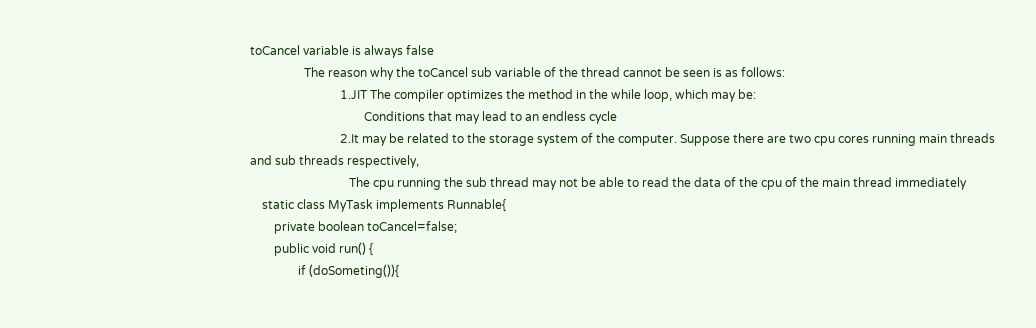toCancel variable is always false
                  The reason why the toCancel sub variable of the thread cannot be seen is as follows:
                              1.JIT The compiler optimizes the method in the while loop, which may be:
                                      Conditions that may lead to an endless cycle
                              2.It may be related to the storage system of the computer. Suppose there are two cpu cores running main threads and sub threads respectively,
                                 The cpu running the sub thread may not be able to read the data of the cpu of the main thread immediately
    static class MyTask implements Runnable{
        private boolean toCancel=false;
        public void run() {
                if (doSometing()){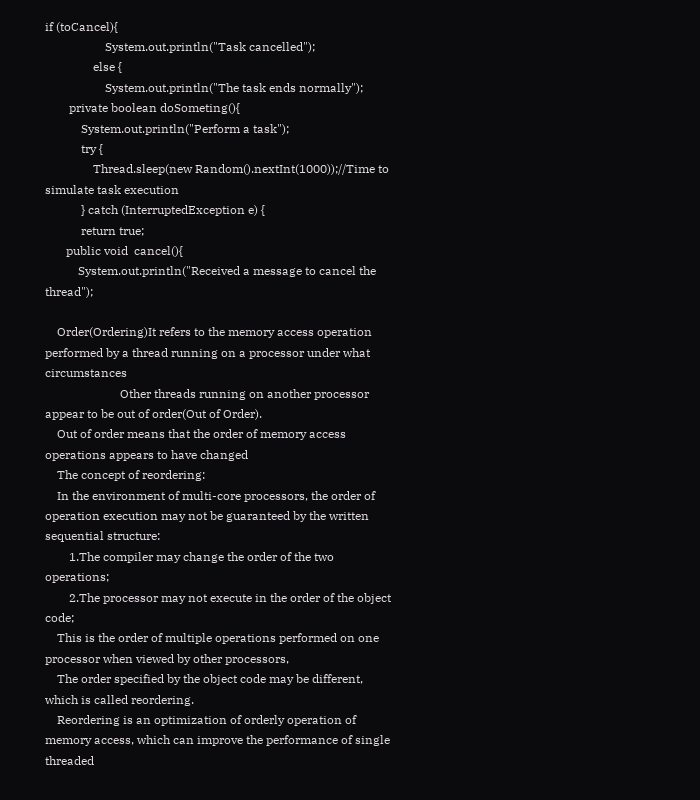if (toCancel){
                    System.out.println("Task cancelled");
                else {
                    System.out.println("The task ends normally");
        private boolean doSometing(){
            System.out.println("Perform a task");
            try {
                Thread.sleep(new Random().nextInt(1000));//Time to simulate task execution
            } catch (InterruptedException e) {
            return true;
       public void  cancel(){
           System.out.println("Received a message to cancel the thread");

    Order(Ordering)It refers to the memory access operation performed by a thread running on a processor under what circumstances
                         Other threads running on another processor appear to be out of order(Out of Order).
    Out of order means that the order of memory access operations appears to have changed
    The concept of reordering:
    In the environment of multi-core processors, the order of operation execution may not be guaranteed by the written sequential structure:
        1.The compiler may change the order of the two operations;
        2.The processor may not execute in the order of the object code;
    This is the order of multiple operations performed on one processor when viewed by other processors,
    The order specified by the object code may be different, which is called reordering.
    Reordering is an optimization of orderly operation of memory access, which can improve the performance of single threaded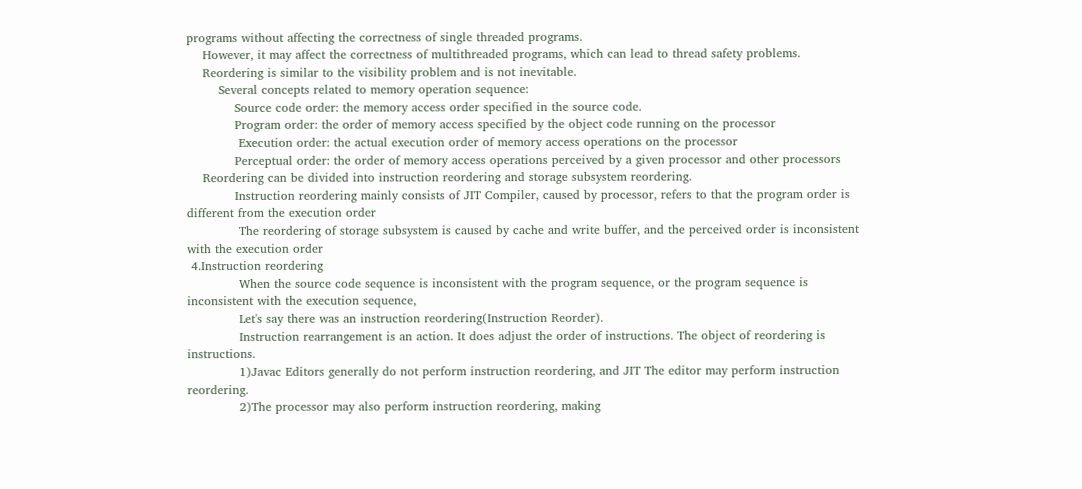programs without affecting the correctness of single threaded programs.
    However, it may affect the correctness of multithreaded programs, which can lead to thread safety problems.
    Reordering is similar to the visibility problem and is not inevitable.
        Several concepts related to memory operation sequence:
            Source code order: the memory access order specified in the source code.
            Program order: the order of memory access specified by the object code running on the processor
             Execution order: the actual execution order of memory access operations on the processor
            Perceptual order: the order of memory access operations perceived by a given processor and other processors
    Reordering can be divided into instruction reordering and storage subsystem reordering.
            Instruction reordering mainly consists of JIT Compiler, caused by processor, refers to that the program order is different from the execution order
             The reordering of storage subsystem is caused by cache and write buffer, and the perceived order is inconsistent with the execution order
 4.Instruction reordering
             When the source code sequence is inconsistent with the program sequence, or the program sequence is inconsistent with the execution sequence,
             Let's say there was an instruction reordering(Instruction Reorder).
             Instruction rearrangement is an action. It does adjust the order of instructions. The object of reordering is instructions.
             1)Javac Editors generally do not perform instruction reordering, and JIT The editor may perform instruction reordering.
             2)The processor may also perform instruction reordering, making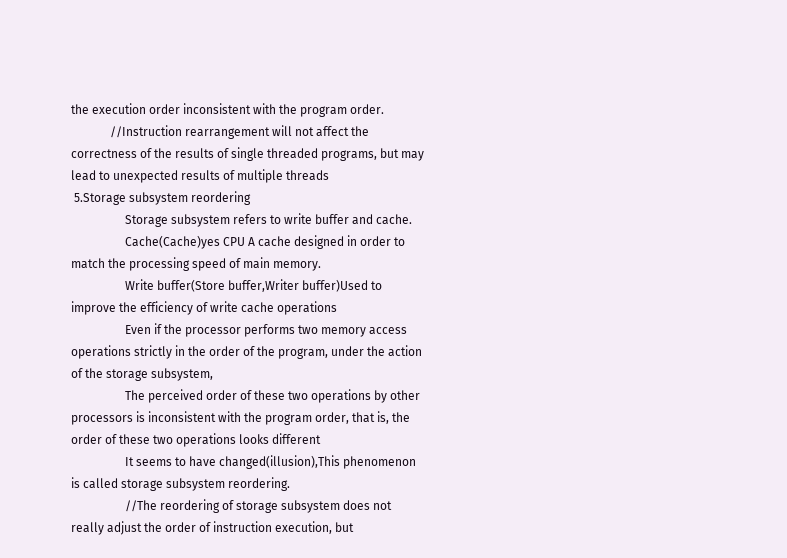the execution order inconsistent with the program order.
             //Instruction rearrangement will not affect the correctness of the results of single threaded programs, but may lead to unexpected results of multiple threads
 5.Storage subsystem reordering
                  Storage subsystem refers to write buffer and cache.
                  Cache(Cache)yes CPU A cache designed in order to match the processing speed of main memory.
                  Write buffer(Store buffer,Writer buffer)Used to improve the efficiency of write cache operations
                  Even if the processor performs two memory access operations strictly in the order of the program, under the action of the storage subsystem,
                  The perceived order of these two operations by other processors is inconsistent with the program order, that is, the order of these two operations looks different
                  It seems to have changed(illusion),This phenomenon is called storage subsystem reordering.
                  //The reordering of storage subsystem does not really adjust the order of instruction execution, but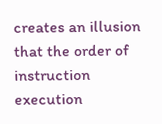creates an illusion that the order of instruction execution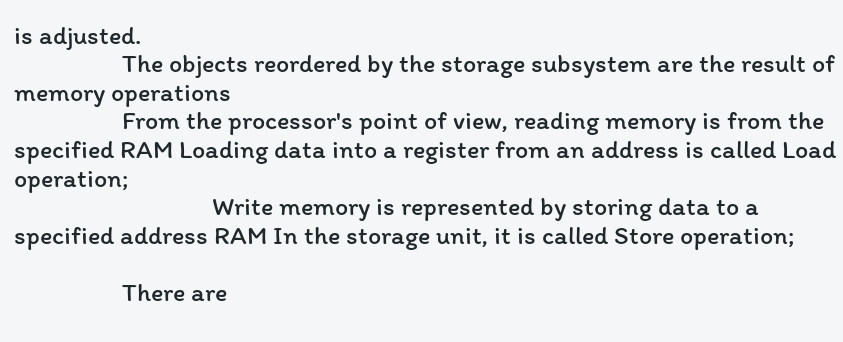is adjusted.
                  The objects reordered by the storage subsystem are the result of memory operations
                  From the processor's point of view, reading memory is from the specified RAM Loading data into a register from an address is called Load operation;
                                 Write memory is represented by storing data to a specified address RAM In the storage unit, it is called Store operation;

                  There are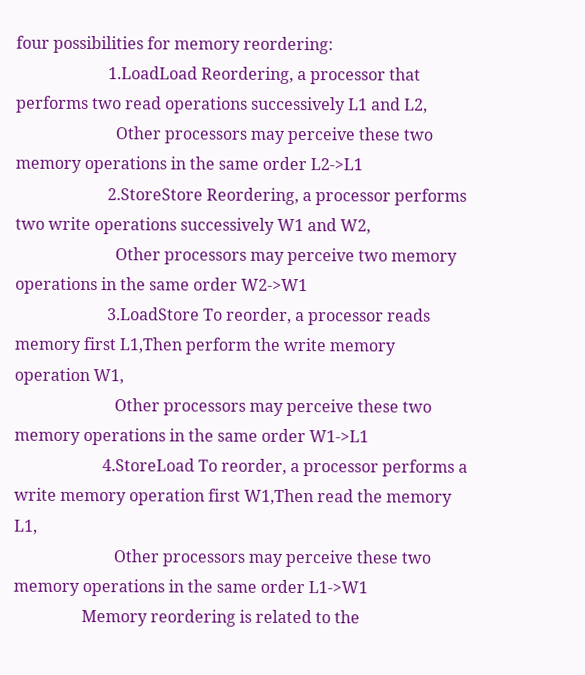four possibilities for memory reordering:
                       1.LoadLoad Reordering, a processor that performs two read operations successively L1 and L2,
                         Other processors may perceive these two memory operations in the same order L2->L1
                       2.StoreStore Reordering, a processor performs two write operations successively W1 and W2,
                         Other processors may perceive two memory operations in the same order W2->W1
                       3.LoadStore To reorder, a processor reads memory first L1,Then perform the write memory operation W1,
                         Other processors may perceive these two memory operations in the same order W1->L1
                      4.StoreLoad To reorder, a processor performs a write memory operation first W1,Then read the memory L1,
                         Other processors may perceive these two memory operations in the same order L1->W1
                 Memory reordering is related to the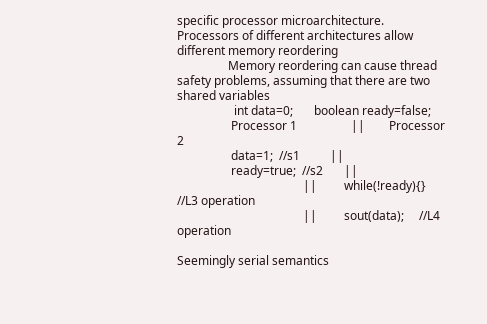specific processor microarchitecture. Processors of different architectures allow different memory reordering
                 Memory reordering can cause thread safety problems, assuming that there are two shared variables
                   int data=0;       boolean ready=false;
                  Processor 1                  ||        Processor 2
                  data=1;  //s1          ||
                  ready=true;  //s2       ||
                                          ||         while(!ready){} //L3 operation
                                          ||         sout(data);     //L4 operation

Seemingly serial semantics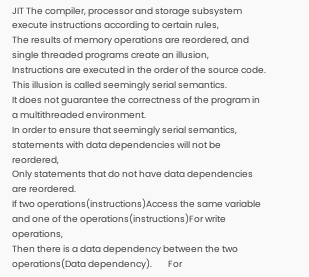JIT The compiler, processor and storage subsystem execute instructions according to certain rules,
The results of memory operations are reordered, and single threaded programs create an illusion,
Instructions are executed in the order of the source code. This illusion is called seemingly serial semantics.
It does not guarantee the correctness of the program in a multithreaded environment.
In order to ensure that seemingly serial semantics, statements with data dependencies will not be reordered,
Only statements that do not have data dependencies are reordered.
If two operations(instructions)Access the same variable and one of the operations(instructions)For write operations,
Then there is a data dependency between the two operations(Data dependency).        For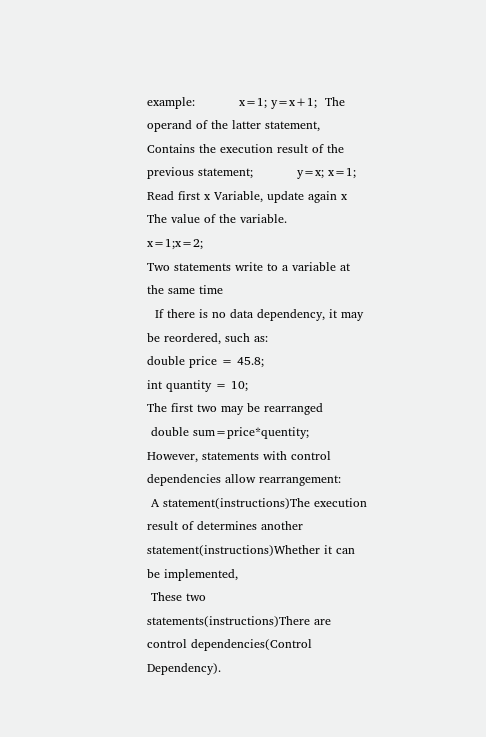example:           x=1; y=x+1;  The operand of the latter statement,
Contains the execution result of the previous statement;           y=x; x=1;
Read first x Variable, update again x The value of the variable.           x=1;x=2;
Two statements write to a variable at the same time
  If there is no data dependency, it may be reordered, such as:                                     double price = 45.8;                                    int quantity = 10;                                                      The first two may be rearranged
 double sum=price*quentity;                                      However, statements with control dependencies allow rearrangement:
 A statement(instructions)The execution result of determines another statement(instructions)Whether it can be implemented,
 These two statements(instructions)There are control dependencies(Control Dependency).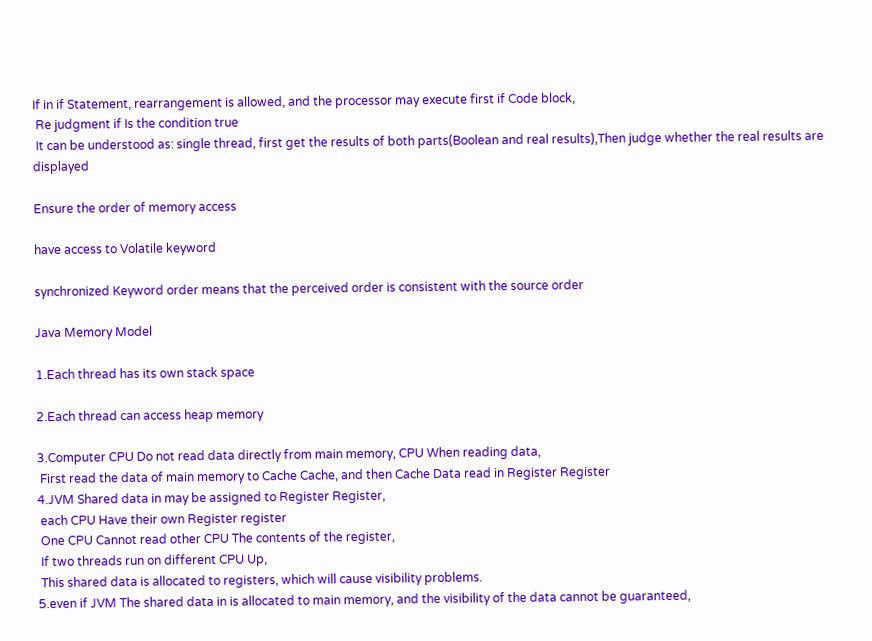If in if Statement, rearrangement is allowed, and the processor may execute first if Code block,
 Re judgment if Is the condition true
 It can be understood as: single thread, first get the results of both parts(Boolean and real results),Then judge whether the real results are displayed

Ensure the order of memory access

have access to Volatile keyword

synchronized Keyword order means that the perceived order is consistent with the source order

Java Memory Model

1.Each thread has its own stack space

2.Each thread can access heap memory

3.Computer CPU Do not read data directly from main memory, CPU When reading data,
 First read the data of main memory to Cache Cache, and then Cache Data read in Register Register
4.JVM Shared data in may be assigned to Register Register,
 each CPU Have their own Register register
 One CPU Cannot read other CPU The contents of the register,
 If two threads run on different CPU Up,
 This shared data is allocated to registers, which will cause visibility problems.
5.even if JVM The shared data in is allocated to main memory, and the visibility of the data cannot be guaranteed,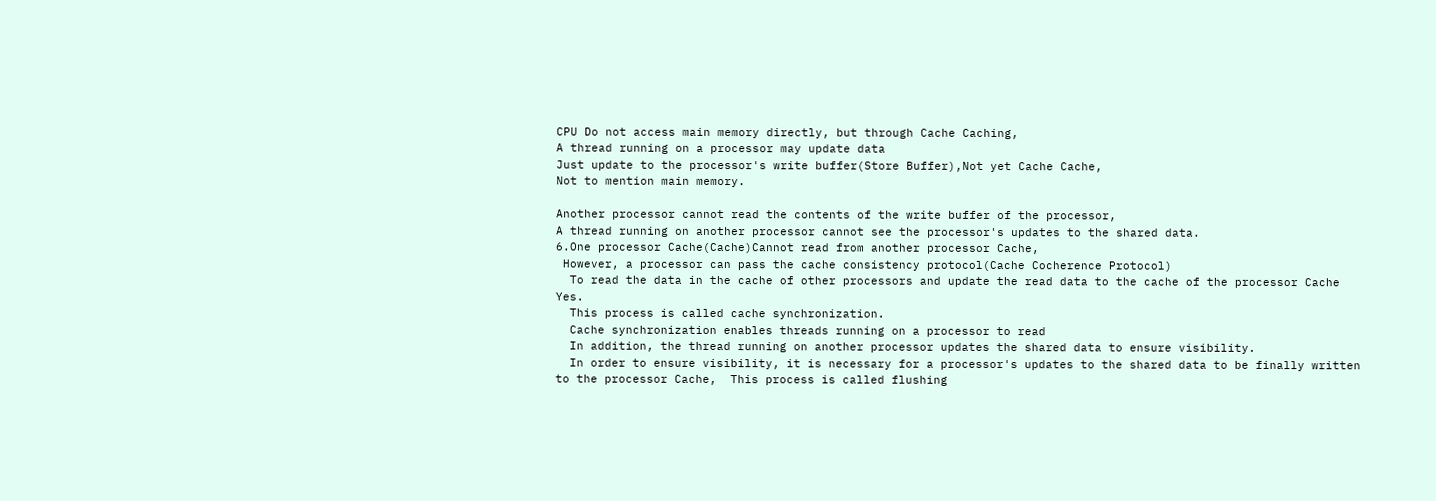CPU Do not access main memory directly, but through Cache Caching,
A thread running on a processor may update data
Just update to the processor's write buffer(Store Buffer),Not yet Cache Cache,
Not to mention main memory.

Another processor cannot read the contents of the write buffer of the processor,
A thread running on another processor cannot see the processor's updates to the shared data.
6.One processor Cache(Cache)Cannot read from another processor Cache,
 However, a processor can pass the cache consistency protocol(Cache Cocherence Protocol)
  To read the data in the cache of other processors and update the read data to the cache of the processor Cache Yes.
  This process is called cache synchronization.
  Cache synchronization enables threads running on a processor to read
  In addition, the thread running on another processor updates the shared data to ensure visibility.
  In order to ensure visibility, it is necessary for a processor's updates to the shared data to be finally written to the processor Cache,  This process is called flushing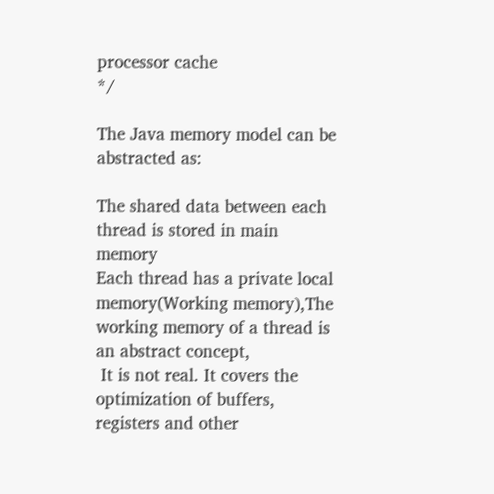processor cache                                                */

The Java memory model can be abstracted as:

The shared data between each thread is stored in main memory
Each thread has a private local memory(Working memory),The working memory of a thread is an abstract concept,
 It is not real. It covers the optimization of buffers, registers and other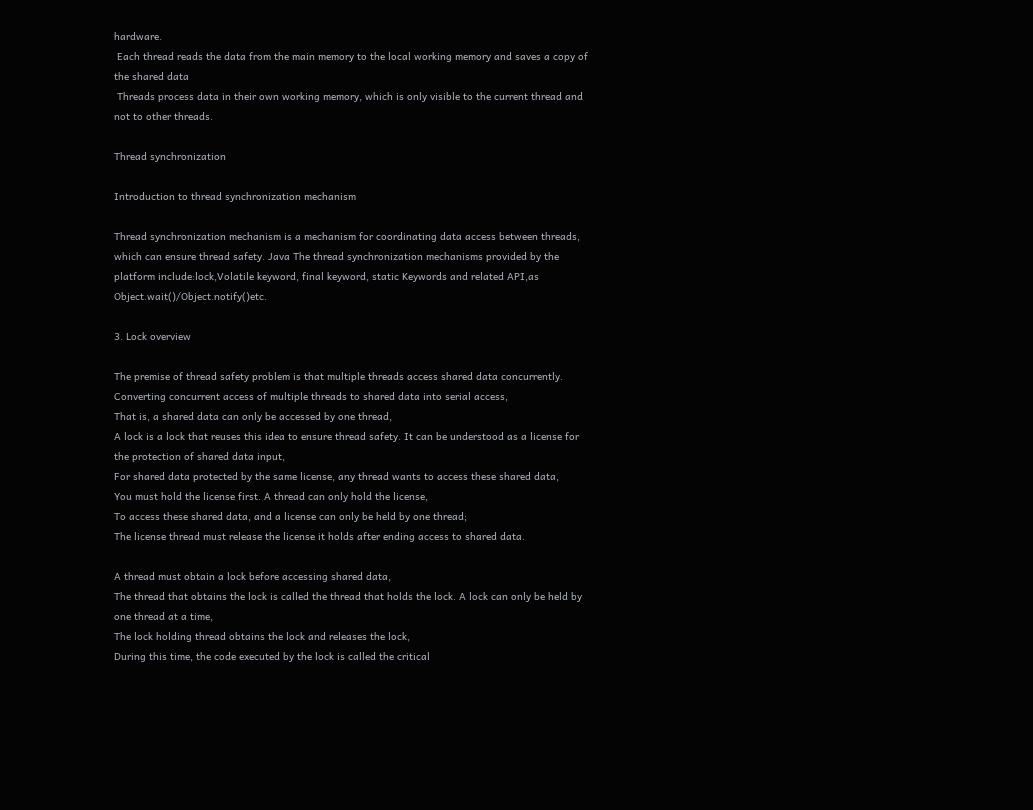hardware.
 Each thread reads the data from the main memory to the local working memory and saves a copy of the shared data
 Threads process data in their own working memory, which is only visible to the current thread and not to other threads.

Thread synchronization

Introduction to thread synchronization mechanism

Thread synchronization mechanism is a mechanism for coordinating data access between threads, which can ensure thread safety. Java The thread synchronization mechanisms provided by the platform include:lock,Volatile keyword, final keyword, static Keywords and related API,as Object.wait()/Object.notify()etc.

3. Lock overview

The premise of thread safety problem is that multiple threads access shared data concurrently.
Converting concurrent access of multiple threads to shared data into serial access,
That is, a shared data can only be accessed by one thread,
A lock is a lock that reuses this idea to ensure thread safety. It can be understood as a license for the protection of shared data input,
For shared data protected by the same license, any thread wants to access these shared data,
You must hold the license first. A thread can only hold the license,
To access these shared data, and a license can only be held by one thread;
The license thread must release the license it holds after ending access to shared data.

A thread must obtain a lock before accessing shared data,
The thread that obtains the lock is called the thread that holds the lock. A lock can only be held by one thread at a time,
The lock holding thread obtains the lock and releases the lock,
During this time, the code executed by the lock is called the critical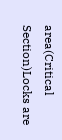area(Critical Section)Locks are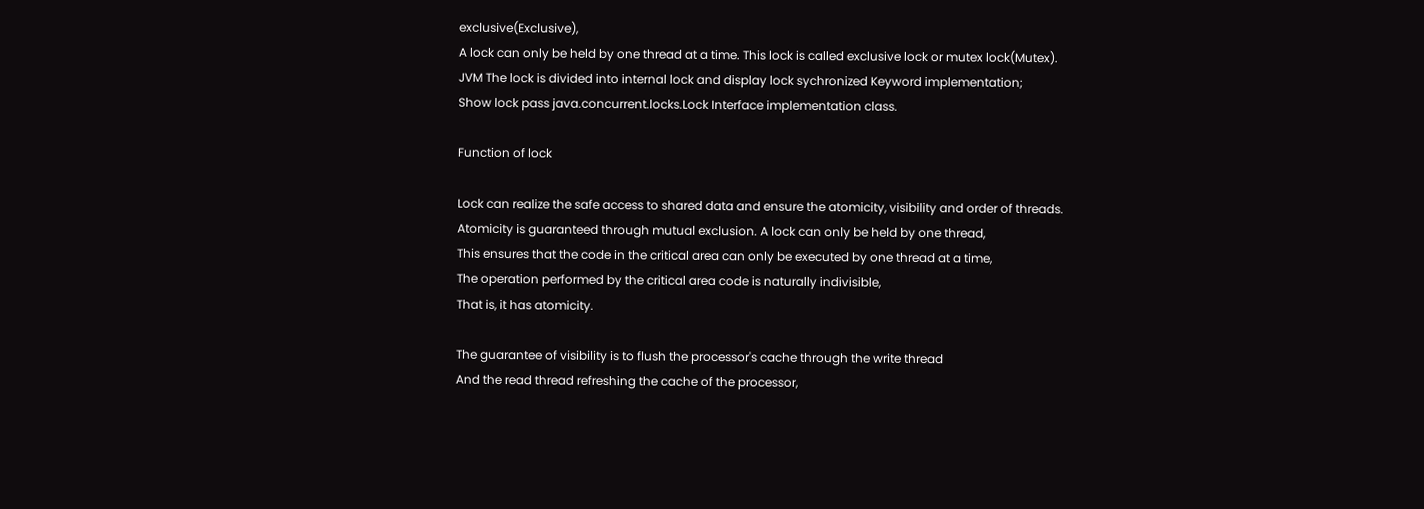exclusive(Exclusive),
A lock can only be held by one thread at a time. This lock is called exclusive lock or mutex lock(Mutex).
JVM The lock is divided into internal lock and display lock sychronized Keyword implementation;
Show lock pass java.concurrent.locks.Lock Interface implementation class.

Function of lock

Lock can realize the safe access to shared data and ensure the atomicity, visibility and order of threads.
Atomicity is guaranteed through mutual exclusion. A lock can only be held by one thread,
This ensures that the code in the critical area can only be executed by one thread at a time,
The operation performed by the critical area code is naturally indivisible,
That is, it has atomicity.

The guarantee of visibility is to flush the processor's cache through the write thread
And the read thread refreshing the cache of the processor,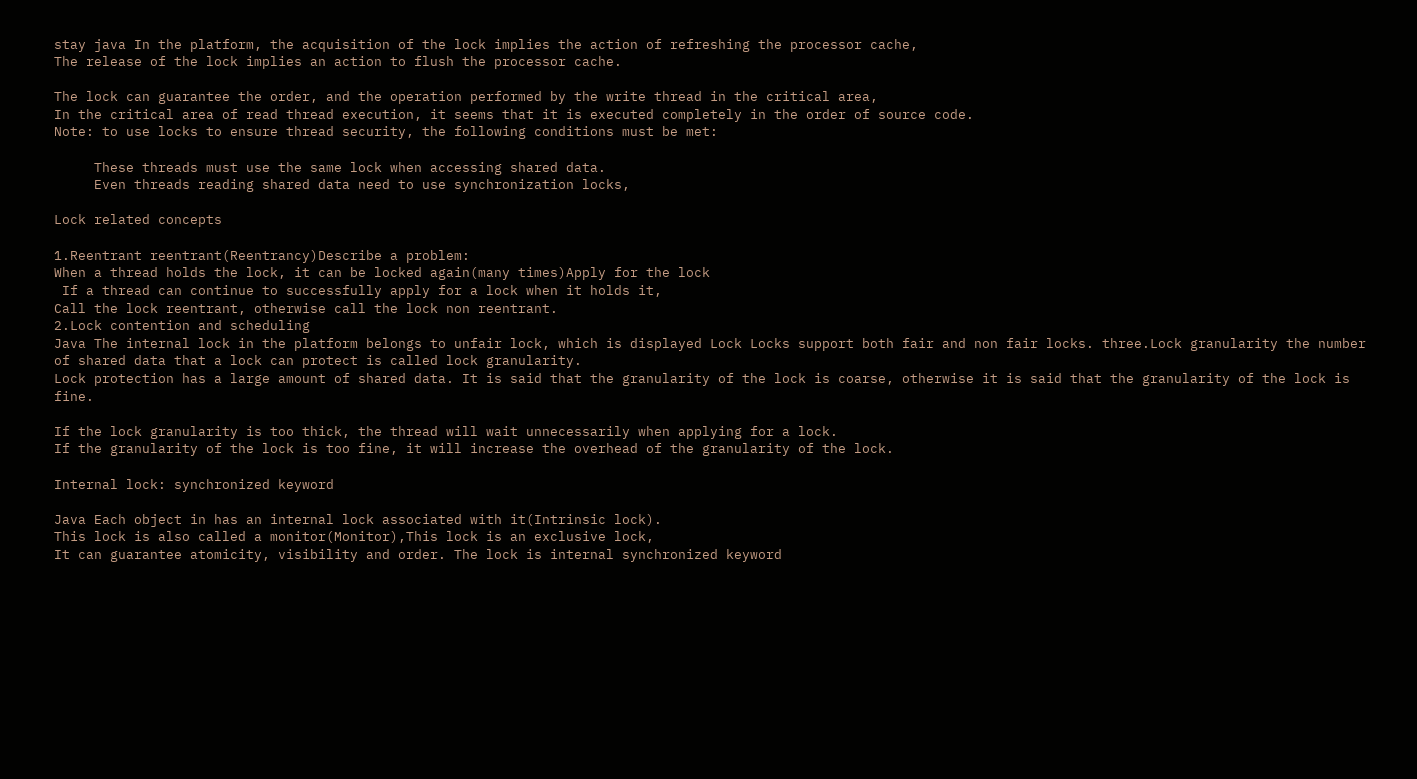stay java In the platform, the acquisition of the lock implies the action of refreshing the processor cache,
The release of the lock implies an action to flush the processor cache.

The lock can guarantee the order, and the operation performed by the write thread in the critical area,
In the critical area of read thread execution, it seems that it is executed completely in the order of source code.
Note: to use locks to ensure thread security, the following conditions must be met:

     These threads must use the same lock when accessing shared data.
     Even threads reading shared data need to use synchronization locks,

Lock related concepts

1.Reentrant reentrant(Reentrancy)Describe a problem:
When a thread holds the lock, it can be locked again(many times)Apply for the lock
 If a thread can continue to successfully apply for a lock when it holds it,
Call the lock reentrant, otherwise call the lock non reentrant.
2.Lock contention and scheduling
Java The internal lock in the platform belongs to unfair lock, which is displayed Lock Locks support both fair and non fair locks. three.Lock granularity the number of shared data that a lock can protect is called lock granularity.
Lock protection has a large amount of shared data. It is said that the granularity of the lock is coarse, otherwise it is said that the granularity of the lock is fine.

If the lock granularity is too thick, the thread will wait unnecessarily when applying for a lock.
If the granularity of the lock is too fine, it will increase the overhead of the granularity of the lock.

Internal lock: synchronized keyword

Java Each object in has an internal lock associated with it(Intrinsic lock).
This lock is also called a monitor(Monitor),This lock is an exclusive lock,
It can guarantee atomicity, visibility and order. The lock is internal synchronized keyword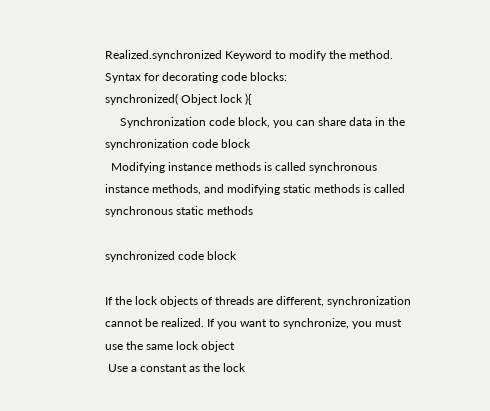Realized.synchronized Keyword to modify the method.
Syntax for decorating code blocks:
synchronized( Object lock ){
     Synchronization code block, you can share data in the synchronization code block
  Modifying instance methods is called synchronous instance methods, and modifying static methods is called synchronous static methods

synchronized code block

If the lock objects of threads are different, synchronization cannot be realized. If you want to synchronize, you must use the same lock object
 Use a constant as the lock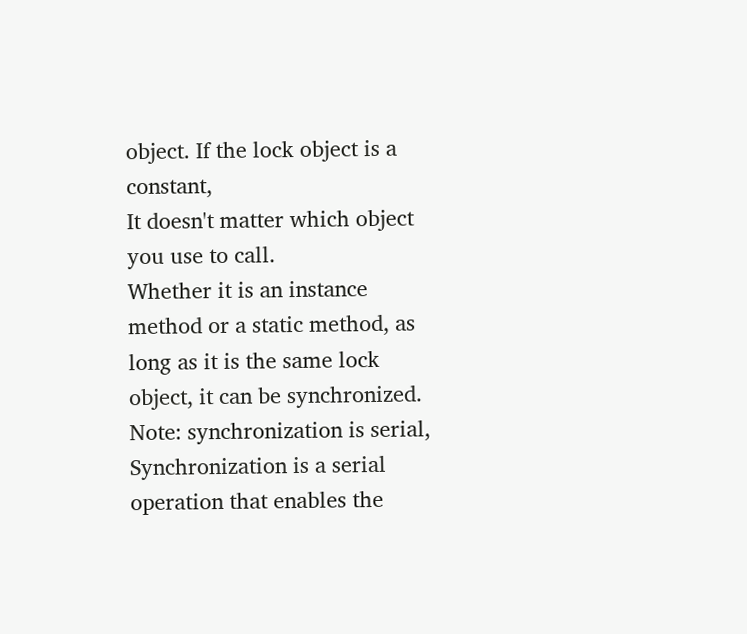object. If the lock object is a constant,
It doesn't matter which object you use to call.
Whether it is an instance method or a static method, as long as it is the same lock object, it can be synchronized.
Note: synchronization is serial,
Synchronization is a serial operation that enables the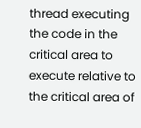thread executing the code in the critical area to execute relative to the critical area of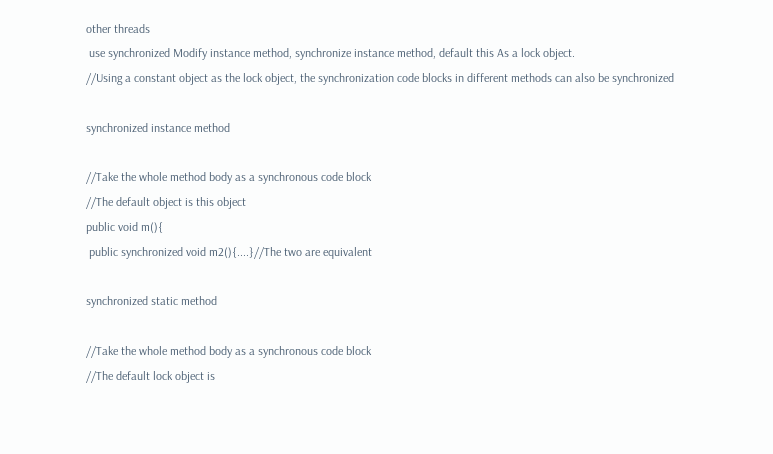other threads
 use synchronized Modify instance method, synchronize instance method, default this As a lock object.
//Using a constant object as the lock object, the synchronization code blocks in different methods can also be synchronized

synchronized instance method

//Take the whole method body as a synchronous code block
//The default object is this object
public void m(){
 public synchronized void m2(){....}//The two are equivalent

synchronized static method

//Take the whole method body as a synchronous code block
//The default lock object is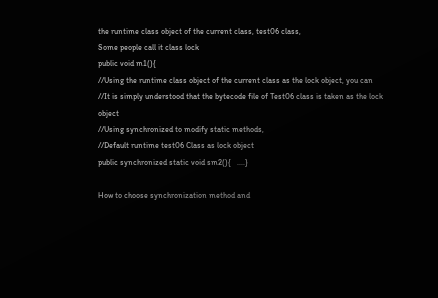the runtime class object of the current class, test06 class,
Some people call it class lock
public void m1(){
//Using the runtime class object of the current class as the lock object, you can
//It is simply understood that the bytecode file of Test06 class is taken as the lock object
//Using synchronized to modify static methods,
//Default runtime test06 Class as lock object
public synchronized static void sm2(){   ....}

How to choose synchronization method and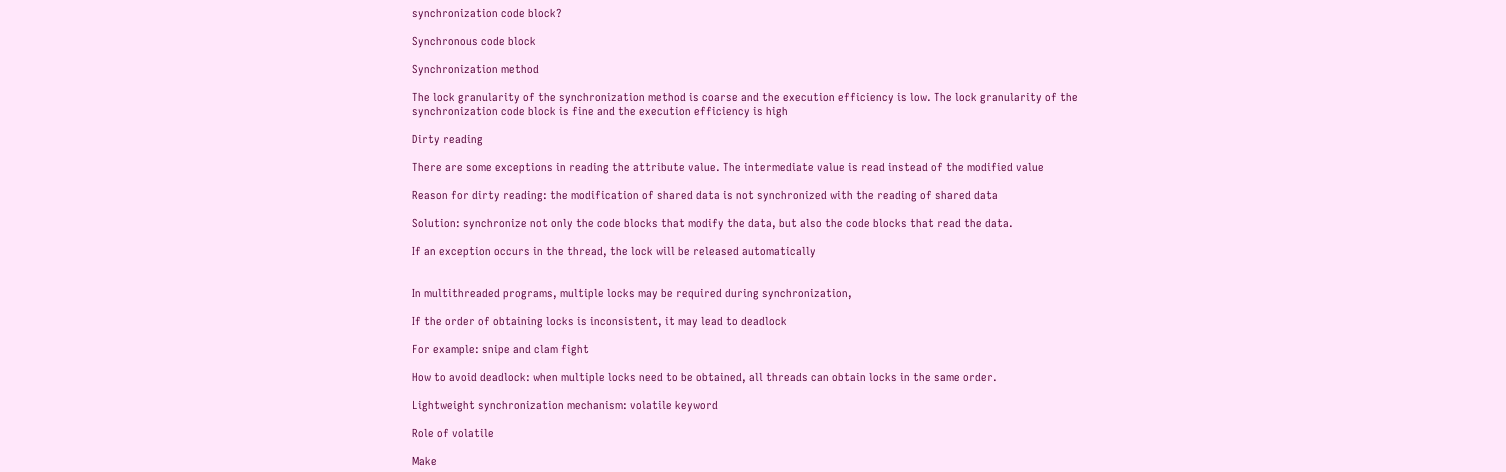synchronization code block?

Synchronous code block

Synchronization method

The lock granularity of the synchronization method is coarse and the execution efficiency is low. The lock granularity of the synchronization code block is fine and the execution efficiency is high

Dirty reading

There are some exceptions in reading the attribute value. The intermediate value is read instead of the modified value

Reason for dirty reading: the modification of shared data is not synchronized with the reading of shared data

Solution: synchronize not only the code blocks that modify the data, but also the code blocks that read the data.

If an exception occurs in the thread, the lock will be released automatically


In multithreaded programs, multiple locks may be required during synchronization,

If the order of obtaining locks is inconsistent, it may lead to deadlock

For example: snipe and clam fight

How to avoid deadlock: when multiple locks need to be obtained, all threads can obtain locks in the same order.

Lightweight synchronization mechanism: volatile keyword

Role of volatile

Make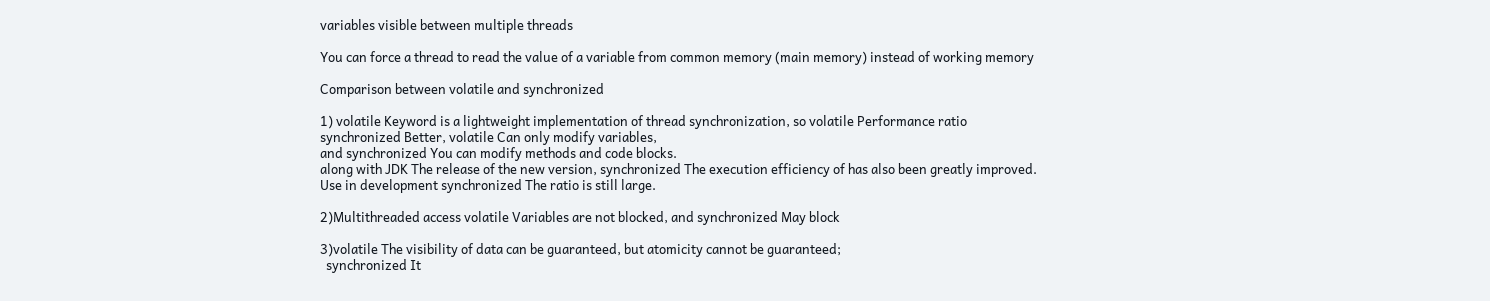variables visible between multiple threads

You can force a thread to read the value of a variable from common memory (main memory) instead of working memory

Comparison between volatile and synchronized

1) volatile Keyword is a lightweight implementation of thread synchronization, so volatile Performance ratio
synchronized Better, volatile Can only modify variables,
and synchronized You can modify methods and code blocks.
along with JDK The release of the new version, synchronized The execution efficiency of has also been greatly improved.
Use in development synchronized The ratio is still large.

2)Multithreaded access volatile Variables are not blocked, and synchronized May block

3)volatile The visibility of data can be guaranteed, but atomicity cannot be guaranteed;
  synchronized It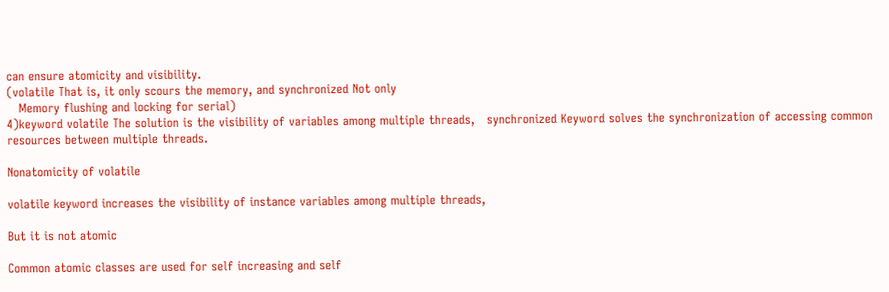can ensure atomicity and visibility.
(volatile That is, it only scours the memory, and synchronized Not only
   Memory flushing and locking for serial)
4)keyword volatile The solution is the visibility of variables among multiple threads,   synchronized Keyword solves the synchronization of accessing common resources between multiple threads.

Nonatomicity of volatile

volatile keyword increases the visibility of instance variables among multiple threads,

But it is not atomic

Common atomic classes are used for self increasing and self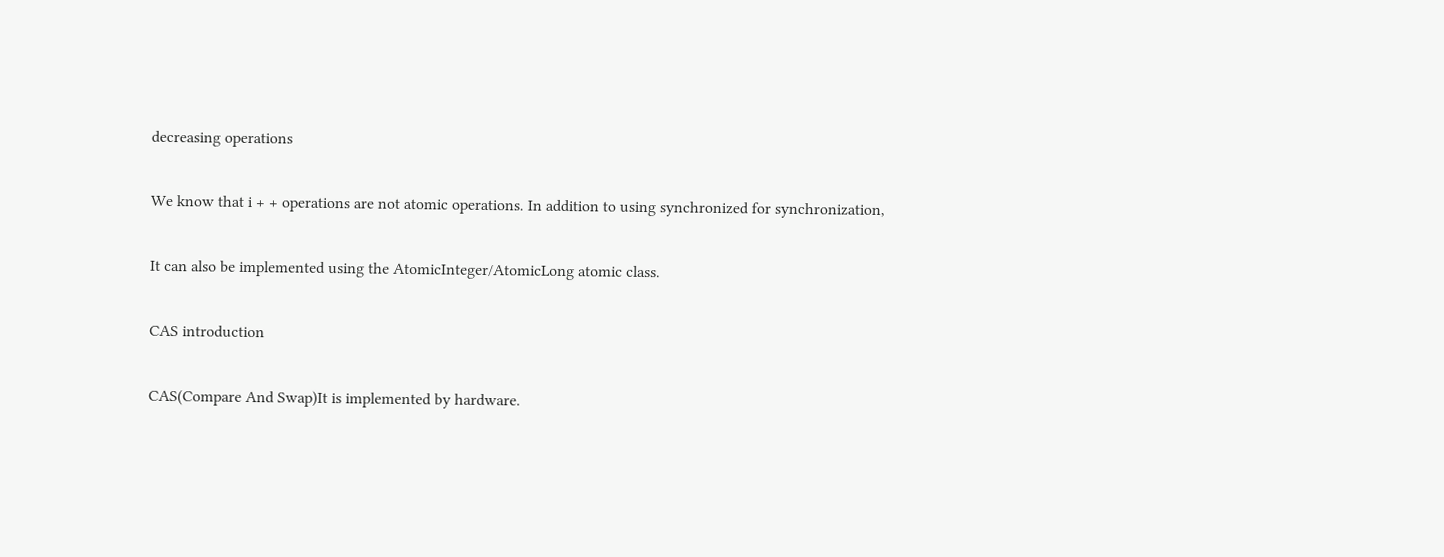decreasing operations

We know that i + + operations are not atomic operations. In addition to using synchronized for synchronization,

It can also be implemented using the AtomicInteger/AtomicLong atomic class.

CAS introduction

CAS(Compare And Swap)It is implemented by hardware.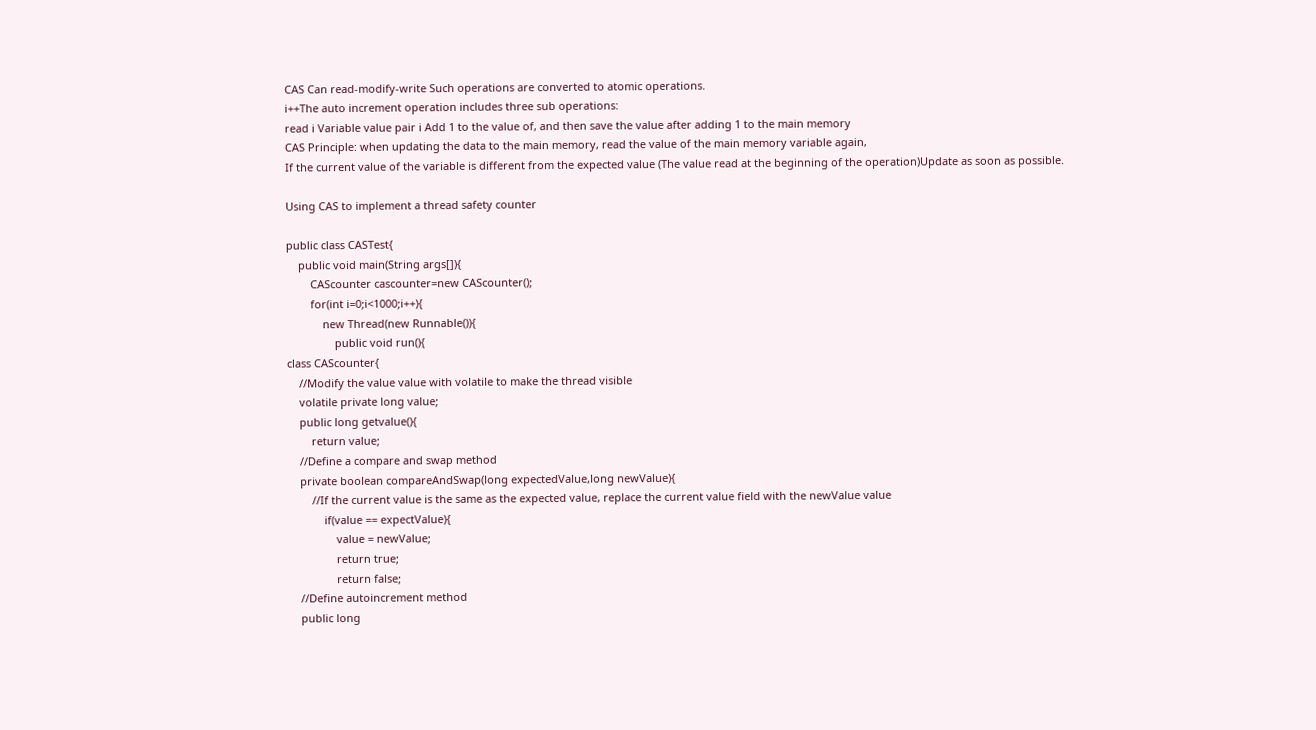CAS Can read-modify-write Such operations are converted to atomic operations.
i++The auto increment operation includes three sub operations:
read i Variable value pair i Add 1 to the value of, and then save the value after adding 1 to the main memory
CAS Principle: when updating the data to the main memory, read the value of the main memory variable again,
If the current value of the variable is different from the expected value (The value read at the beginning of the operation)Update as soon as possible.

Using CAS to implement a thread safety counter

public class CASTest{
    public void main(String args[]){
        CAScounter cascounter=new CAScounter();
        for(int i=0;i<1000;i++){
            new Thread(new Runnable()){
                public void run(){
class CAScounter{
    //Modify the value value with volatile to make the thread visible
    volatile private long value;
    public long getvalue(){
        return value;
    //Define a compare and swap method
    private boolean compareAndSwap(long expectedValue,long newValue){
        //If the current value is the same as the expected value, replace the current value field with the newValue value
            if(value == expectValue){
                value = newValue;
                return true;
                return false;
    //Define autoincrement method
    public long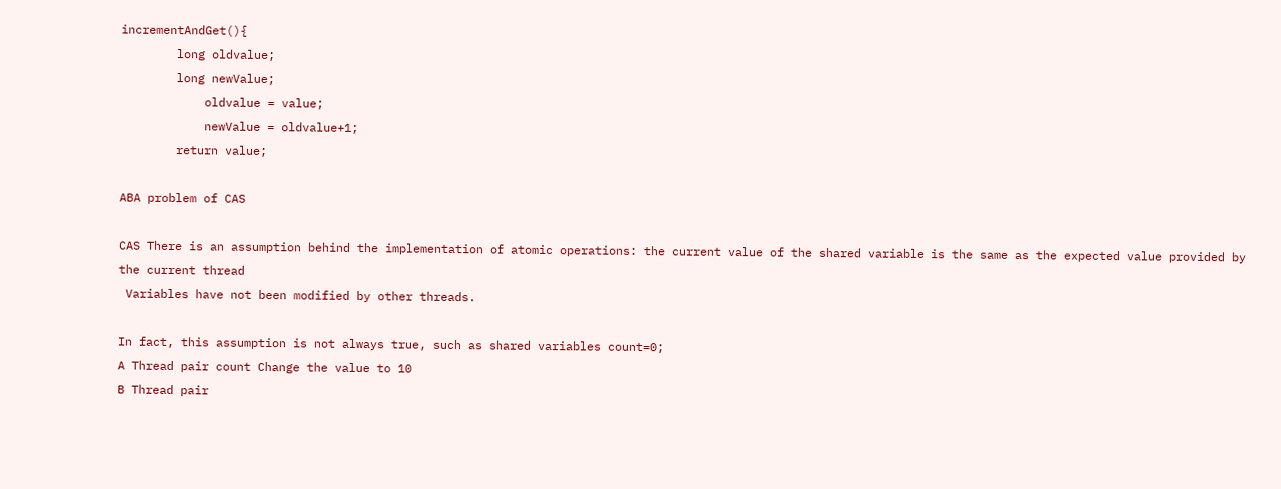incrementAndGet(){
        long oldvalue;
        long newValue;
            oldvalue = value;
            newValue = oldvalue+1;
        return value;

ABA problem of CAS

CAS There is an assumption behind the implementation of atomic operations: the current value of the shared variable is the same as the expected value provided by the current thread
 Variables have not been modified by other threads.

In fact, this assumption is not always true, such as shared variables count=0;
A Thread pair count Change the value to 10
B Thread pair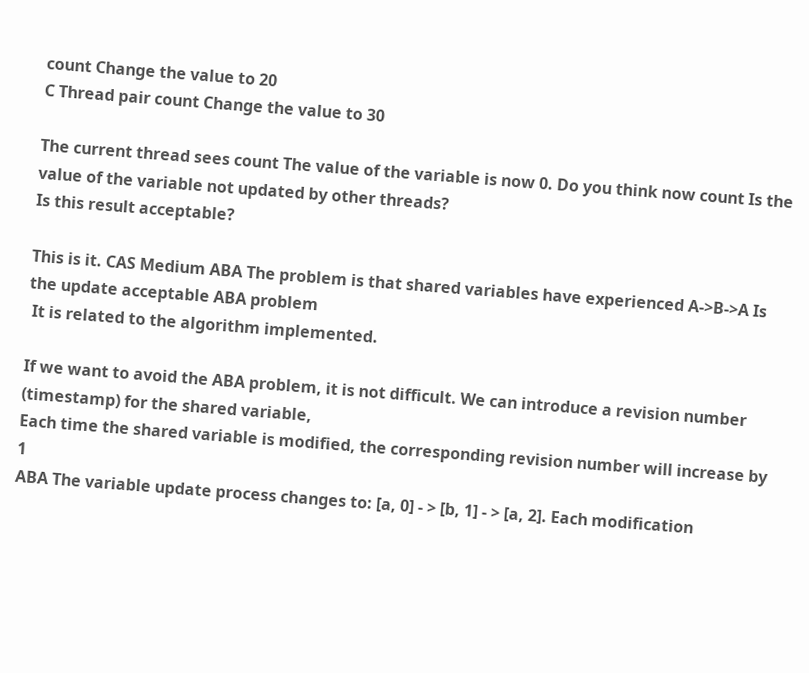count Change the value to 20
C Thread pair count Change the value to 30

The current thread sees count The value of the variable is now 0. Do you think now count Is the value of the variable not updated by other threads?
Is this result acceptable?

This is it. CAS Medium ABA The problem is that shared variables have experienced A->B->A Is the update acceptable ABA problem
 It is related to the algorithm implemented.

If we want to avoid the ABA problem, it is not difficult. We can introduce a revision number (timestamp) for the shared variable,
Each time the shared variable is modified, the corresponding revision number will increase by 1
ABA The variable update process changes to: [a, 0] - > [b, 1] - > [a, 2]. Each modification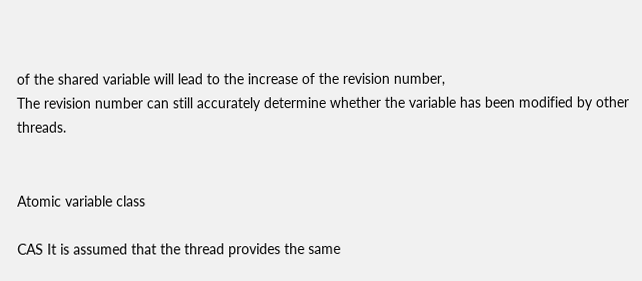of the shared variable will lead to the increase of the revision number,
The revision number can still accurately determine whether the variable has been modified by other threads.


Atomic variable class

CAS It is assumed that the thread provides the same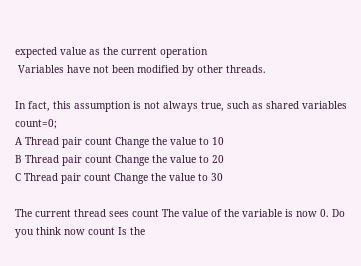expected value as the current operation
 Variables have not been modified by other threads.

In fact, this assumption is not always true, such as shared variables count=0;
A Thread pair count Change the value to 10
B Thread pair count Change the value to 20
C Thread pair count Change the value to 30

The current thread sees count The value of the variable is now 0. Do you think now count Is the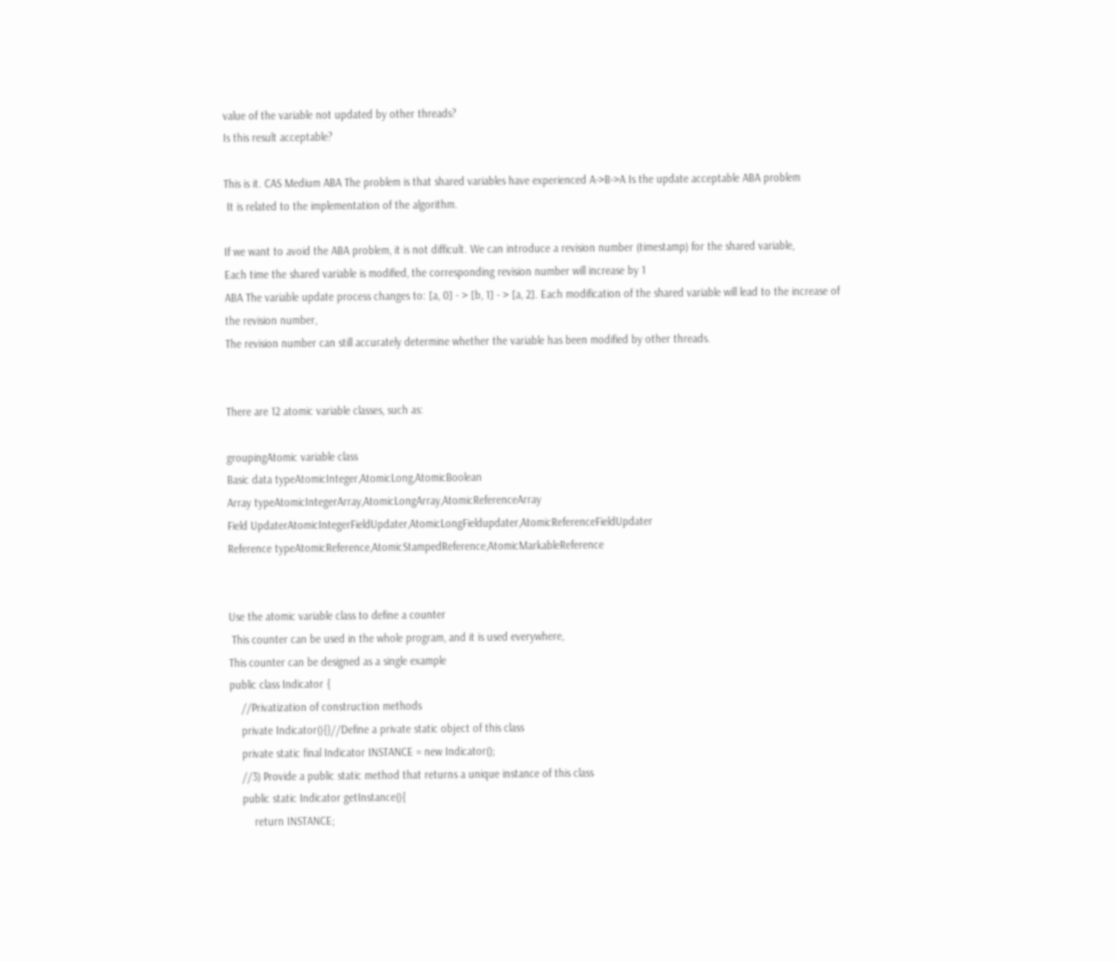value of the variable not updated by other threads?
Is this result acceptable?

This is it. CAS Medium ABA The problem is that shared variables have experienced A->B->A Is the update acceptable ABA problem
 It is related to the implementation of the algorithm.

If we want to avoid the ABA problem, it is not difficult. We can introduce a revision number (timestamp) for the shared variable,
Each time the shared variable is modified, the corresponding revision number will increase by 1
ABA The variable update process changes to: [a, 0] - > [b, 1] - > [a, 2]. Each modification of the shared variable will lead to the increase of the revision number,
The revision number can still accurately determine whether the variable has been modified by other threads.


There are 12 atomic variable classes, such as:

groupingAtomic variable class
Basic data typeAtomicInteger,AtomicLong,AtomicBoolean
Array typeAtomicIntegerArray,AtomicLongArray,AtomicReferenceArray
Field UpdaterAtomicIntegerFieldUpdater,AtomicLongFieldupdater,AtomicReferenceFieldUpdater
Reference typeAtomicReference,AtomicStampedReference,AtomicMarkableReference


Use the atomic variable class to define a counter
 This counter can be used in the whole program, and it is used everywhere,
This counter can be designed as a single example
public class Indicator {
    //Privatization of construction methods
    private Indicator(){}//Define a private static object of this class
    private static final Indicator INSTANCE = new Indicator();
    //3) Provide a public static method that returns a unique instance of this class
    public static Indicator getInstance(){
        return INSTANCE;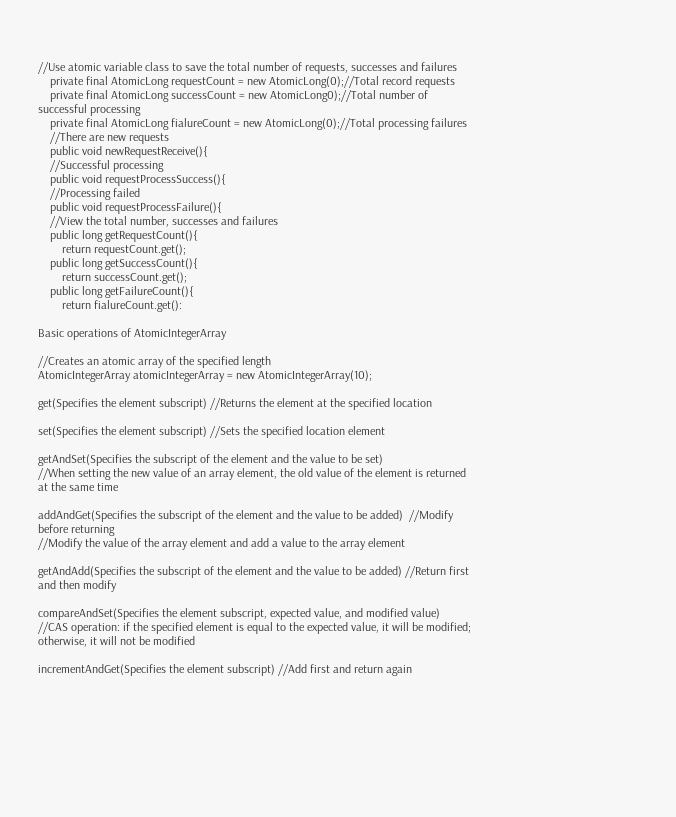//Use atomic variable class to save the total number of requests, successes and failures
    private final AtomicLong requestCount = new AtomicLong(0);//Total record requests
    private final AtomicLong successCount = new AtomicLong0);//Total number of successful processing
    private final AtomicLong fialureCount = new AtomicLong(0);//Total processing failures
    //There are new requests
    public void newRequestReceive(){
    //Successful processing
    public void requestProcessSuccess(){
    //Processing failed
    public void requestProcessFailure(){
    //View the total number, successes and failures
    public long getRequestCount(){
        return requestCount.get();
    public long getSuccessCount(){
        return successCount.get();
    public long getFailureCount(){
        return fialureCount.get():

Basic operations of AtomicIntegerArray

//Creates an atomic array of the specified length
AtomicIntegerArray atomicIntegerArray = new AtomicIntegerArray(10);

get(Specifies the element subscript) //Returns the element at the specified location

set(Specifies the element subscript) //Sets the specified location element

getAndSet(Specifies the subscript of the element and the value to be set)
//When setting the new value of an array element, the old value of the element is returned at the same time

addAndGet(Specifies the subscript of the element and the value to be added)  //Modify before returning
//Modify the value of the array element and add a value to the array element

getAndAdd(Specifies the subscript of the element and the value to be added) //Return first and then modify

compareAndSet(Specifies the element subscript, expected value, and modified value)
//CAS operation: if the specified element is equal to the expected value, it will be modified; otherwise, it will not be modified

incrementAndGet(Specifies the element subscript) //Add first and return again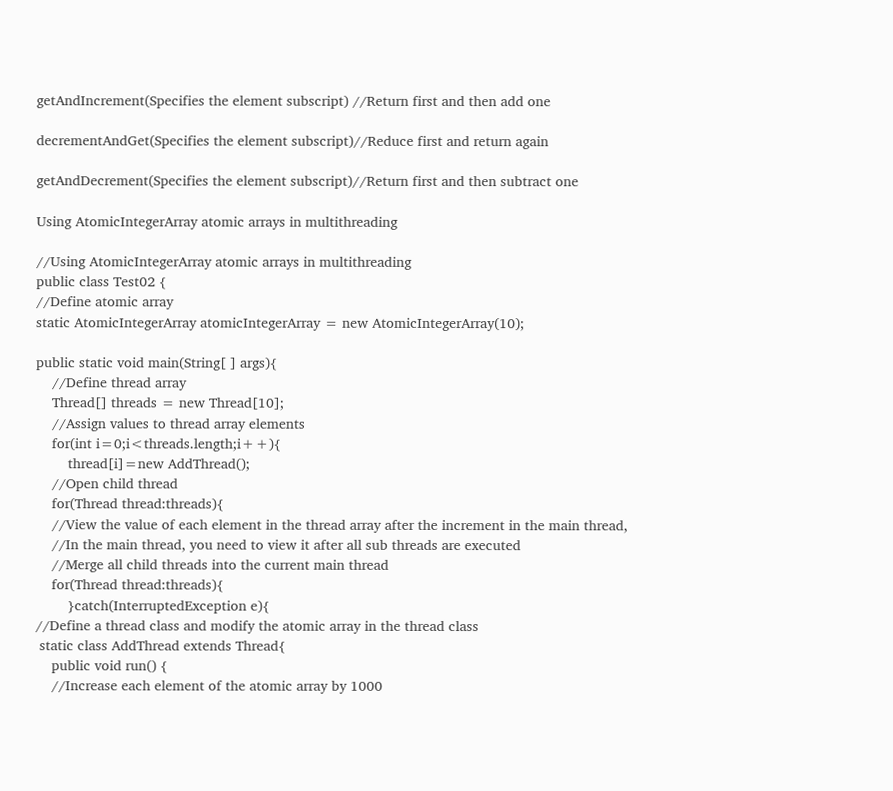getAndIncrement(Specifies the element subscript) //Return first and then add one

decrementAndGet(Specifies the element subscript)//Reduce first and return again

getAndDecrement(Specifies the element subscript)//Return first and then subtract one

Using AtomicIntegerArray atomic arrays in multithreading

//Using AtomicIntegerArray atomic arrays in multithreading
public class Test02 {
//Define atomic array
static AtomicIntegerArray atomicIntegerArray = new AtomicIntegerArray(10);

public static void main(String[ ] args){
    //Define thread array
    Thread[] threads = new Thread[10];
    //Assign values to thread array elements
    for(int i=0;i<threads.length;i++){
        thread[i]=new AddThread();
    //Open child thread
    for(Thread thread:threads){
    //View the value of each element in the thread array after the increment in the main thread,
    //In the main thread, you need to view it after all sub threads are executed
    //Merge all child threads into the current main thread
    for(Thread thread:threads){
        }catch(InterruptedException e){
//Define a thread class and modify the atomic array in the thread class
 static class AddThread extends Thread{
    public void run() {
    //Increase each element of the atomic array by 1000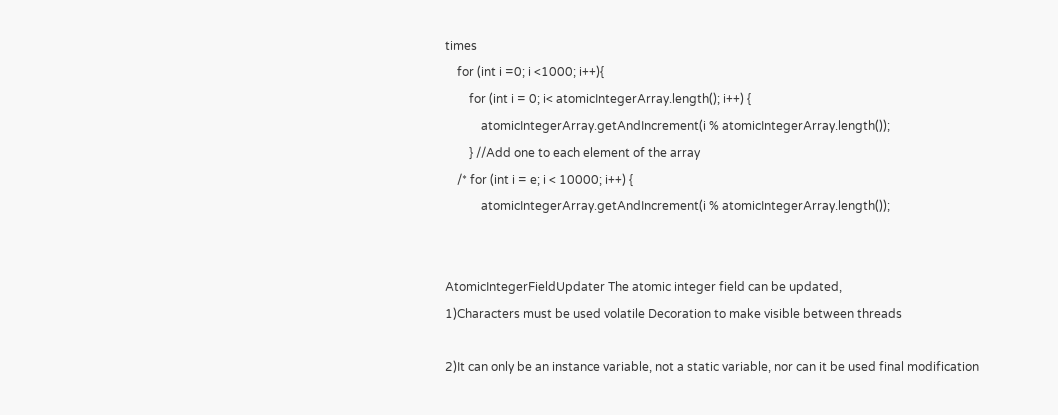times
    for (int i =0; i <1000; i++){
        for (int i = 0; i< atomicIntegerArray.length(); i++) {
            atomicIntegerArray.getAndIncrement(i % atomicIntegerArray.length());
        } //Add one to each element of the array
    /* for (int i = e; i < 10000; i++) {
            atomicIntegerArray.getAndIncrement(i % atomicIntegerArray.length());


AtomicIntegerFieldUpdater The atomic integer field can be updated,
1)Characters must be used volatile Decoration to make visible between threads

2)It can only be an instance variable, not a static variable, nor can it be used final modification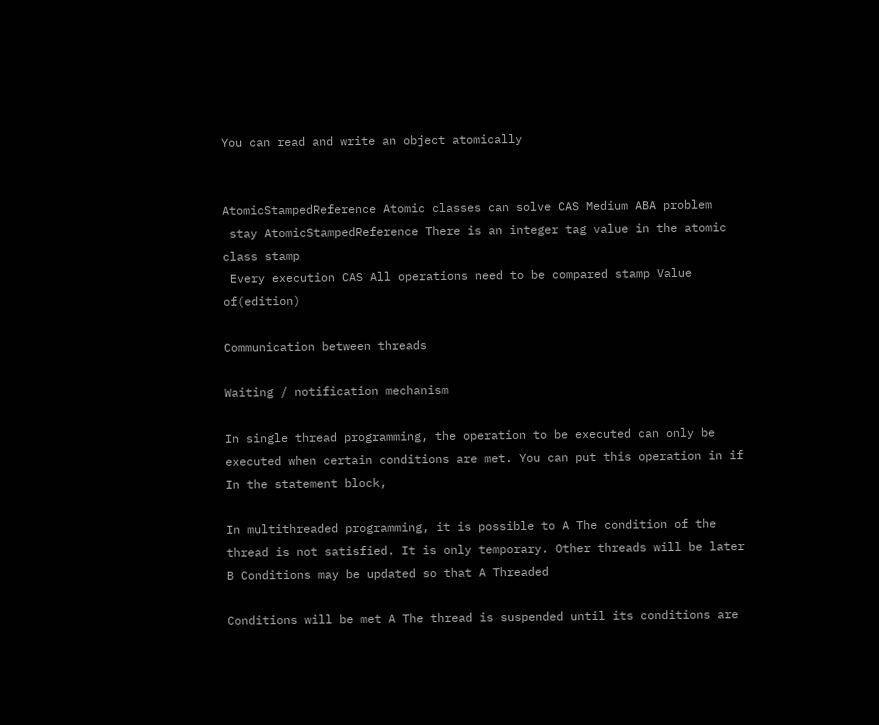You can read and write an object atomically


AtomicStampedReference Atomic classes can solve CAS Medium ABA problem
 stay AtomicStampedReference There is an integer tag value in the atomic class stamp
 Every execution CAS All operations need to be compared stamp Value of(edition)

Communication between threads

Waiting / notification mechanism

In single thread programming, the operation to be executed can only be executed when certain conditions are met. You can put this operation in if In the statement block,

In multithreaded programming, it is possible to A The condition of the thread is not satisfied. It is only temporary. Other threads will be later B Conditions may be updated so that A Threaded

Conditions will be met A The thread is suspended until its conditions are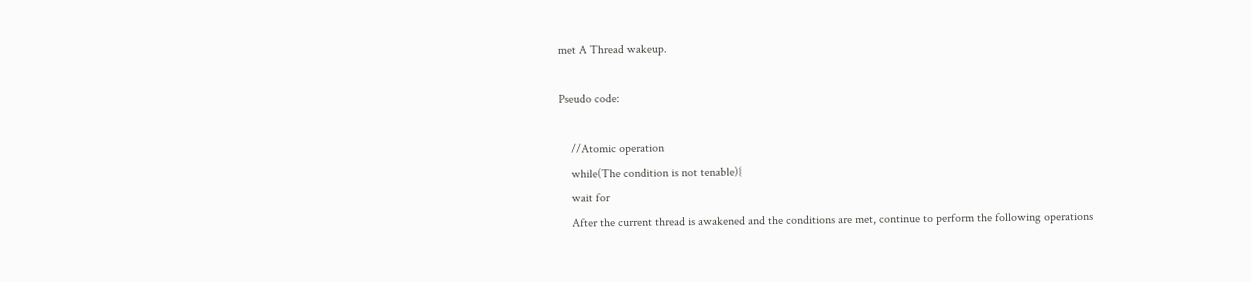met A Thread wakeup.

Pseudo code:

    //Atomic operation
    while(The condition is not tenable){
    wait for
    After the current thread is awakened and the conditions are met, continue to perform the following operations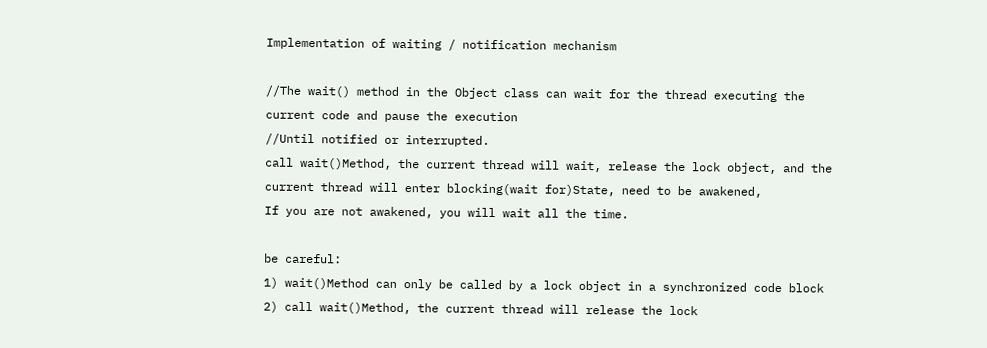Implementation of waiting / notification mechanism

//The wait() method in the Object class can wait for the thread executing the current code and pause the execution
//Until notified or interrupted.
call wait()Method, the current thread will wait, release the lock object, and the current thread will enter blocking(wait for)State, need to be awakened,
If you are not awakened, you will wait all the time.

be careful:
1) wait()Method can only be called by a lock object in a synchronized code block
2) call wait()Method, the current thread will release the lock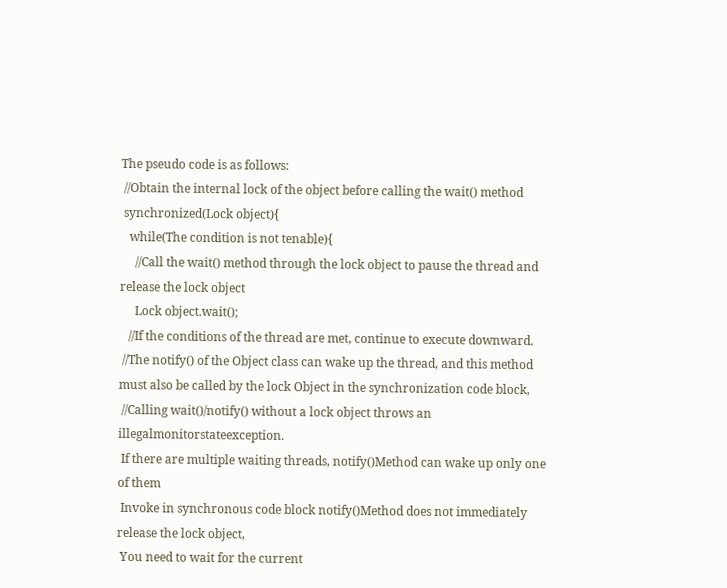The pseudo code is as follows:
 //Obtain the internal lock of the object before calling the wait() method
 synchronized(Lock object){
   while(The condition is not tenable){
     //Call the wait() method through the lock object to pause the thread and release the lock object
     Lock object.wait();
   //If the conditions of the thread are met, continue to execute downward.
 //The notify() of the Object class can wake up the thread, and this method must also be called by the lock Object in the synchronization code block,
 //Calling wait()/notify() without a lock object throws an illegalmonitorstateexception.
 If there are multiple waiting threads, notify()Method can wake up only one of them
 Invoke in synchronous code block notify()Method does not immediately release the lock object,
 You need to wait for the current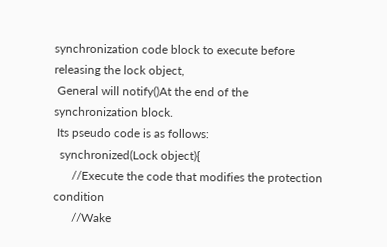synchronization code block to execute before releasing the lock object,
 General will notify()At the end of the synchronization block.
 Its pseudo code is as follows:
  synchronized(Lock object){
      //Execute the code that modifies the protection condition
      //Wake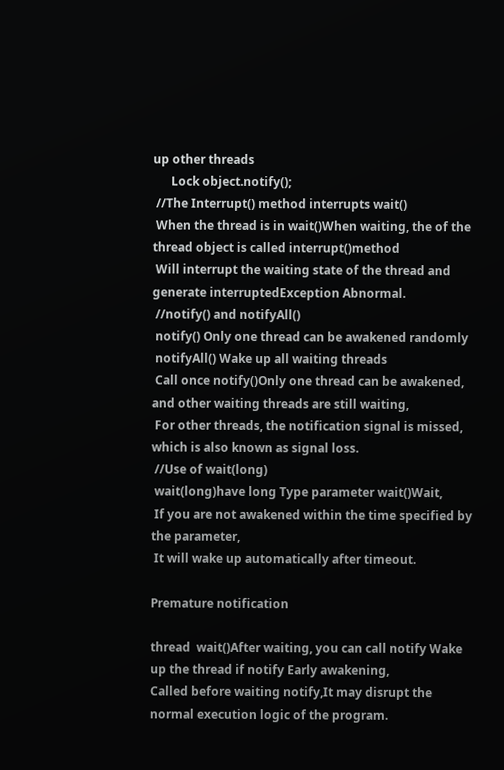up other threads
      Lock object.notify();
 //The Interrupt() method interrupts wait()
 When the thread is in wait()When waiting, the of the thread object is called interrupt()method
 Will interrupt the waiting state of the thread and generate interruptedException Abnormal.
 //notify() and notifyAll()
 notify() Only one thread can be awakened randomly
 notifyAll() Wake up all waiting threads
 Call once notify()Only one thread can be awakened, and other waiting threads are still waiting,
 For other threads, the notification signal is missed, which is also known as signal loss.
 //Use of wait(long)
 wait(long)have long Type parameter wait()Wait,
 If you are not awakened within the time specified by the parameter,
 It will wake up automatically after timeout.

Premature notification

thread  wait()After waiting, you can call notify Wake up the thread if notify Early awakening,
Called before waiting notify,It may disrupt the normal execution logic of the program.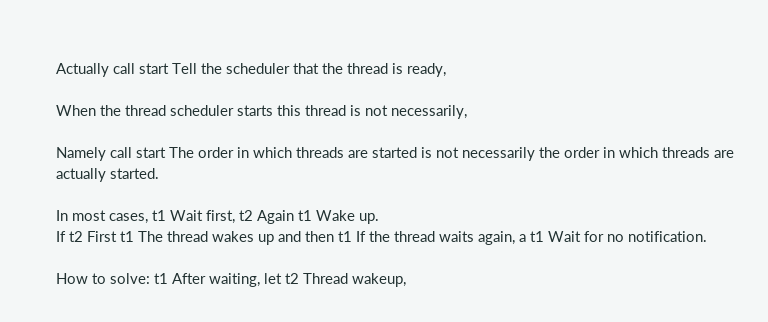Actually call start Tell the scheduler that the thread is ready,

When the thread scheduler starts this thread is not necessarily,

Namely call start The order in which threads are started is not necessarily the order in which threads are actually started.

In most cases, t1 Wait first, t2 Again t1 Wake up.
If t2 First t1 The thread wakes up and then t1 If the thread waits again, a t1 Wait for no notification.

How to solve: t1 After waiting, let t2 Thread wakeup,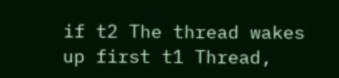if t2 The thread wakes up first t1 Thread,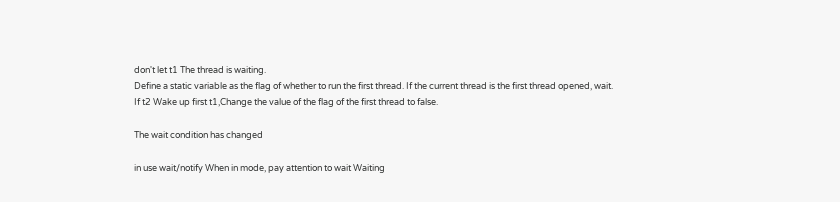don't let t1 The thread is waiting.
Define a static variable as the flag of whether to run the first thread. If the current thread is the first thread opened, wait.
If t2 Wake up first t1,Change the value of the flag of the first thread to false.

The wait condition has changed

in use wait/notify When in mode, pay attention to wait Waiting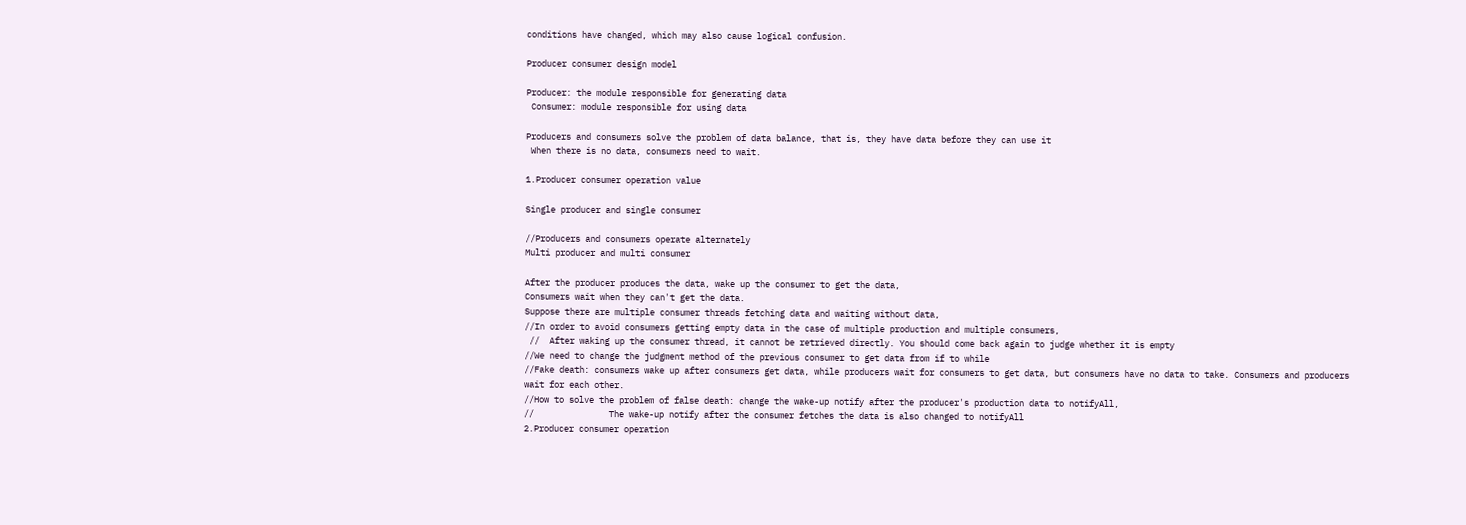conditions have changed, which may also cause logical confusion.

Producer consumer design model

Producer: the module responsible for generating data
 Consumer: module responsible for using data

Producers and consumers solve the problem of data balance, that is, they have data before they can use it
 When there is no data, consumers need to wait.

1.Producer consumer operation value

Single producer and single consumer

//Producers and consumers operate alternately
Multi producer and multi consumer

After the producer produces the data, wake up the consumer to get the data,
Consumers wait when they can't get the data.
Suppose there are multiple consumer threads fetching data and waiting without data,
//In order to avoid consumers getting empty data in the case of multiple production and multiple consumers,
 //  After waking up the consumer thread, it cannot be retrieved directly. You should come back again to judge whether it is empty
//We need to change the judgment method of the previous consumer to get data from if to while
//Fake death: consumers wake up after consumers get data, while producers wait for consumers to get data, but consumers have no data to take. Consumers and producers wait for each other.
//How to solve the problem of false death: change the wake-up notify after the producer's production data to notifyAll,
//               The wake-up notify after the consumer fetches the data is also changed to notifyAll
2.Producer consumer operation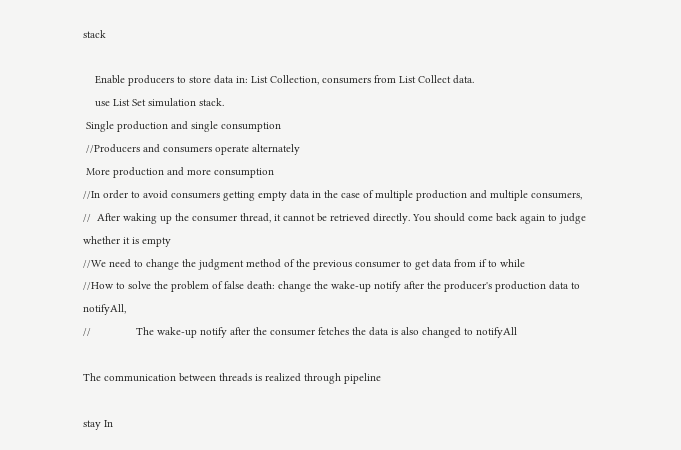stack

    Enable producers to store data in: List Collection, consumers from List Collect data.
    use List Set simulation stack.
 Single production and single consumption
 //Producers and consumers operate alternately
 More production and more consumption
//In order to avoid consumers getting empty data in the case of multiple production and multiple consumers,
//  After waking up the consumer thread, it cannot be retrieved directly. You should come back again to judge whether it is empty
//We need to change the judgment method of the previous consumer to get data from if to while
//How to solve the problem of false death: change the wake-up notify after the producer's production data to notifyAll,
//               The wake-up notify after the consumer fetches the data is also changed to notifyAll

The communication between threads is realized through pipeline

stay In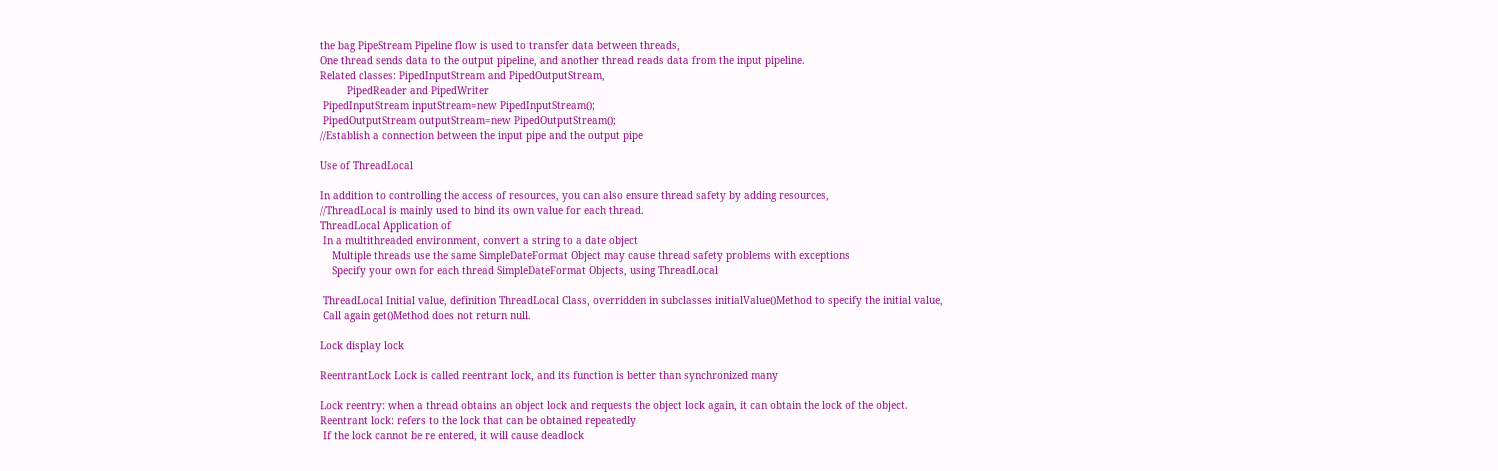the bag PipeStream Pipeline flow is used to transfer data between threads,
One thread sends data to the output pipeline, and another thread reads data from the input pipeline.
Related classes: PipedInputStream and PipedOutputStream,
         PipedReader and PipedWriter
 PipedInputStream inputStream=new PipedInputStream();
 PipedOutputStream outputStream=new PipedOutputStream();
//Establish a connection between the input pipe and the output pipe

Use of ThreadLocal

In addition to controlling the access of resources, you can also ensure thread safety by adding resources,
//ThreadLocal is mainly used to bind its own value for each thread.
ThreadLocal Application of
 In a multithreaded environment, convert a string to a date object
    Multiple threads use the same SimpleDateFormat Object may cause thread safety problems with exceptions
    Specify your own for each thread SimpleDateFormat Objects, using ThreadLocal

 ThreadLocal Initial value, definition ThreadLocal Class, overridden in subclasses initialValue()Method to specify the initial value,
 Call again get()Method does not return null.

Lock display lock

ReentrantLock Lock is called reentrant lock, and its function is better than synchronized many

Lock reentry: when a thread obtains an object lock and requests the object lock again, it can obtain the lock of the object.
Reentrant lock: refers to the lock that can be obtained repeatedly
 If the lock cannot be re entered, it will cause deadlock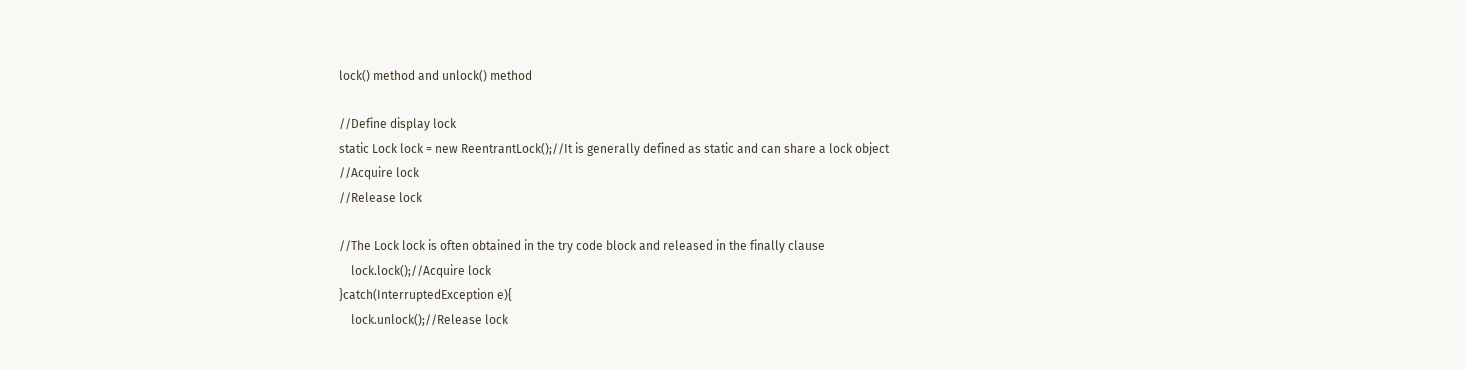lock() method and unlock() method

//Define display lock
static Lock lock = new ReentrantLock();//It is generally defined as static and can share a lock object
//Acquire lock
//Release lock

//The Lock lock is often obtained in the try code block and released in the finally clause
    lock.lock();//Acquire lock
}catch(InterruptedException e){
    lock.unlock();//Release lock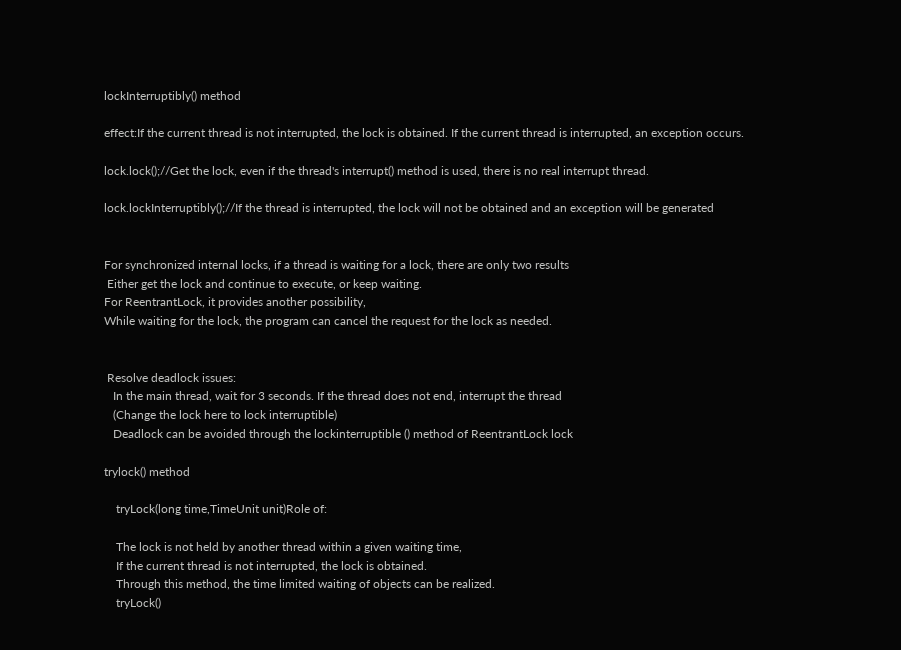lockInterruptibly() method

effect:If the current thread is not interrupted, the lock is obtained. If the current thread is interrupted, an exception occurs.

lock.lock();//Get the lock, even if the thread's interrupt() method is used, there is no real interrupt thread.

lock.lockInterruptibly();//If the thread is interrupted, the lock will not be obtained and an exception will be generated


For synchronized internal locks, if a thread is waiting for a lock, there are only two results
 Either get the lock and continue to execute, or keep waiting.
For ReentrantLock, it provides another possibility,
While waiting for the lock, the program can cancel the request for the lock as needed.


 Resolve deadlock issues:
   In the main thread, wait for 3 seconds. If the thread does not end, interrupt the thread
   (Change the lock here to lock interruptible)
   Deadlock can be avoided through the lockinterruptible () method of ReentrantLock lock

trylock() method

    tryLock(long time,TimeUnit unit)Role of:

    The lock is not held by another thread within a given waiting time,
    If the current thread is not interrupted, the lock is obtained.
    Through this method, the time limited waiting of objects can be realized.
    tryLock()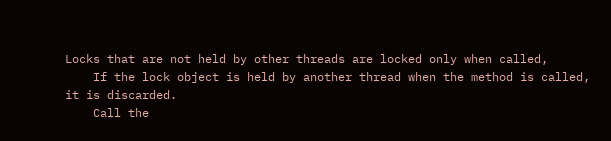Locks that are not held by other threads are locked only when called,
    If the lock object is held by another thread when the method is called, it is discarded.
    Call the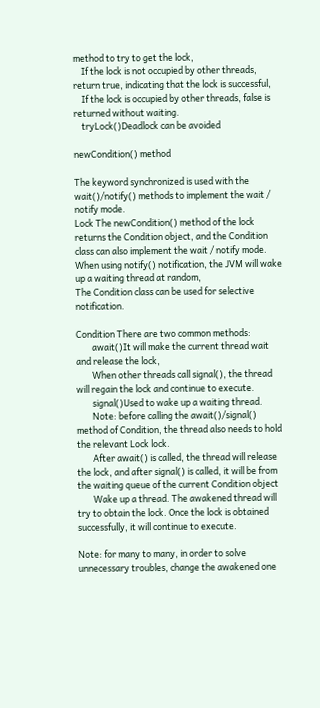method to try to get the lock,
    If the lock is not occupied by other threads, return true, indicating that the lock is successful,
    If the lock is occupied by other threads, false is returned without waiting.
    tryLock()Deadlock can be avoided

newCondition() method

The keyword synchronized is used with the wait()/notify() methods to implement the wait / notify mode.
Lock The newCondition() method of the lock returns the Condition object, and the Condition class can also implement the wait / notify mode.
When using notify() notification, the JVM will wake up a waiting thread at random,
The Condition class can be used for selective notification.

Condition There are two common methods:
        await()It will make the current thread wait and release the lock,
        When other threads call signal(), the thread will regain the lock and continue to execute.
        signal()Used to wake up a waiting thread.
        Note: before calling the await()/signal() method of Condition, the thread also needs to hold the relevant Lock lock.
        After await() is called, the thread will release the lock, and after signal() is called, it will be from the waiting queue of the current Condition object
        Wake up a thread. The awakened thread will try to obtain the lock. Once the lock is obtained successfully, it will continue to execute.

Note: for many to many, in order to solve unnecessary troubles, change the awakened one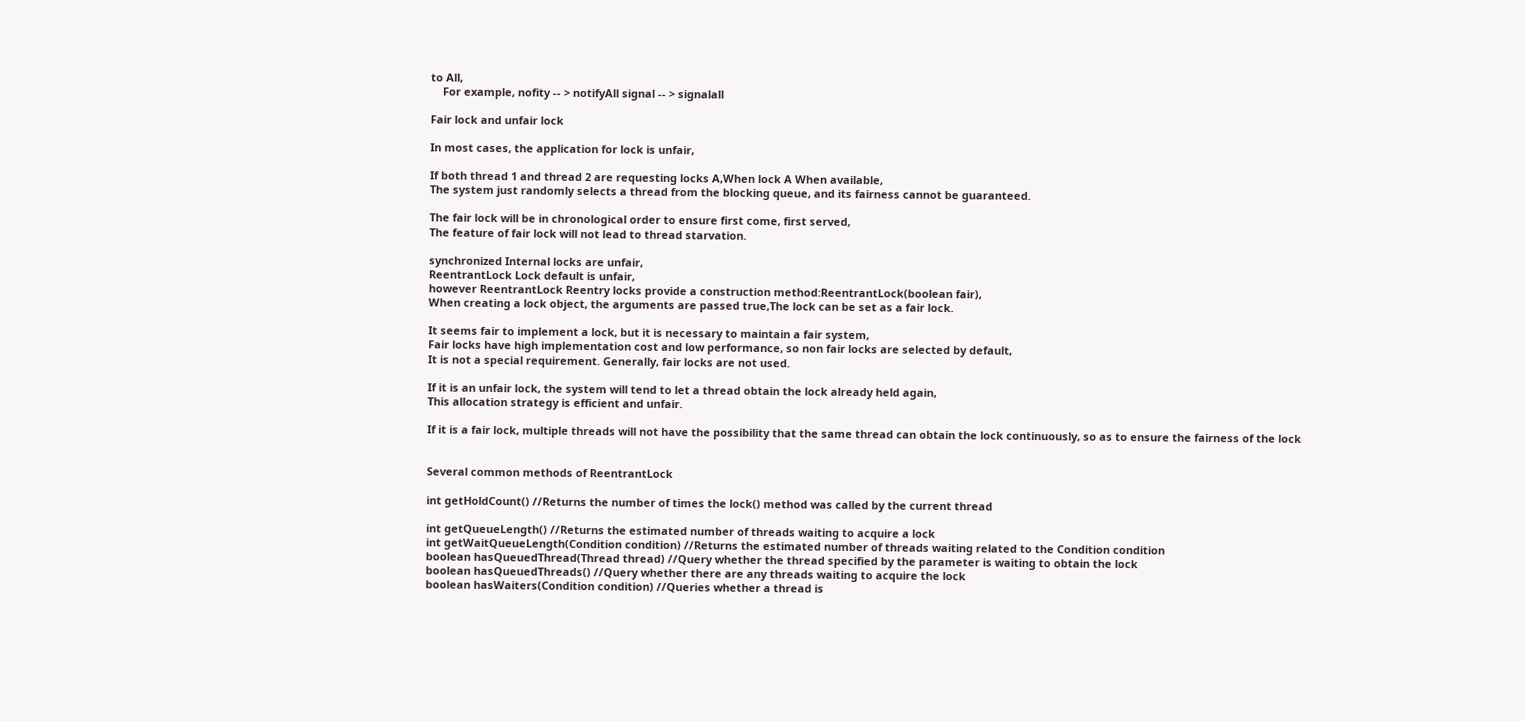to All,
    For example, nofity -- > notifyAll signal -- > signalall

Fair lock and unfair lock

In most cases, the application for lock is unfair,

If both thread 1 and thread 2 are requesting locks A,When lock A When available,
The system just randomly selects a thread from the blocking queue, and its fairness cannot be guaranteed.

The fair lock will be in chronological order to ensure first come, first served,
The feature of fair lock will not lead to thread starvation.

synchronized Internal locks are unfair,
ReentrantLock Lock default is unfair,
however ReentrantLock Reentry locks provide a construction method:ReentrantLock(boolean fair),
When creating a lock object, the arguments are passed true,The lock can be set as a fair lock.

It seems fair to implement a lock, but it is necessary to maintain a fair system,
Fair locks have high implementation cost and low performance, so non fair locks are selected by default,
It is not a special requirement. Generally, fair locks are not used.

If it is an unfair lock, the system will tend to let a thread obtain the lock already held again,
This allocation strategy is efficient and unfair.

If it is a fair lock, multiple threads will not have the possibility that the same thread can obtain the lock continuously, so as to ensure the fairness of the lock


Several common methods of ReentrantLock

int getHoldCount() //Returns the number of times the lock() method was called by the current thread

int getQueueLength() //Returns the estimated number of threads waiting to acquire a lock
int getWaitQueueLength(Condition condition) //Returns the estimated number of threads waiting related to the Condition condition
boolean hasQueuedThread(Thread thread) //Query whether the thread specified by the parameter is waiting to obtain the lock
boolean hasQueuedThreads() //Query whether there are any threads waiting to acquire the lock
boolean hasWaiters(Condition condition) //Queries whether a thread is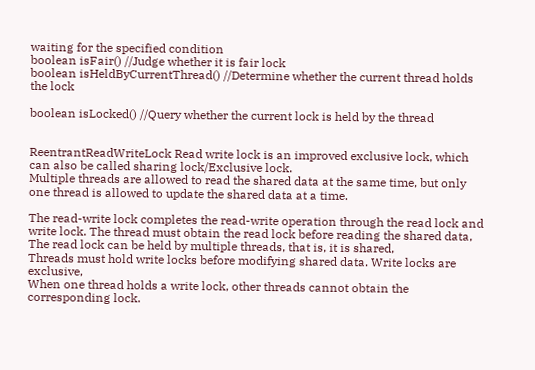waiting for the specified condition
boolean isFair() //Judge whether it is fair lock
boolean isHeldByCurrentThread() //Determine whether the current thread holds the lock

boolean isLocked() //Query whether the current lock is held by the thread


ReentrantReadWriteLock Read write lock is an improved exclusive lock, which can also be called sharing lock/Exclusive lock.
Multiple threads are allowed to read the shared data at the same time, but only one thread is allowed to update the shared data at a time.

The read-write lock completes the read-write operation through the read lock and write lock. The thread must obtain the read lock before reading the shared data,
The read lock can be held by multiple threads, that is, it is shared,
Threads must hold write locks before modifying shared data. Write locks are exclusive,
When one thread holds a write lock, other threads cannot obtain the corresponding lock.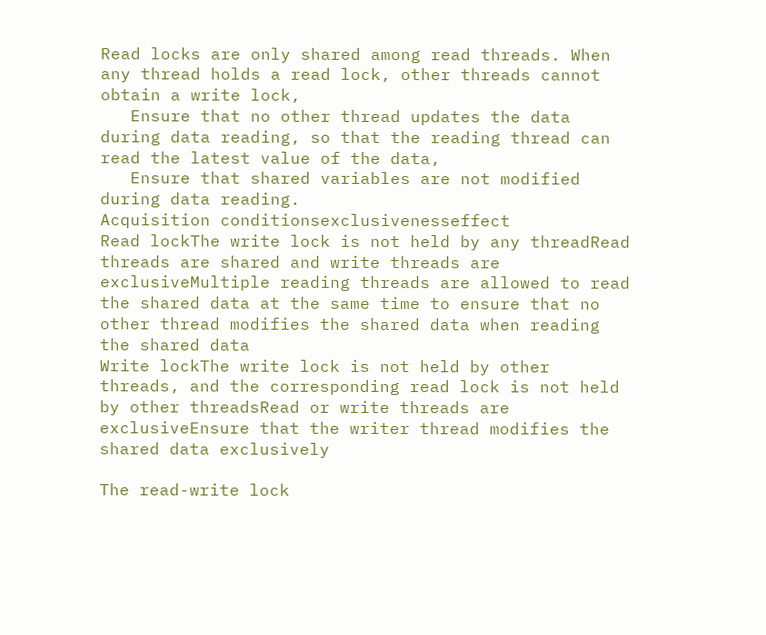Read locks are only shared among read threads. When any thread holds a read lock, other threads cannot obtain a write lock,
   Ensure that no other thread updates the data during data reading, so that the reading thread can read the latest value of the data,
   Ensure that shared variables are not modified during data reading.
Acquisition conditionsexclusivenesseffect
Read lockThe write lock is not held by any threadRead threads are shared and write threads are exclusiveMultiple reading threads are allowed to read the shared data at the same time to ensure that no other thread modifies the shared data when reading the shared data
Write lockThe write lock is not held by other threads, and the corresponding read lock is not held by other threadsRead or write threads are exclusiveEnsure that the writer thread modifies the shared data exclusively

The read-write lock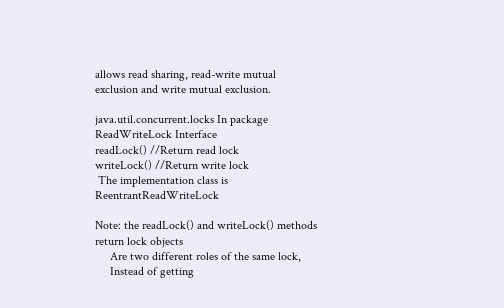allows read sharing, read-write mutual exclusion and write mutual exclusion.

java.util.concurrent.locks In package ReadWriteLock Interface
readLock() //Return read lock
writeLock() //Return write lock
 The implementation class is ReentrantReadWriteLock

Note: the readLock() and writeLock() methods return lock objects
     Are two different roles of the same lock,
     Instead of getting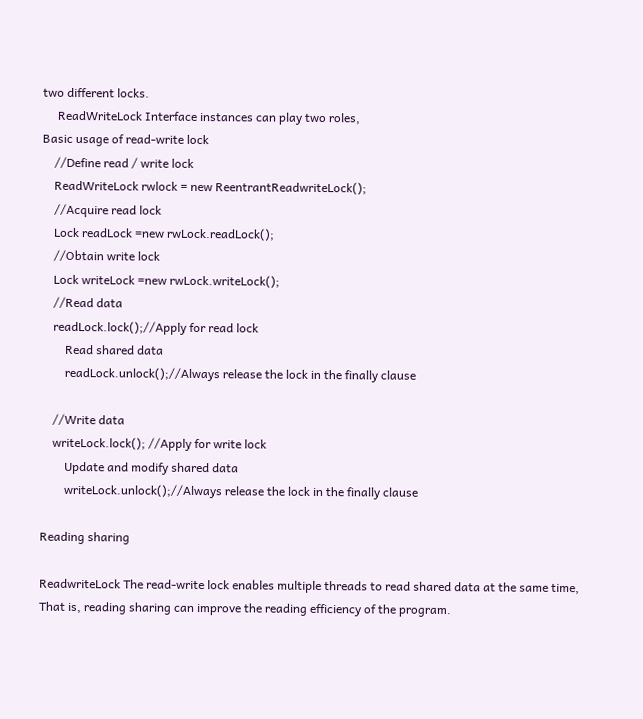two different locks.
     ReadWriteLock Interface instances can play two roles,
Basic usage of read-write lock
    //Define read / write lock
    ReadWriteLock rwlock = new ReentrantReadwriteLock();
    //Acquire read lock
    Lock readLock =new rwLock.readLock();
    //Obtain write lock
    Lock writeLock =new rwLock.writeLock();
    //Read data
    readLock.lock();//Apply for read lock
        Read shared data
        readLock.unlock();//Always release the lock in the finally clause

    //Write data
    writeLock.lock(); //Apply for write lock
        Update and modify shared data
        writeLock.unlock();//Always release the lock in the finally clause

Reading sharing

ReadwriteLock The read-write lock enables multiple threads to read shared data at the same time,
That is, reading sharing can improve the reading efficiency of the program.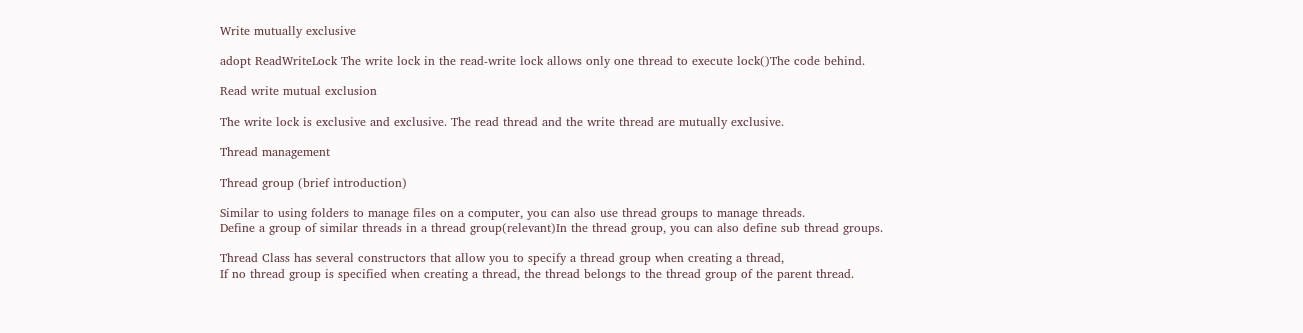Write mutually exclusive

adopt ReadWriteLock The write lock in the read-write lock allows only one thread to execute lock()The code behind.

Read write mutual exclusion

The write lock is exclusive and exclusive. The read thread and the write thread are mutually exclusive.

Thread management

Thread group (brief introduction)

Similar to using folders to manage files on a computer, you can also use thread groups to manage threads.
Define a group of similar threads in a thread group(relevant)In the thread group, you can also define sub thread groups.

Thread Class has several constructors that allow you to specify a thread group when creating a thread,
If no thread group is specified when creating a thread, the thread belongs to the thread group of the parent thread.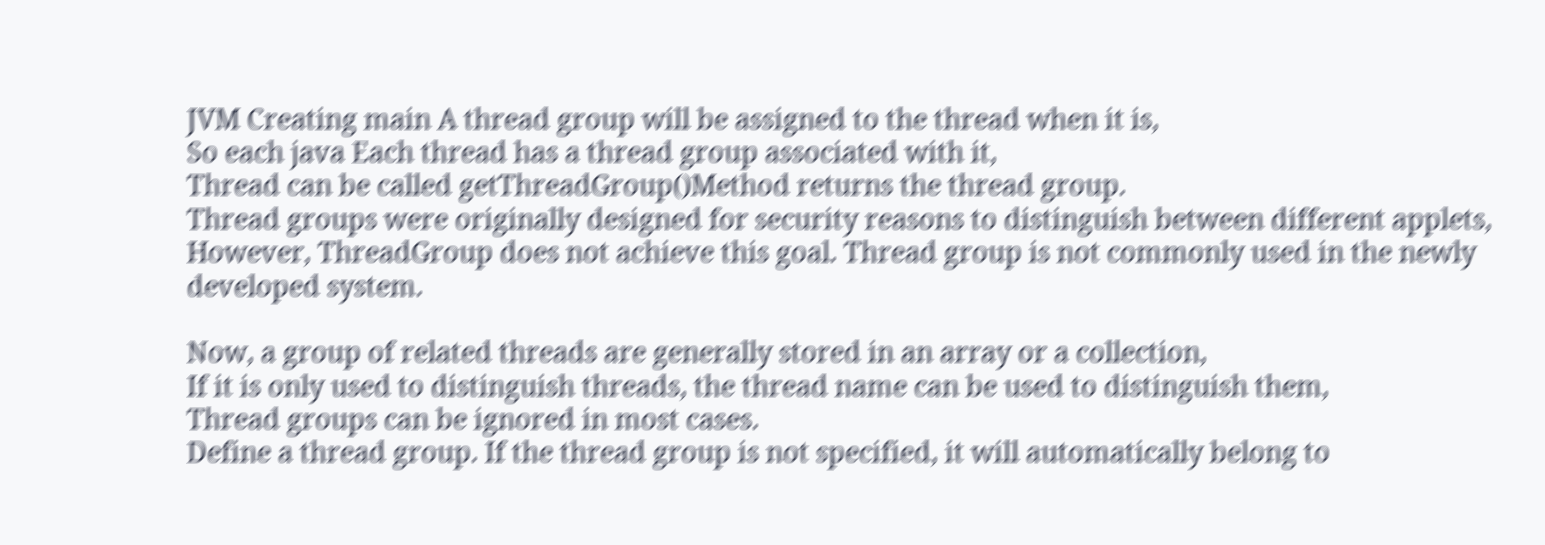JVM Creating main A thread group will be assigned to the thread when it is,
So each java Each thread has a thread group associated with it,
Thread can be called getThreadGroup()Method returns the thread group.
Thread groups were originally designed for security reasons to distinguish between different applets,
However, ThreadGroup does not achieve this goal. Thread group is not commonly used in the newly developed system.

Now, a group of related threads are generally stored in an array or a collection,
If it is only used to distinguish threads, the thread name can be used to distinguish them,
Thread groups can be ignored in most cases.
Define a thread group. If the thread group is not specified, it will automatically belong to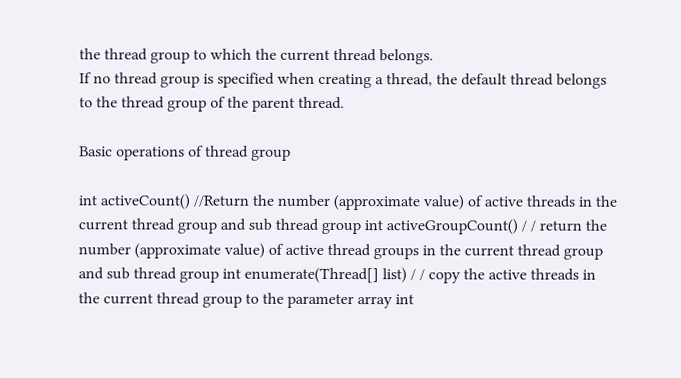the thread group to which the current thread belongs.
If no thread group is specified when creating a thread, the default thread belongs to the thread group of the parent thread.

Basic operations of thread group

int activeCount() //Return the number (approximate value) of active threads in the current thread group and sub thread group int activeGroupCount() / / return the number (approximate value) of active thread groups in the current thread group and sub thread group int enumerate(Thread[] list) / / copy the active threads in the current thread group to the parameter array int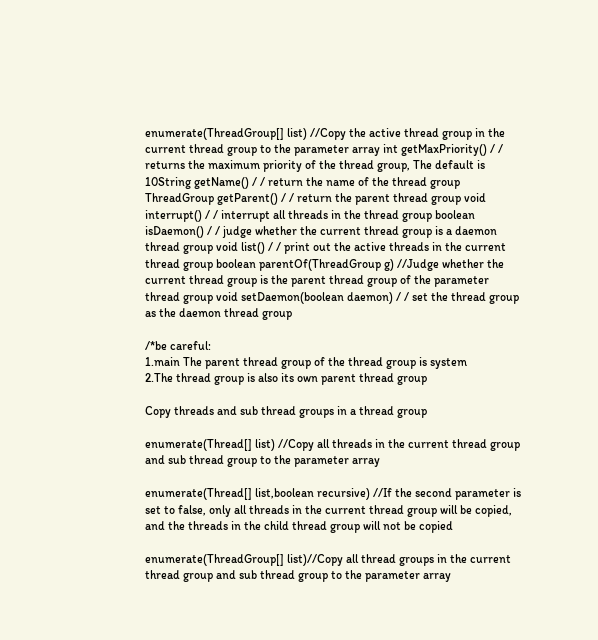enumerate(ThreadGroup[] list) //Copy the active thread group in the current thread group to the parameter array int getMaxPriority() / / returns the maximum priority of the thread group, The default is 10String getName() / / return the name of the thread group ThreadGroup getParent() / / return the parent thread group void interrupt() / / interrupt all threads in the thread group boolean isDaemon() / / judge whether the current thread group is a daemon thread group void list() / / print out the active threads in the current thread group boolean parentOf(ThreadGroup g) //Judge whether the current thread group is the parent thread group of the parameter thread group void setDaemon(boolean daemon) / / set the thread group as the daemon thread group

/*be careful:
1.main The parent thread group of the thread group is system
2.The thread group is also its own parent thread group

Copy threads and sub thread groups in a thread group

enumerate(Thread[] list) //Copy all threads in the current thread group and sub thread group to the parameter array

enumerate(Thread[] list,boolean recursive) //If the second parameter is set to false, only all threads in the current thread group will be copied, and the threads in the child thread group will not be copied

enumerate(ThreadGroup[] list)//Copy all thread groups in the current thread group and sub thread group to the parameter array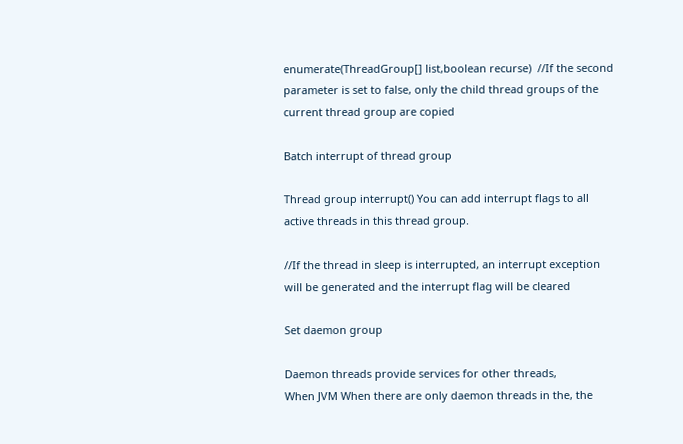enumerate(ThreadGroup[] list,boolean recurse)  //If the second parameter is set to false, only the child thread groups of the current thread group are copied

Batch interrupt of thread group

Thread group interrupt() You can add interrupt flags to all active threads in this thread group.

//If the thread in sleep is interrupted, an interrupt exception will be generated and the interrupt flag will be cleared

Set daemon group

Daemon threads provide services for other threads,
When JVM When there are only daemon threads in the, the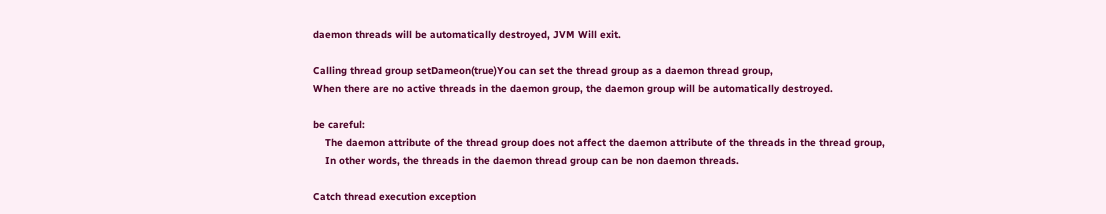daemon threads will be automatically destroyed, JVM Will exit.

Calling thread group setDameon(true)You can set the thread group as a daemon thread group,
When there are no active threads in the daemon group, the daemon group will be automatically destroyed.

be careful:
    The daemon attribute of the thread group does not affect the daemon attribute of the threads in the thread group,
    In other words, the threads in the daemon thread group can be non daemon threads.

Catch thread execution exception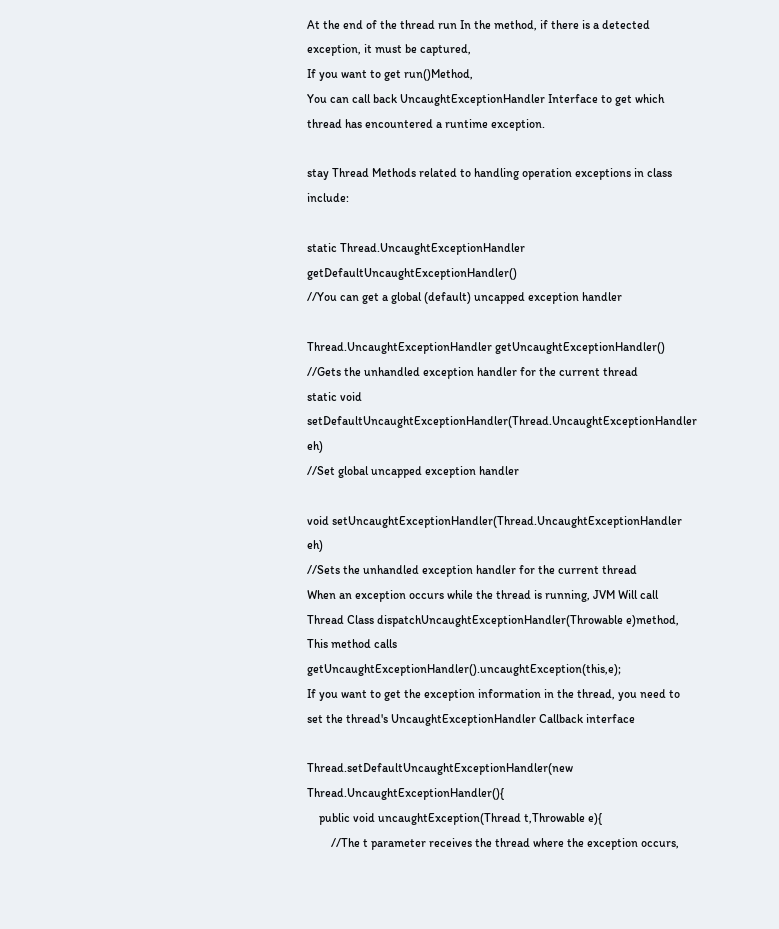At the end of the thread run In the method, if there is a detected exception, it must be captured,
If you want to get run()Method,
You can call back UncaughtExceptionHandler Interface to get which thread has encountered a runtime exception.

stay Thread Methods related to handling operation exceptions in class include:

static Thread.UncaughtExceptionHandler getDefaultUncaughtExceptionHandler()
//You can get a global (default) uncapped exception handler

Thread.UncaughtExceptionHandler getUncaughtExceptionHandler()
//Gets the unhandled exception handler for the current thread
static void setDefaultUncaughtExceptionHandler(Thread.UncaughtExceptionHandler eh)
//Set global uncapped exception handler

void setUncaughtExceptionHandler(Thread.UncaughtExceptionHandler eh)
//Sets the unhandled exception handler for the current thread
When an exception occurs while the thread is running, JVM Will call Thread Class dispatchUncaughtExceptionHandler(Throwable e)method,
This method calls getUncaughtExceptionHandler().uncaughtException(this,e);
If you want to get the exception information in the thread, you need to set the thread's UncaughtExceptionHandler Callback interface

Thread.setDefaultUncaughtExceptionHandler(new Thread.UncaughtExceptionHandler(){
    public void uncaughtException(Thread t,Throwable e){
        //The t parameter receives the thread where the exception occurs,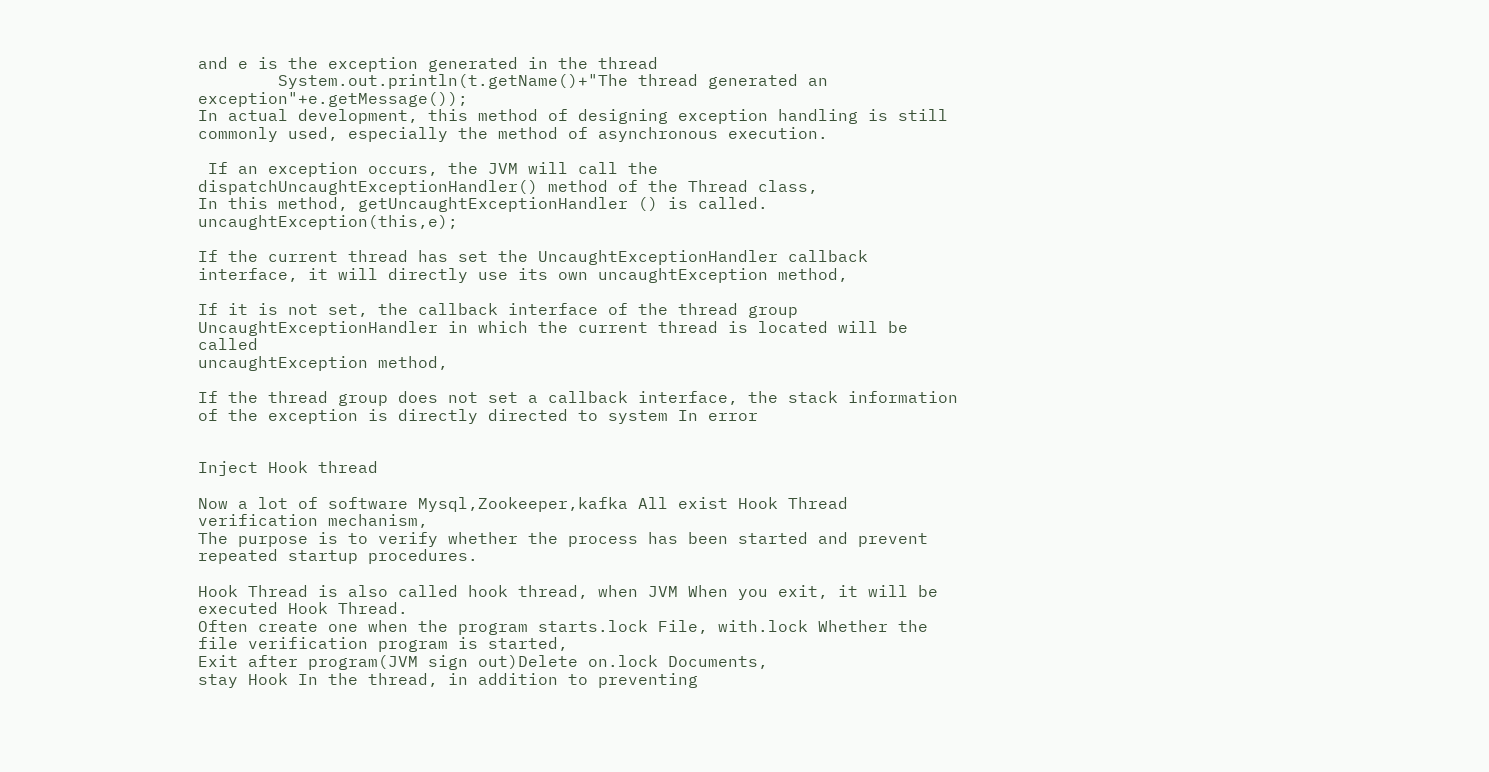and e is the exception generated in the thread
        System.out.println(t.getName()+"The thread generated an exception"+e.getMessage());
In actual development, this method of designing exception handling is still commonly used, especially the method of asynchronous execution.

 If an exception occurs, the JVM will call the dispatchUncaughtExceptionHandler() method of the Thread class,
In this method, getUncaughtExceptionHandler () is called. uncaughtException(this,e);

If the current thread has set the UncaughtExceptionHandler callback interface, it will directly use its own uncaughtException method,

If it is not set, the callback interface of the thread group UncaughtExceptionHandler in which the current thread is located will be called
uncaughtException method,

If the thread group does not set a callback interface, the stack information of the exception is directly directed to system In error


Inject Hook thread

Now a lot of software Mysql,Zookeeper,kafka All exist Hook Thread verification mechanism,
The purpose is to verify whether the process has been started and prevent repeated startup procedures.

Hook Thread is also called hook thread, when JVM When you exit, it will be executed Hook Thread.
Often create one when the program starts.lock File, with.lock Whether the file verification program is started,
Exit after program(JVM sign out)Delete on.lock Documents,
stay Hook In the thread, in addition to preventing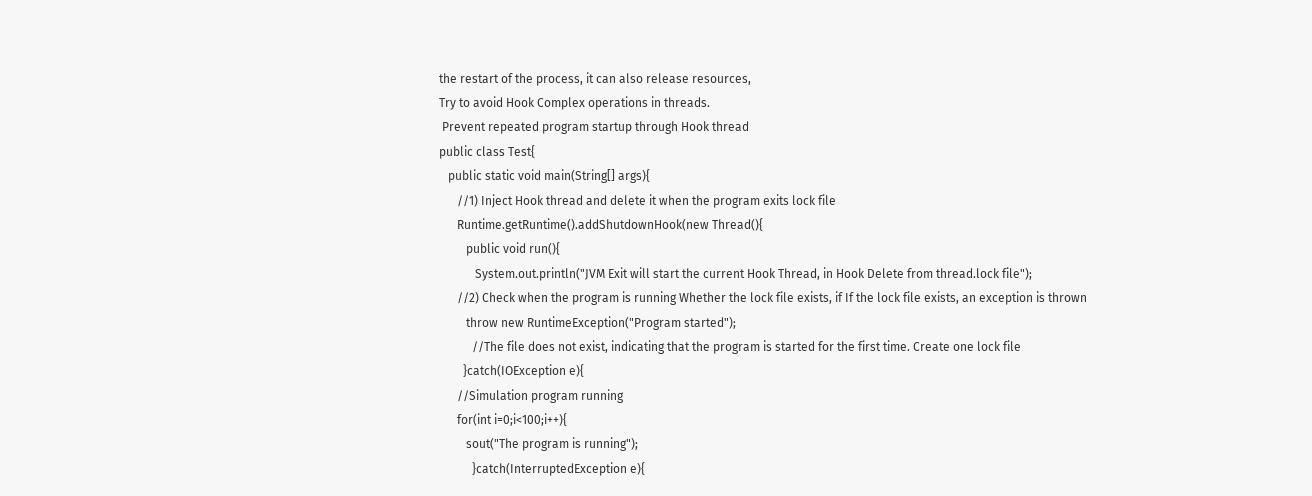the restart of the process, it can also release resources,
Try to avoid Hook Complex operations in threads.
 Prevent repeated program startup through Hook thread
public class Test{
   public static void main(String[] args){
      //1) Inject Hook thread and delete it when the program exits lock file
      Runtime.getRuntime().addShutdownHook(new Thread(){
         public void run(){
            System.out.println("JVM Exit will start the current Hook Thread, in Hook Delete from thread.lock file");
      //2) Check when the program is running Whether the lock file exists, if If the lock file exists, an exception is thrown
         throw new RuntimeException("Program started");
           //The file does not exist, indicating that the program is started for the first time. Create one lock file
        }catch(IOException e){
      //Simulation program running
      for(int i=0;i<100;i++){
         sout("The program is running");
           }catch(InterruptedException e){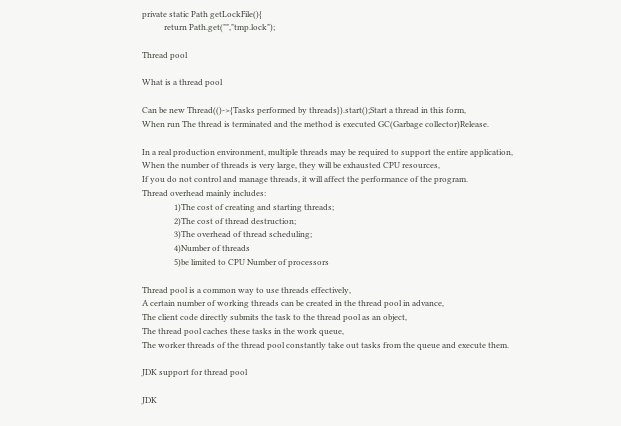private static Path getLockFile(){
           return Path.get("","tmp.lock");

Thread pool

What is a thread pool

Can be new Thread(()->{Tasks performed by threads}).start();Start a thread in this form,
When run The thread is terminated and the method is executed GC(Garbage collector)Release.

In a real production environment, multiple threads may be required to support the entire application,
When the number of threads is very large, they will be exhausted CPU resources,
If you do not control and manage threads, it will affect the performance of the program.
Thread overhead mainly includes:
                1)The cost of creating and starting threads;
                2)The cost of thread destruction;
                3)The overhead of thread scheduling;
                4)Number of threads
                5)be limited to CPU Number of processors

Thread pool is a common way to use threads effectively,
A certain number of working threads can be created in the thread pool in advance,
The client code directly submits the task to the thread pool as an object,
The thread pool caches these tasks in the work queue,
The worker threads of the thread pool constantly take out tasks from the queue and execute them.

JDK support for thread pool

JDK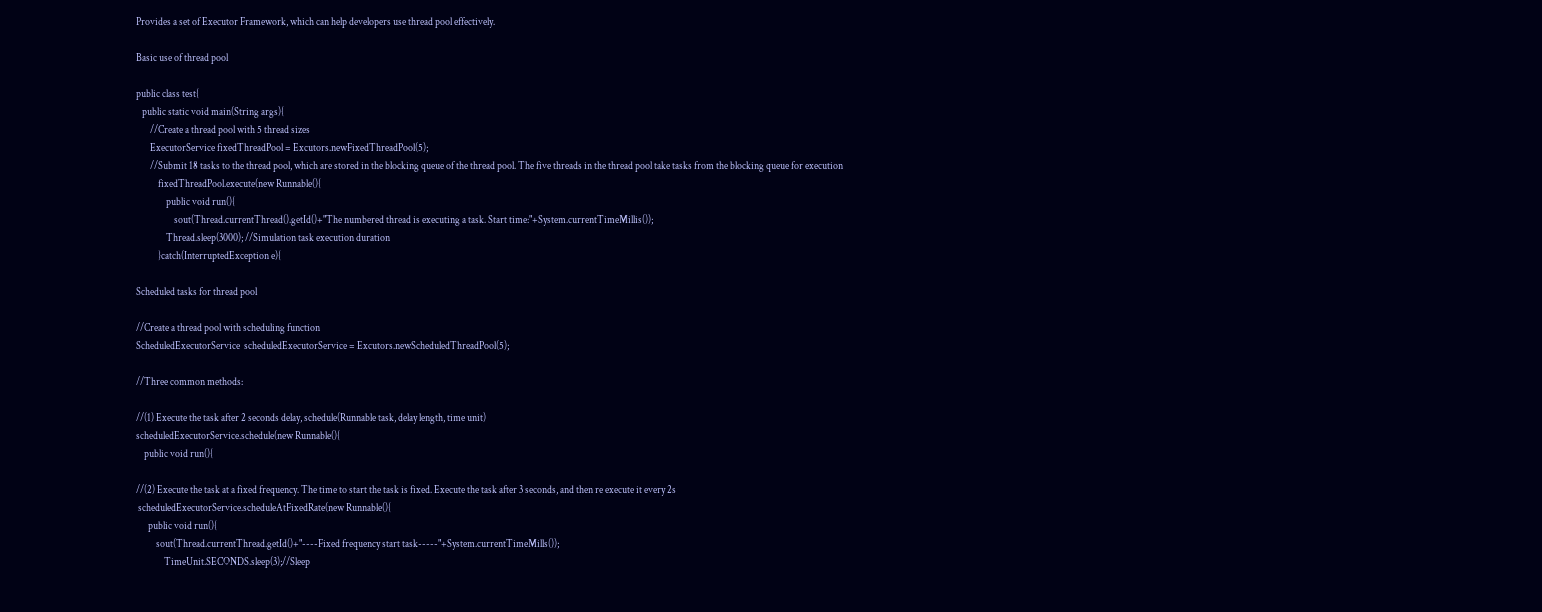Provides a set of Executor Framework, which can help developers use thread pool effectively.

Basic use of thread pool

public class test{
   public static void main(String args){
       //Create a thread pool with 5 thread sizes
       ExecutorService fixedThreadPool = Excutors.newFixedThreadPool(5);
       //Submit 18 tasks to the thread pool, which are stored in the blocking queue of the thread pool. The five threads in the thread pool take tasks from the blocking queue for execution
           fixedThreadPool.execute(new Runnable(){
               public void run(){
                   sout(Thread.currentThread().getId()+"The numbered thread is executing a task. Start time:"+System.currentTimeMillis());
               Thread.sleep(3000); //Simulation task execution duration
           }catch(InterruptedException e){

Scheduled tasks for thread pool

//Create a thread pool with scheduling function
ScheduledExecutorService  scheduledExecutorService = Excutors.newScheduledThreadPool(5);

//Three common methods:

//(1) Execute the task after 2 seconds delay, schedule(Runnable task, delay length, time unit)
scheduledExecutorService.schedule(new Runnable(){
    public void run(){

//(2) Execute the task at a fixed frequency. The time to start the task is fixed. Execute the task after 3 seconds, and then re execute it every 2s
 scheduledExecutorService.scheduleAtFixedRate(new Runnable(){
      public void run(){
          sout(Thread.currentThread.getId()+"----Fixed frequency start task-----"+System.currentTimeMills());
              TimeUnit.SECONDS.sleep(3);//Sleep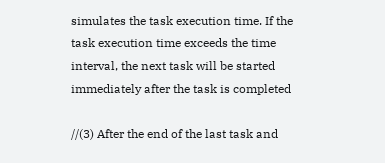simulates the task execution time. If the task execution time exceeds the time interval, the next task will be started immediately after the task is completed

//(3) After the end of the last task and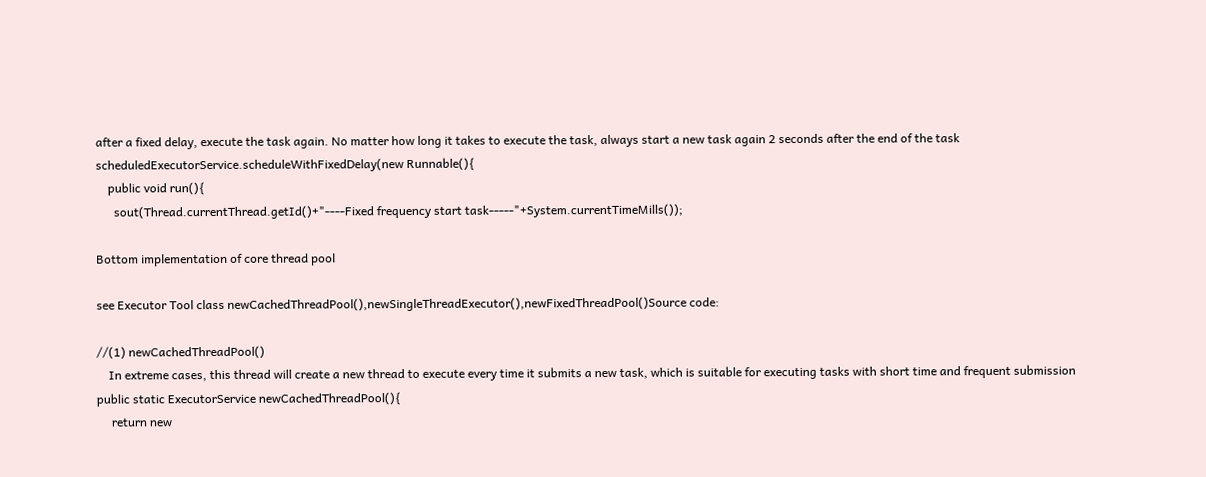after a fixed delay, execute the task again. No matter how long it takes to execute the task, always start a new task again 2 seconds after the end of the task
scheduledExecutorService.scheduleWithFixedDelay(new Runnable(){
    public void run(){
      sout(Thread.currentThread.getId()+"----Fixed frequency start task-----"+System.currentTimeMills());

Bottom implementation of core thread pool

see Executor Tool class newCachedThreadPool(),newSingleThreadExecutor(),newFixedThreadPool()Source code:

//(1) newCachedThreadPool()
    In extreme cases, this thread will create a new thread to execute every time it submits a new task, which is suitable for executing tasks with short time and frequent submission
public static ExecutorService newCachedThreadPool(){
     return new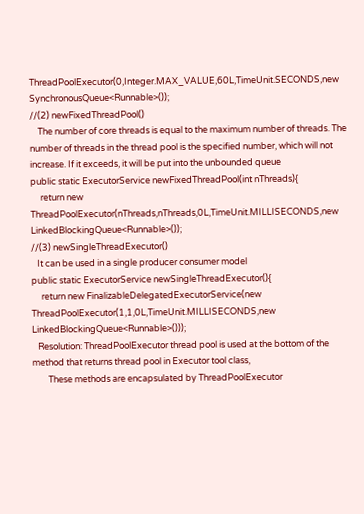ThreadPoolExecutor(0,Integer.MAX_VALUE,60L,TimeUnit.SECONDS,new SynchronousQueue<Runnable>());
//(2) newFixedThreadPool()
    The number of core threads is equal to the maximum number of threads. The number of threads in the thread pool is the specified number, which will not increase. If it exceeds, it will be put into the unbounded queue
public static ExecutorService newFixedThreadPool(int nThreads){
     return new ThreadPoolExecutor(nThreads,nThreads,0L,TimeUnit.MILLISECONDS,new LinkedBlockingQueue<Runnable>());
//(3) newSingleThreadExecutor()
   It can be used in a single producer consumer model
public static ExecutorService newSingleThreadExecutor(){
     return new FinalizableDelegatedExecutorService(new ThreadPoolExecutor(1,1,0L,TimeUnit.MILLISECONDS,new LinkedBlockingQueue<Runnable>()));
   Resolution: ThreadPoolExecutor thread pool is used at the bottom of the method that returns thread pool in Executor tool class,
        These methods are encapsulated by ThreadPoolExecutor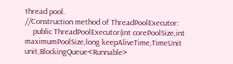thread pool.
//Construction method of ThreadPoolExecutor:
    public ThreadPoolExecutor(int corePoolSize,int maximumPoolSize,long keepAliveTime,TimeUnit unit,BlockingQueue<Runnable>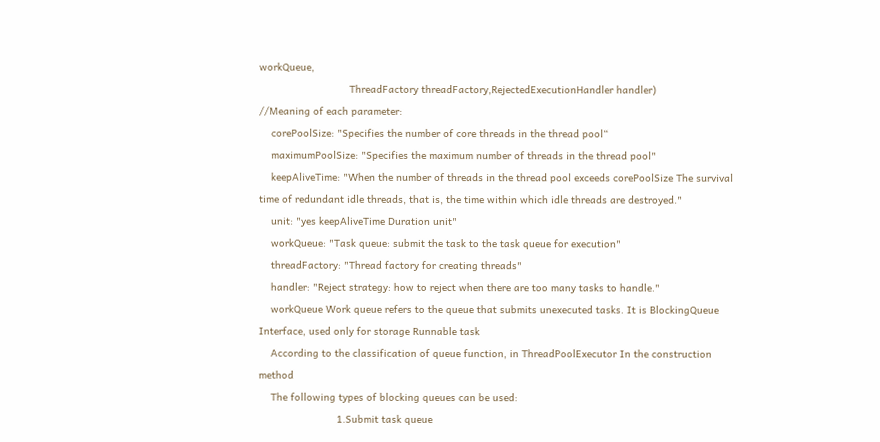workQueue,
                              ThreadFactory threadFactory,RejectedExecutionHandler handler)
//Meaning of each parameter:
    corePoolSize: "Specifies the number of core threads in the thread pool“
    maximumPoolSize: "Specifies the maximum number of threads in the thread pool"
    keepAliveTime: "When the number of threads in the thread pool exceeds corePoolSize The survival time of redundant idle threads, that is, the time within which idle threads are destroyed."
    unit: "yes keepAliveTime Duration unit"
    workQueue: "Task queue: submit the task to the task queue for execution"
    threadFactory: "Thread factory for creating threads"
    handler: "Reject strategy: how to reject when there are too many tasks to handle."
    workQueue Work queue refers to the queue that submits unexecuted tasks. It is BlockingQueue Interface, used only for storage Runnable task
    According to the classification of queue function, in ThreadPoolExecutor In the construction method
    The following types of blocking queues can be used:
                          1.Submit task queue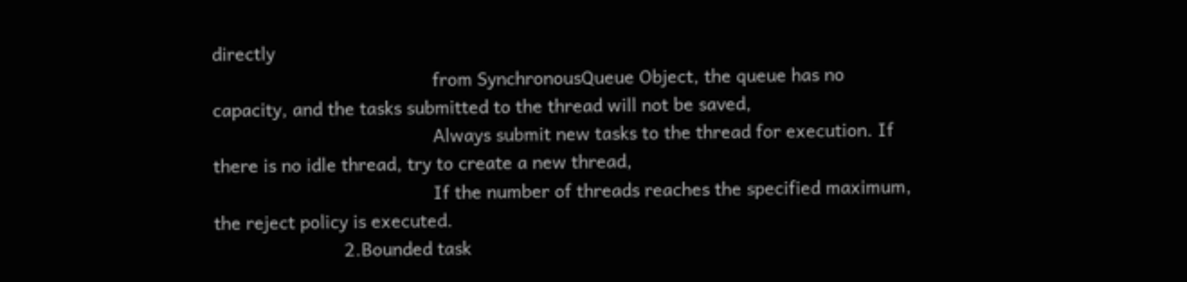directly
                                            from SynchronousQueue Object, the queue has no capacity, and the tasks submitted to the thread will not be saved,
                                            Always submit new tasks to the thread for execution. If there is no idle thread, try to create a new thread,
                                            If the number of threads reaches the specified maximum, the reject policy is executed.
                          2.Bounded task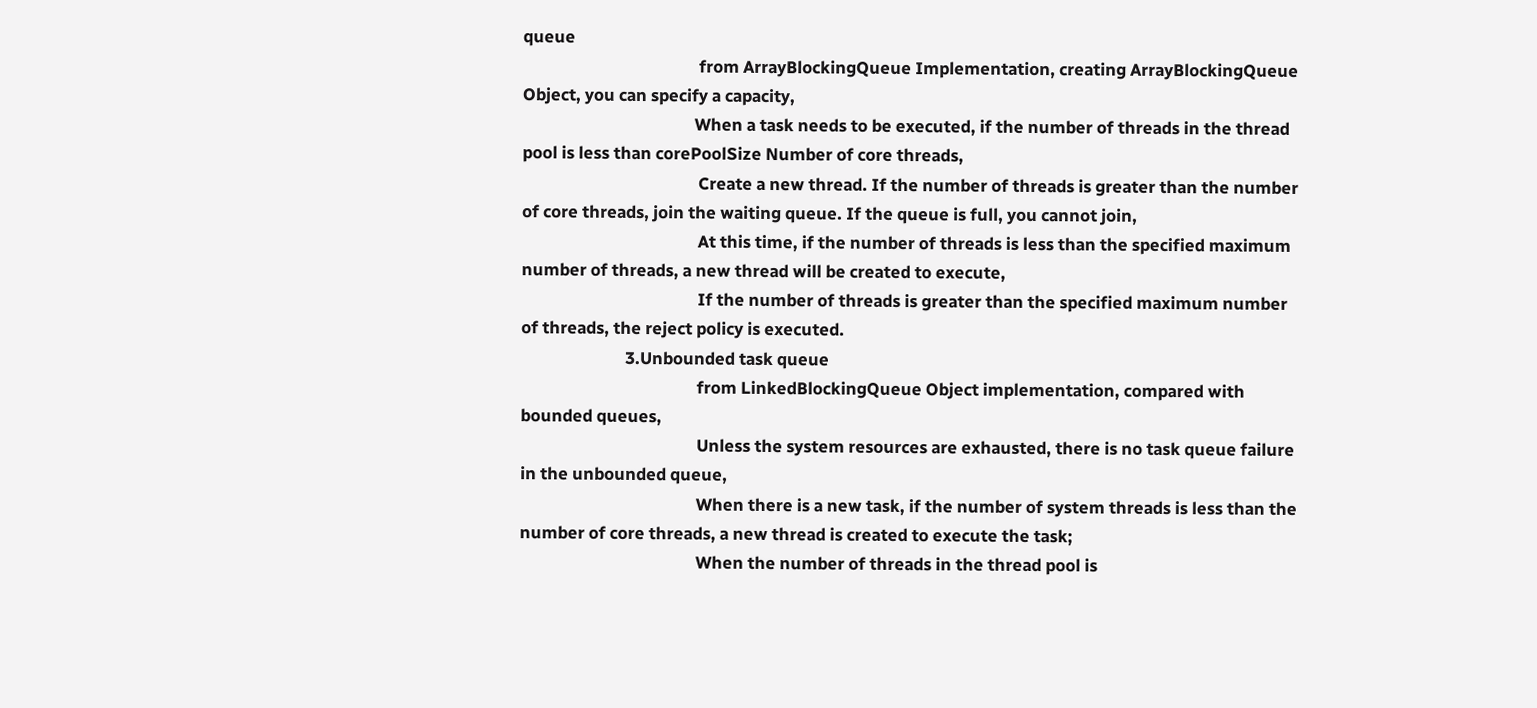queue
                                            from ArrayBlockingQueue Implementation, creating ArrayBlockingQueue Object, you can specify a capacity,
                                           When a task needs to be executed, if the number of threads in the thread pool is less than corePoolSize Number of core threads,
                                            Create a new thread. If the number of threads is greater than the number of core threads, join the waiting queue. If the queue is full, you cannot join,
                                            At this time, if the number of threads is less than the specified maximum number of threads, a new thread will be created to execute,
                                            If the number of threads is greater than the specified maximum number of threads, the reject policy is executed.
                          3.Unbounded task queue
                                            from LinkedBlockingQueue Object implementation, compared with bounded queues,
                                            Unless the system resources are exhausted, there is no task queue failure in the unbounded queue,
                                            When there is a new task, if the number of system threads is less than the number of core threads, a new thread is created to execute the task;
                                            When the number of threads in the thread pool is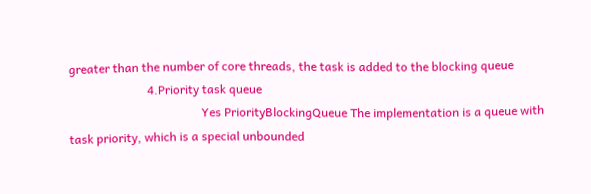greater than the number of core threads, the task is added to the blocking queue
                          4.Priority task queue
                                            Yes PriorityBlockingQueue The implementation is a queue with task priority, which is a special unbounded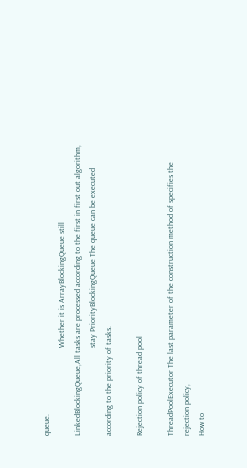queue.
                                            Whether it is ArrayBlockingQueue still LinkedBlockingQueue,All tasks are processed according to the first in first out algorithm,
                                            stay PriorityBlockingQueue The queue can be executed according to the priority of tasks.

Rejection policy of thread pool

ThreadPoolExecutor The last parameter of the construction method of specifies the rejection policy,
How to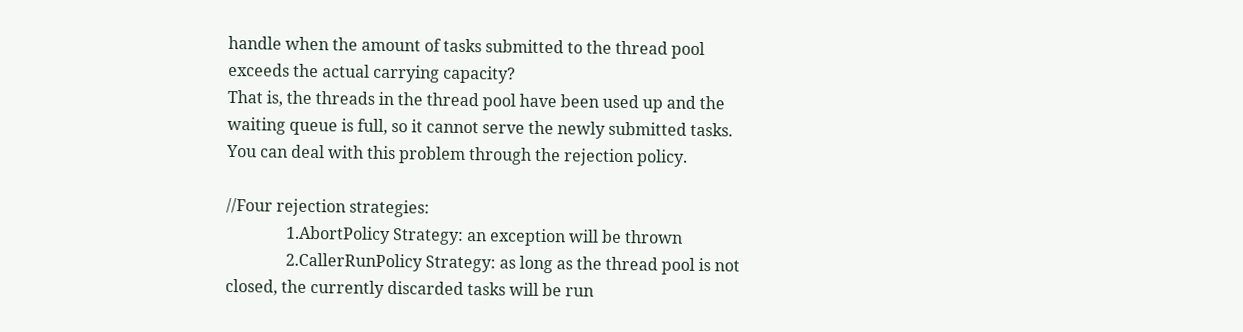handle when the amount of tasks submitted to the thread pool exceeds the actual carrying capacity?
That is, the threads in the thread pool have been used up and the waiting queue is full, so it cannot serve the newly submitted tasks. You can deal with this problem through the rejection policy.

//Four rejection strategies:
               1.AbortPolicy Strategy: an exception will be thrown
               2.CallerRunPolicy Strategy: as long as the thread pool is not closed, the currently discarded tasks will be run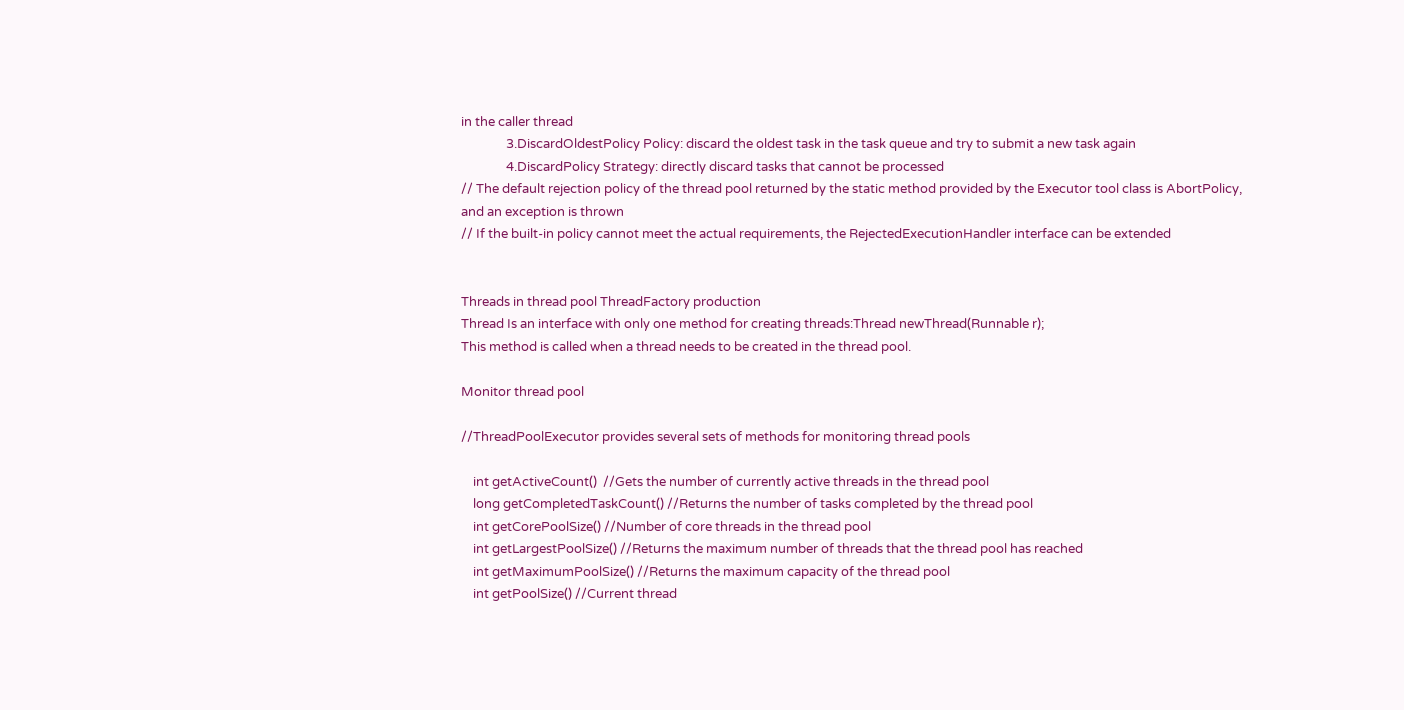in the caller thread
               3.DiscardOldestPolicy Policy: discard the oldest task in the task queue and try to submit a new task again
               4.DiscardPolicy Strategy: directly discard tasks that cannot be processed
// The default rejection policy of the thread pool returned by the static method provided by the Executor tool class is AbortPolicy, and an exception is thrown
// If the built-in policy cannot meet the actual requirements, the RejectedExecutionHandler interface can be extended


Threads in thread pool ThreadFactory production
Thread Is an interface with only one method for creating threads:Thread newThread(Runnable r);
This method is called when a thread needs to be created in the thread pool.

Monitor thread pool

//ThreadPoolExecutor provides several sets of methods for monitoring thread pools

    int getActiveCount()  //Gets the number of currently active threads in the thread pool
    long getCompletedTaskCount() //Returns the number of tasks completed by the thread pool
    int getCorePoolSize() //Number of core threads in the thread pool
    int getLargestPoolSize() //Returns the maximum number of threads that the thread pool has reached
    int getMaximumPoolSize() //Returns the maximum capacity of the thread pool
    int getPoolSize() //Current thread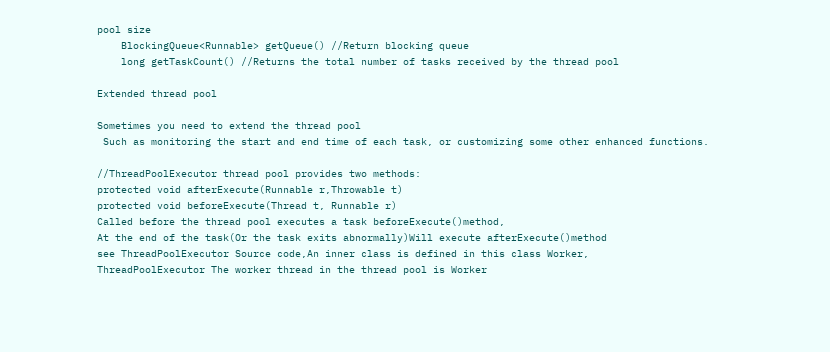pool size
    BlockingQueue<Runnable> getQueue() //Return blocking queue
    long getTaskCount() //Returns the total number of tasks received by the thread pool

Extended thread pool

Sometimes you need to extend the thread pool
 Such as monitoring the start and end time of each task, or customizing some other enhanced functions.

//ThreadPoolExecutor thread pool provides two methods:
protected void afterExecute(Runnable r,Throwable t)
protected void beforeExecute(Thread t, Runnable r)
Called before the thread pool executes a task beforeExecute()method,
At the end of the task(Or the task exits abnormally)Will execute afterExecute()method
see ThreadPoolExecutor Source code,An inner class is defined in this class Worker,
ThreadPoolExecutor The worker thread in the thread pool is Worker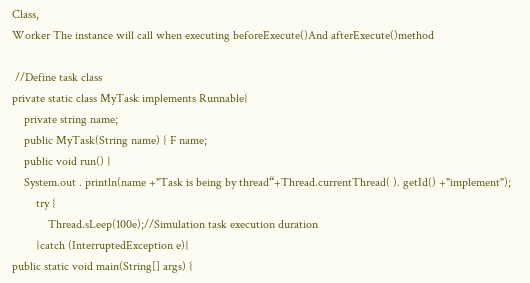Class,
Worker The instance will call when executing beforeExecute()And afterExecute()method

 //Define task class
private static class MyTask implements Runnable{
    private string name;
    public MyTask(String name) { F name;
    public void run() {
    System.out . println(name +"Task is being by thread“+Thread.currentThread( ). getId() +"implement");
        try {
            Thread.sLeep(100e);//Simulation task execution duration
        }catch (InterruptedException e){
public static void main(String[] args) {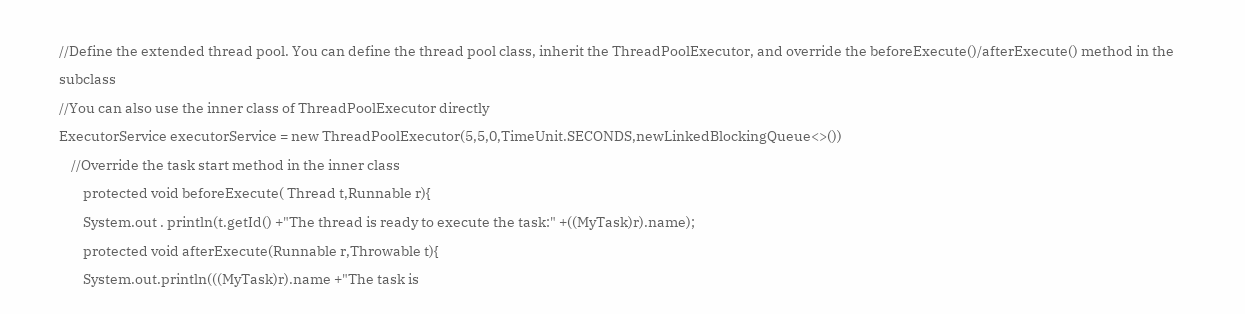//Define the extended thread pool. You can define the thread pool class, inherit the ThreadPoolExecutor, and override the beforeExecute()/afterExecute() method in the subclass
//You can also use the inner class of ThreadPoolExecutor directly
ExecutorService executorService = new ThreadPoolExecutor(5,5,0,TimeUnit.SECONDS,newLinkedBlockingQueue<>())
    //Override the task start method in the inner class
        protected void beforeExecute( Thread t,Runnable r){
        System.out . println(t.getId() +"The thread is ready to execute the task:" +((MyTask)r).name);
        protected void afterExecute(Runnable r,Throwable t){
        System.out.println(((MyTask)r).name +"The task is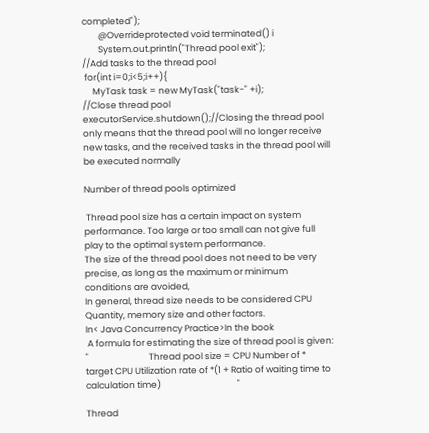completed");
        @Overrideprotected void terminated() i
        System.out.println("Thread pool exit");
//Add tasks to the thread pool
 for(int i=0;i<5;i++){
     MyTask task = new MyTask("task-" +i);
//Close thread pool
executorService.shutdown();//Closing the thread pool only means that the thread pool will no longer receive new tasks, and the received tasks in the thread pool will be executed normally

Number of thread pools optimized

 Thread pool size has a certain impact on system performance. Too large or too small can not give full play to the optimal system performance.
The size of the thread pool does not need to be very precise, as long as the maximum or minimum conditions are avoided,
In general, thread size needs to be considered CPU Quantity, memory size and other factors.
In< Java Concurrency Practice>In the book
 A formula for estimating the size of thread pool is given:
"                              Thread pool size = CPU Number of * target CPU Utilization rate of *(1 + Ratio of waiting time to calculation time)                                      "

Thread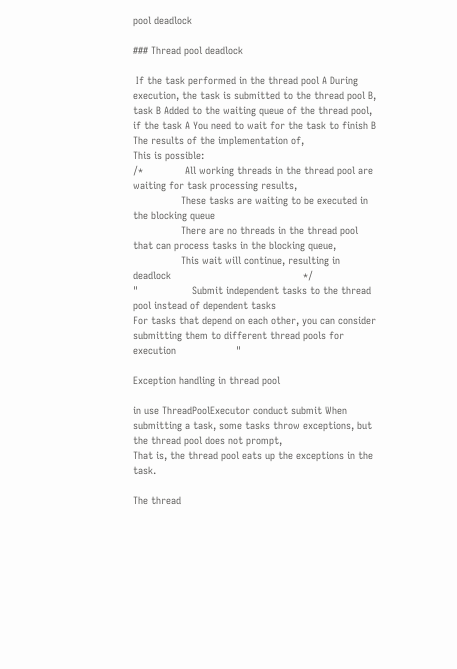pool deadlock

### Thread pool deadlock

 If the task performed in the thread pool A During execution, the task is submitted to the thread pool B,
task B Added to the waiting queue of the thread pool, if the task A You need to wait for the task to finish B The results of the implementation of,
This is possible:
/*              All working threads in the thread pool are waiting for task processing results,
                These tasks are waiting to be executed in the blocking queue
                There are no threads in the thread pool that can process tasks in the blocking queue,
                This wait will continue, resulting in deadlock                                            */
"                  Submit independent tasks to the thread pool instead of dependent tasks                                                                                                For tasks that depend on each other, you can consider submitting them to different thread pools for execution                    "

Exception handling in thread pool

in use ThreadPoolExecutor conduct submit When submitting a task, some tasks throw exceptions, but the thread pool does not prompt,
That is, the thread pool eats up the exceptions in the task.

The thread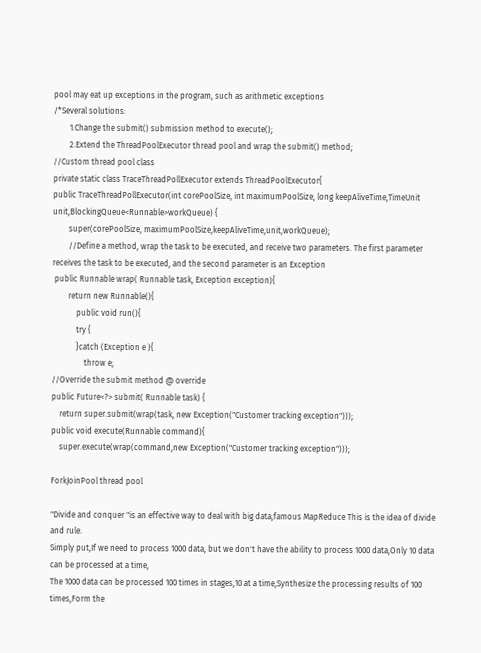pool may eat up exceptions in the program, such as arithmetic exceptions
/*Several solutions:
        1.Change the submit() submission method to execute();
        2.Extend the ThreadPoolExecutor thread pool and wrap the submit() method;
//Custom thread pool class
private static class TraceThreadPollExecutor extends ThreadPoolExecutor{
public TraceThreadPollExecutor(int corePoolSize, int maximumPoolSize, long keepAliveTime,TimeUnit unit,BlockingQueue<Runnable>workQueue) {
        super(corePoolSize, maximumPoolSize,keepAliveTime,unit,workQueue);
        //Define a method, wrap the task to be executed, and receive two parameters. The first parameter receives the task to be executed, and the second parameter is an Exception
 public Runnable wrap( Runnable task, Exception exception){
        return new Runnable(){
            public void run(){
            try {
            }catch (Exception e ){
                throw e;
//Override the submit method @ override
public Future<?> submit( Runnable task) {
    return super.submit(wrap(task, new Exception("Customer tracking exception")));
public void execute(Runnable command){
    super.execute(wrap(command,new Exception("Customer tracking exception")));

ForkJoinPool thread pool

"Divide and conquer "is an effective way to deal with big data,famous MapReduce This is the idea of divide and rule.
Simply put,If we need to process 1000 data, but we don't have the ability to process 1000 data,Only 10 data can be processed at a time,
The 1000 data can be processed 100 times in stages,10 at a time,Synthesize the processing results of 100 times,Form the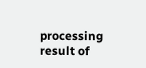processing result of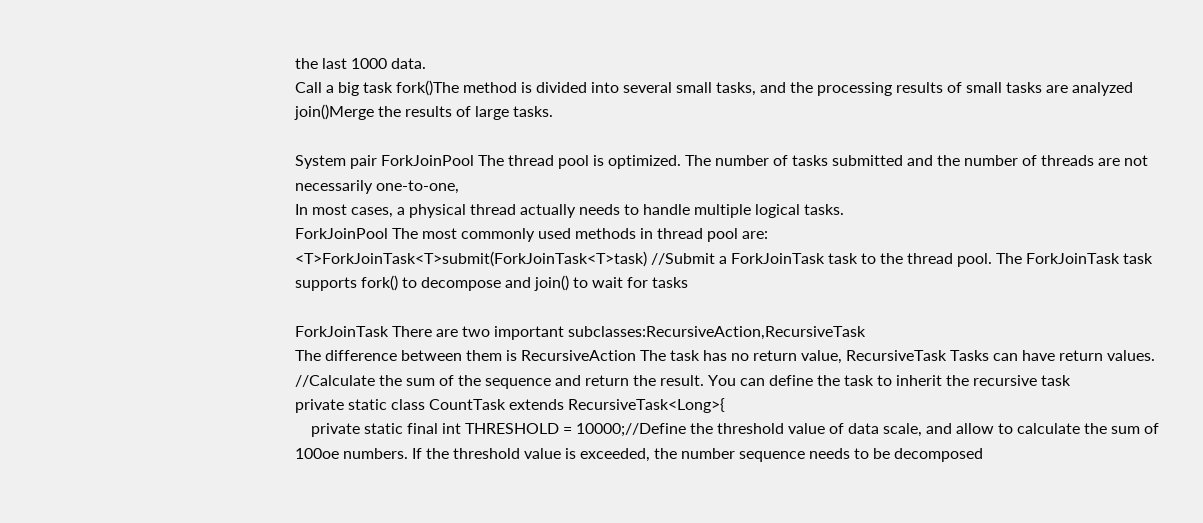the last 1000 data.
Call a big task fork()The method is divided into several small tasks, and the processing results of small tasks are analyzed join()Merge the results of large tasks.

System pair ForkJoinPool The thread pool is optimized. The number of tasks submitted and the number of threads are not necessarily one-to-one,
In most cases, a physical thread actually needs to handle multiple logical tasks.
ForkJoinPool The most commonly used methods in thread pool are:
<T>ForkJoinTask<T>submit(ForkJoinTask<T>task) //Submit a ForkJoinTask task to the thread pool. The ForkJoinTask task supports fork() to decompose and join() to wait for tasks

ForkJoinTask There are two important subclasses:RecursiveAction,RecursiveTask
The difference between them is RecursiveAction The task has no return value, RecursiveTask Tasks can have return values.
//Calculate the sum of the sequence and return the result. You can define the task to inherit the recursive task
private static class CountTask extends RecursiveTask<Long>{
    private static final int THRESHOLD = 10000;//Define the threshold value of data scale, and allow to calculate the sum of 100oe numbers. If the threshold value is exceeded, the number sequence needs to be decomposed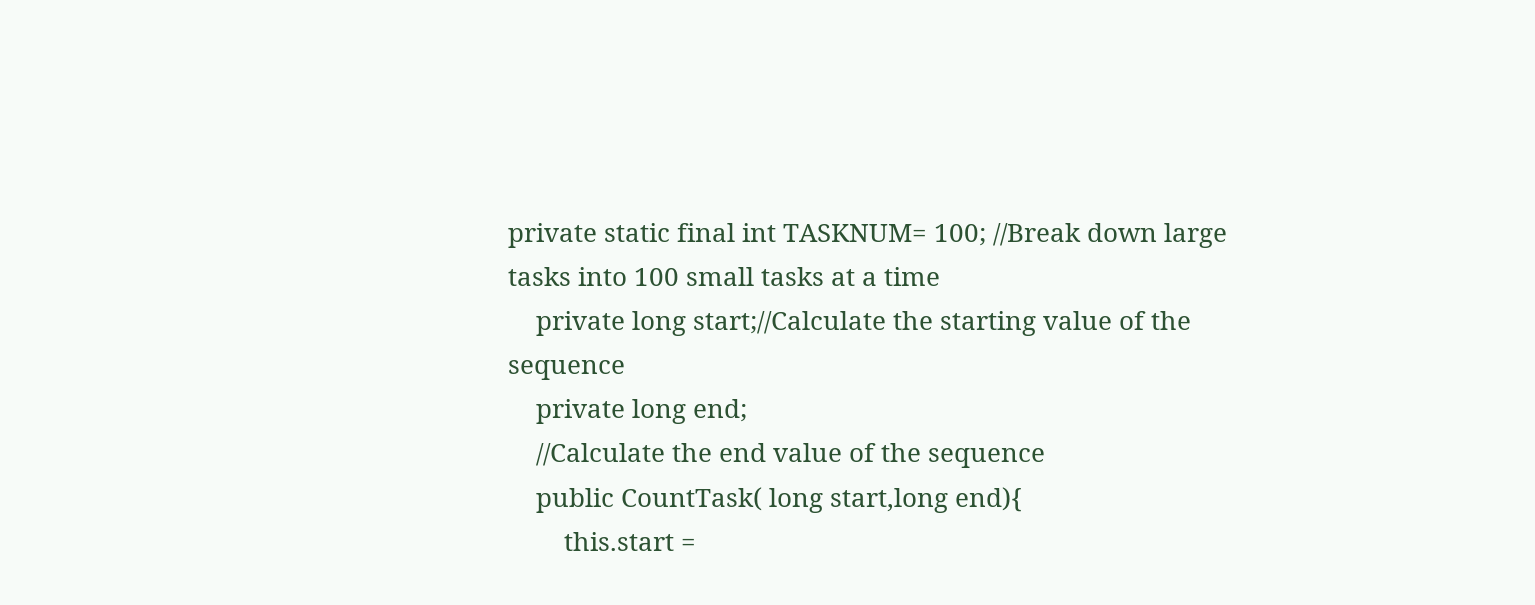private static final int TASKNUM= 100; //Break down large tasks into 100 small tasks at a time
    private long start;//Calculate the starting value of the sequence
    private long end;
    //Calculate the end value of the sequence
    public CountTask( long start,long end){
        this.start =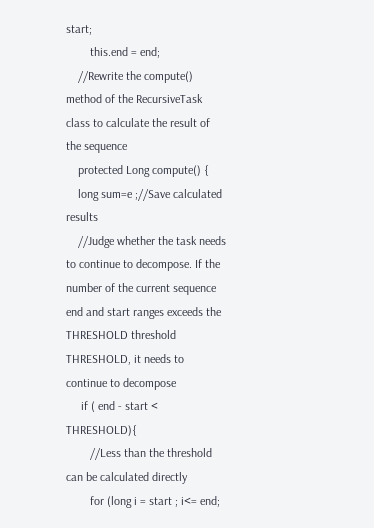start;
        this.end = end;
    //Rewrite the compute() method of the RecursiveTask class to calculate the result of the sequence
    protected Long compute() {
    long sum=e ;//Save calculated results
    //Judge whether the task needs to continue to decompose. If the number of the current sequence end and start ranges exceeds the THRESHOLD threshold THRESHOLD, it needs to continue to decompose
     if ( end - start < THRESHOLD){
        //Less than the threshold can be calculated directly
        for (long i = start ; i<= end;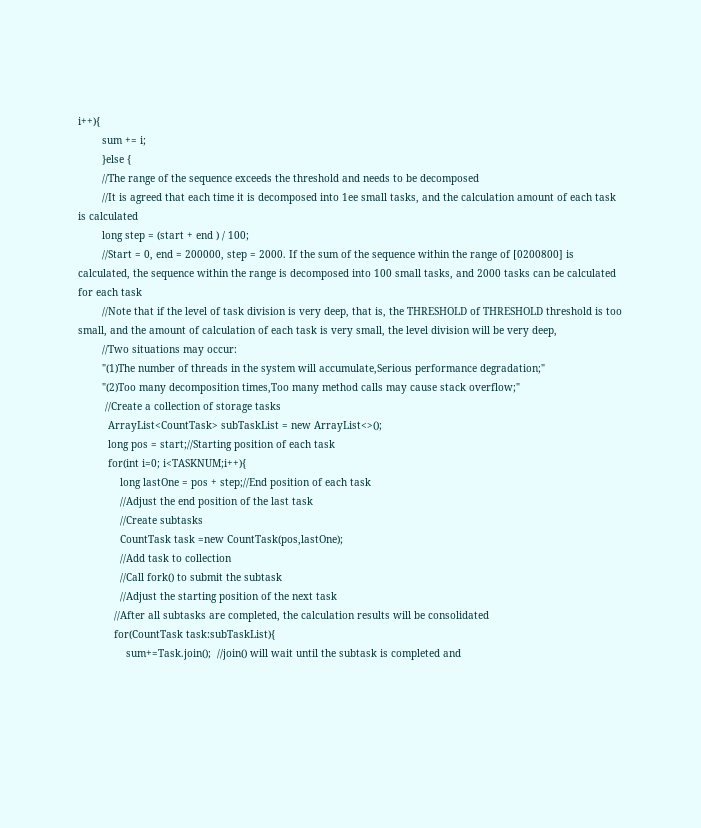i++){
        sum += i;
        }else {
        //The range of the sequence exceeds the threshold and needs to be decomposed
        //It is agreed that each time it is decomposed into 1ee small tasks, and the calculation amount of each task is calculated
        long step = (start + end ) / 100;
        //Start = 0, end = 200000, step = 2000. If the sum of the sequence within the range of [0200800] is calculated, the sequence within the range is decomposed into 100 small tasks, and 2000 tasks can be calculated for each task
        //Note that if the level of task division is very deep, that is, the THRESHOLD of THRESHOLD threshold is too small, and the amount of calculation of each task is very small, the level division will be very deep,
        //Two situations may occur:
        "(1)The number of threads in the system will accumulate,Serious performance degradation;"
        "(2)Too many decomposition times,Too many method calls may cause stack overflow;"
         //Create a collection of storage tasks
          ArrayList<CountTask> subTaskList = new ArrayList<>();
          long pos = start;//Starting position of each task
          for(int i=0; i<TASKNUM;i++){
              long lastOne = pos + step;//End position of each task
              //Adjust the end position of the last task
              //Create subtasks
              CountTask task =new CountTask(pos,lastOne);
              //Add task to collection
              //Call fork() to submit the subtask
              //Adjust the starting position of the next task
            //After all subtasks are completed, the calculation results will be consolidated
            for(CountTask task:subTaskList){
                sum+=Task.join();  //join() will wait until the subtask is completed and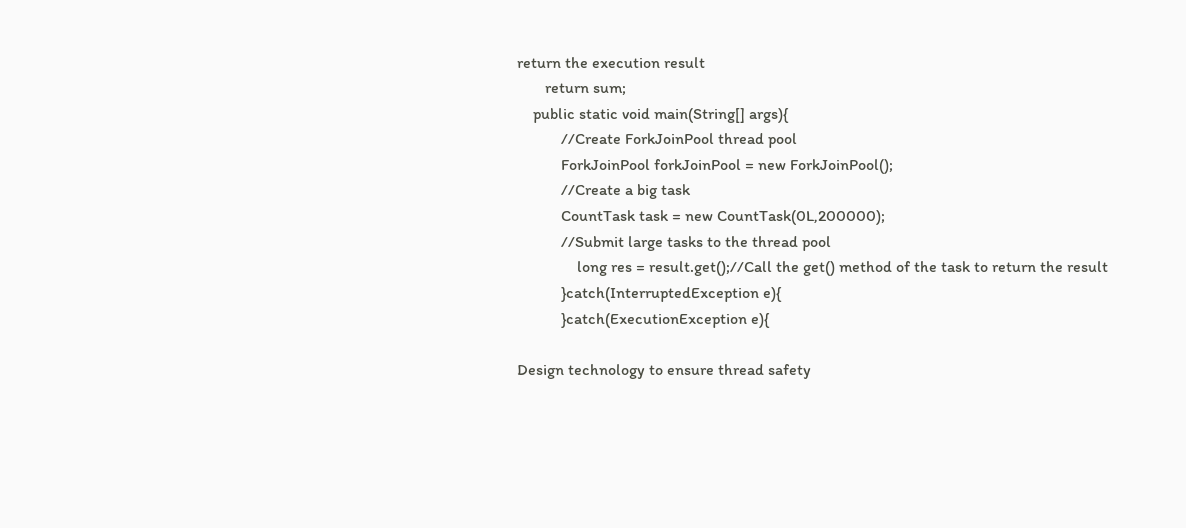return the execution result
       return sum;
    public static void main(String[] args){
           //Create ForkJoinPool thread pool
           ForkJoinPool forkJoinPool = new ForkJoinPool();
           //Create a big task
           CountTask task = new CountTask(0L,200000);
           //Submit large tasks to the thread pool
               long res = result.get();//Call the get() method of the task to return the result
           }catch(InterruptedException e){
           }catch(ExecutionException e){

Design technology to ensure thread safety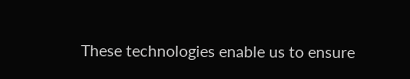These technologies enable us to ensure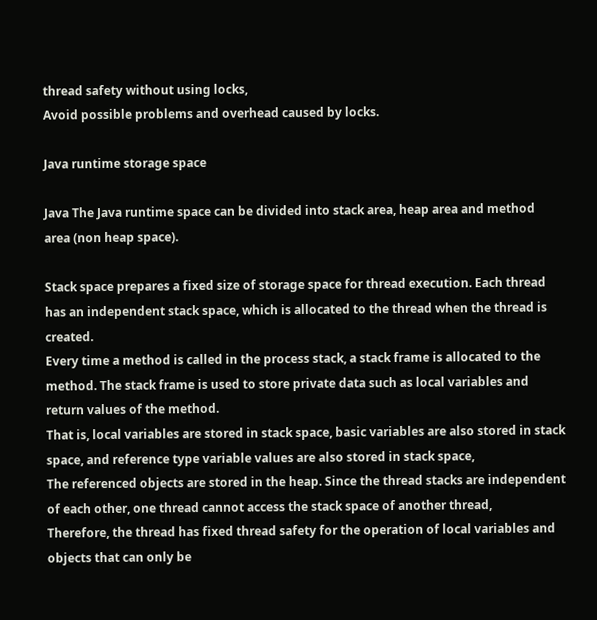thread safety without using locks,
Avoid possible problems and overhead caused by locks.

Java runtime storage space

Java The Java runtime space can be divided into stack area, heap area and method area (non heap space).

Stack space prepares a fixed size of storage space for thread execution. Each thread has an independent stack space, which is allocated to the thread when the thread is created.
Every time a method is called in the process stack, a stack frame is allocated to the method. The stack frame is used to store private data such as local variables and return values of the method.
That is, local variables are stored in stack space, basic variables are also stored in stack space, and reference type variable values are also stored in stack space,
The referenced objects are stored in the heap. Since the thread stacks are independent of each other, one thread cannot access the stack space of another thread,
Therefore, the thread has fixed thread safety for the operation of local variables and objects that can only be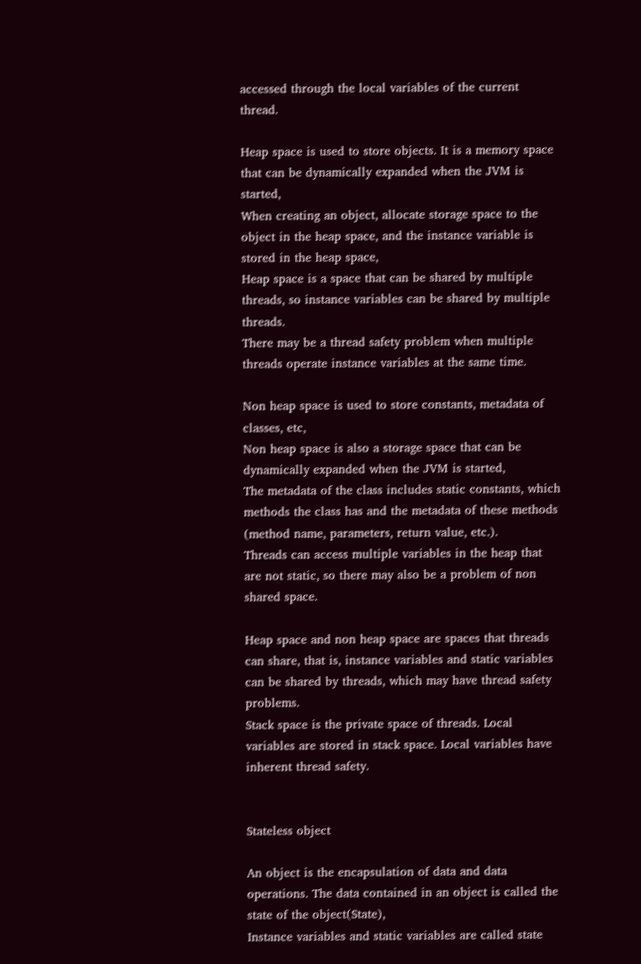accessed through the local variables of the current thread.

Heap space is used to store objects. It is a memory space that can be dynamically expanded when the JVM is started,
When creating an object, allocate storage space to the object in the heap space, and the instance variable is stored in the heap space,
Heap space is a space that can be shared by multiple threads, so instance variables can be shared by multiple threads.
There may be a thread safety problem when multiple threads operate instance variables at the same time.

Non heap space is used to store constants, metadata of classes, etc,
Non heap space is also a storage space that can be dynamically expanded when the JVM is started,
The metadata of the class includes static constants, which methods the class has and the metadata of these methods (method name, parameters, return value, etc.).
Threads can access multiple variables in the heap that are not static, so there may also be a problem of non shared space.

Heap space and non heap space are spaces that threads can share, that is, instance variables and static variables can be shared by threads, which may have thread safety problems.
Stack space is the private space of threads. Local variables are stored in stack space. Local variables have inherent thread safety.


Stateless object

An object is the encapsulation of data and data operations. The data contained in an object is called the state of the object(State),
Instance variables and static variables are called state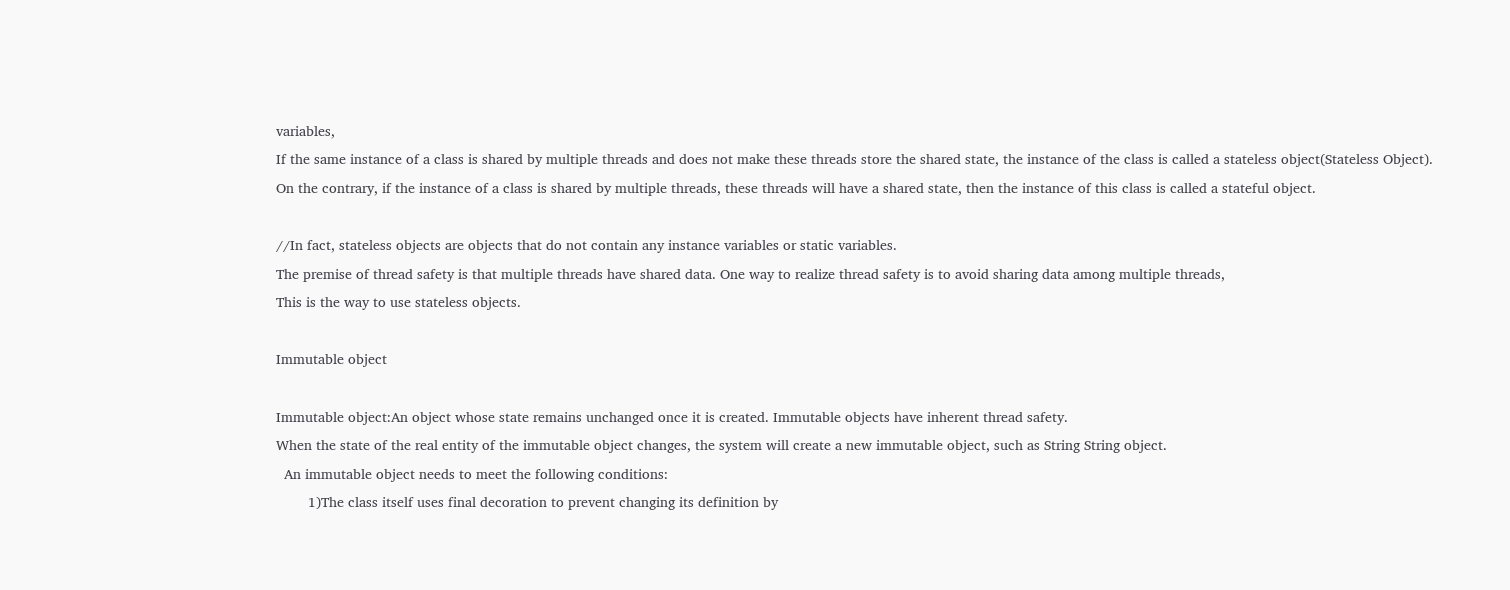variables,
If the same instance of a class is shared by multiple threads and does not make these threads store the shared state, the instance of the class is called a stateless object(Stateless Object).
On the contrary, if the instance of a class is shared by multiple threads, these threads will have a shared state, then the instance of this class is called a stateful object.

//In fact, stateless objects are objects that do not contain any instance variables or static variables.
The premise of thread safety is that multiple threads have shared data. One way to realize thread safety is to avoid sharing data among multiple threads,
This is the way to use stateless objects.

Immutable object

Immutable object:An object whose state remains unchanged once it is created. Immutable objects have inherent thread safety.
When the state of the real entity of the immutable object changes, the system will create a new immutable object, such as String String object.
  An immutable object needs to meet the following conditions:
        1)The class itself uses final decoration to prevent changing its definition by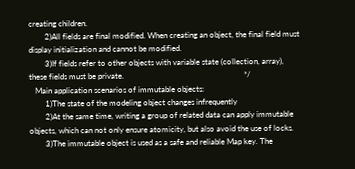creating children.
        2)All fields are final modified. When creating an object, the final field must display initialization and cannot be modified.
        3)If fields refer to other objects with variable state (collection, array), these fields must be private.                                                            */
   Main application scenarios of immutable objects:
        1)The state of the modeling object changes infrequently
        2)At the same time, writing a group of related data can apply immutable objects, which can not only ensure atomicity, but also avoid the use of locks.
        3)The immutable object is used as a safe and reliable Map key. The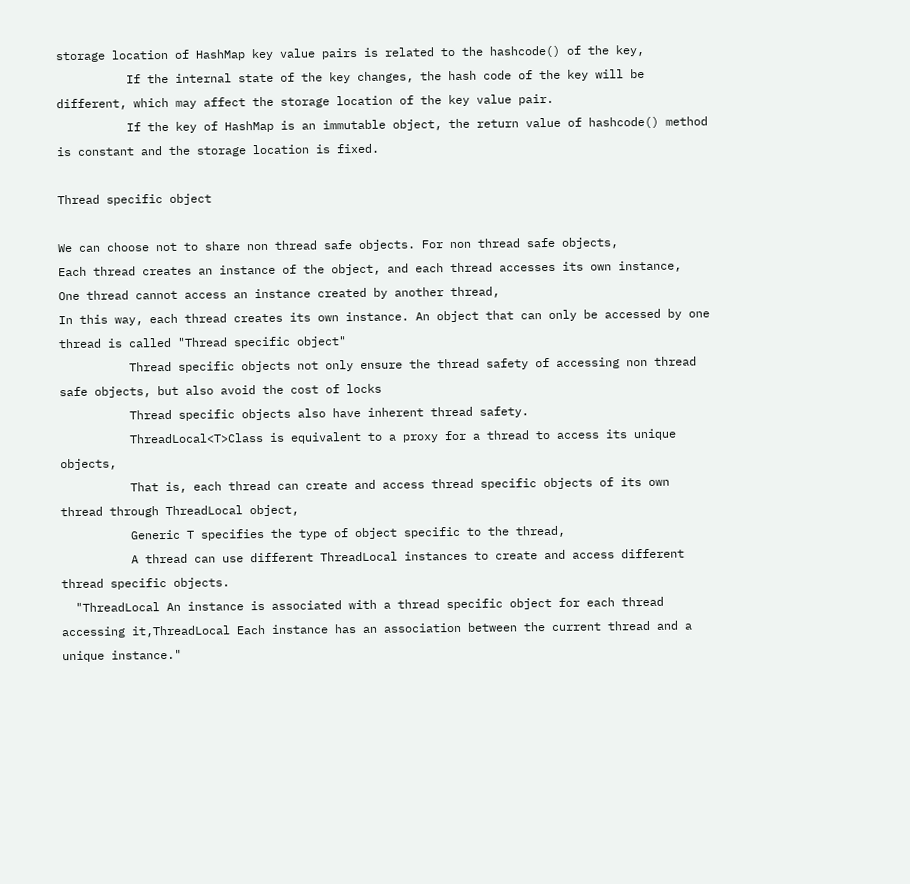storage location of HashMap key value pairs is related to the hashcode() of the key,
          If the internal state of the key changes, the hash code of the key will be different, which may affect the storage location of the key value pair.
          If the key of HashMap is an immutable object, the return value of hashcode() method is constant and the storage location is fixed.

Thread specific object

We can choose not to share non thread safe objects. For non thread safe objects,
Each thread creates an instance of the object, and each thread accesses its own instance,
One thread cannot access an instance created by another thread,
In this way, each thread creates its own instance. An object that can only be accessed by one thread is called "Thread specific object"
          Thread specific objects not only ensure the thread safety of accessing non thread safe objects, but also avoid the cost of locks
          Thread specific objects also have inherent thread safety.
          ThreadLocal<T>Class is equivalent to a proxy for a thread to access its unique objects,
          That is, each thread can create and access thread specific objects of its own thread through ThreadLocal object,
          Generic T specifies the type of object specific to the thread,
          A thread can use different ThreadLocal instances to create and access different thread specific objects.
  "ThreadLocal An instance is associated with a thread specific object for each thread accessing it,ThreadLocal Each instance has an association between the current thread and a unique instance."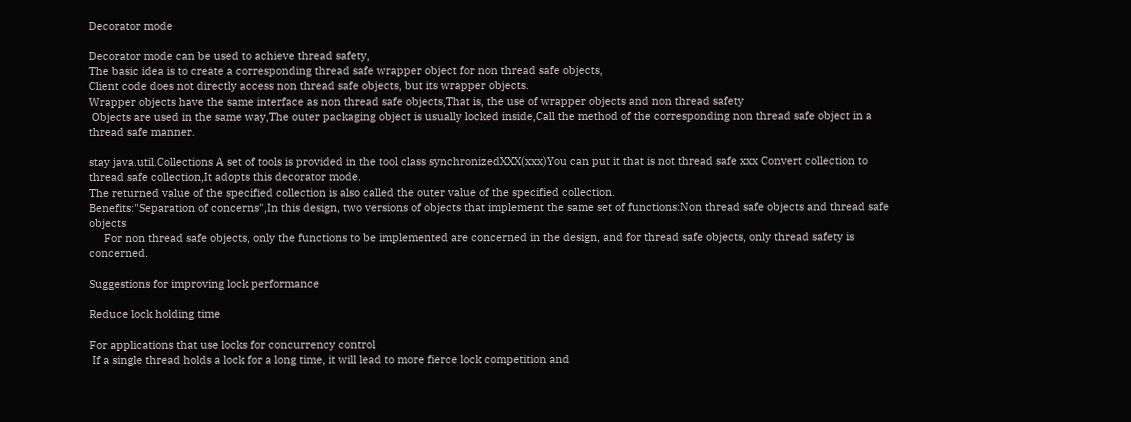Decorator mode

Decorator mode can be used to achieve thread safety,
The basic idea is to create a corresponding thread safe wrapper object for non thread safe objects,
Client code does not directly access non thread safe objects, but its wrapper objects.
Wrapper objects have the same interface as non thread safe objects,That is, the use of wrapper objects and non thread safety
 Objects are used in the same way,The outer packaging object is usually locked inside,Call the method of the corresponding non thread safe object in a thread safe manner.

stay java.util.Collections A set of tools is provided in the tool class synchronizedXXX(xxx)You can put it that is not thread safe xxx Convert collection to thread safe collection,It adopts this decorator mode.
The returned value of the specified collection is also called the outer value of the specified collection.
Benefits:"Separation of concerns",In this design, two versions of objects that implement the same set of functions:Non thread safe objects and thread safe objects
     For non thread safe objects, only the functions to be implemented are concerned in the design, and for thread safe objects, only thread safety is concerned.

Suggestions for improving lock performance

Reduce lock holding time

For applications that use locks for concurrency control
 If a single thread holds a lock for a long time, it will lead to more fierce lock competition and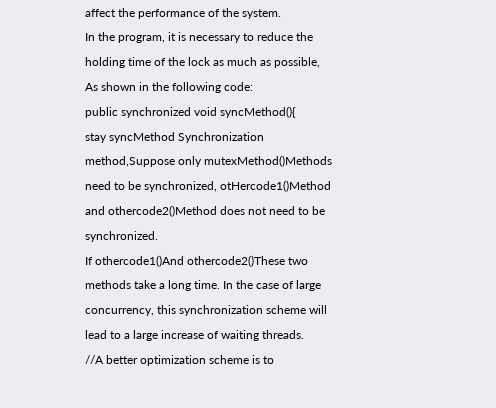affect the performance of the system.
In the program, it is necessary to reduce the holding time of the lock as much as possible,
As shown in the following code:
public synchronized void syncMethod(){
stay syncMethod Synchronization method,Suppose only mutexMethod()Methods need to be synchronized, otHercode1()Method and othercode2()Method does not need to be synchronized.
If othercode1()And othercode2()These two methods take a long time. In the case of large concurrency, this synchronization scheme will lead to a large increase of waiting threads.
//A better optimization scheme is to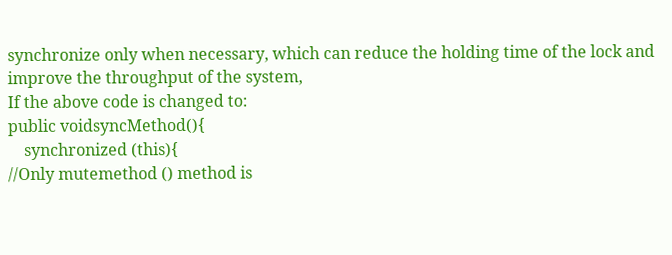synchronize only when necessary, which can reduce the holding time of the lock and improve the throughput of the system,
If the above code is changed to:
public voidsyncMethod(){
    synchronized (this){
//Only mutemethod () method is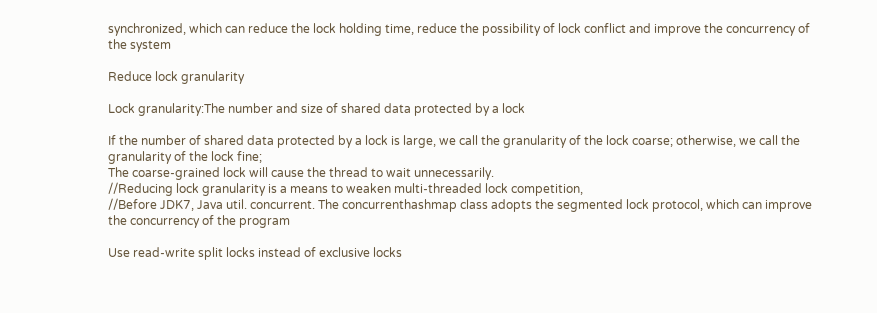synchronized, which can reduce the lock holding time, reduce the possibility of lock conflict and improve the concurrency of the system

Reduce lock granularity

Lock granularity:The number and size of shared data protected by a lock

If the number of shared data protected by a lock is large, we call the granularity of the lock coarse; otherwise, we call the granularity of the lock fine;
The coarse-grained lock will cause the thread to wait unnecessarily.
//Reducing lock granularity is a means to weaken multi-threaded lock competition,
//Before JDK7, Java util. concurrent. The concurrenthashmap class adopts the segmented lock protocol, which can improve the concurrency of the program

Use read-write split locks instead of exclusive locks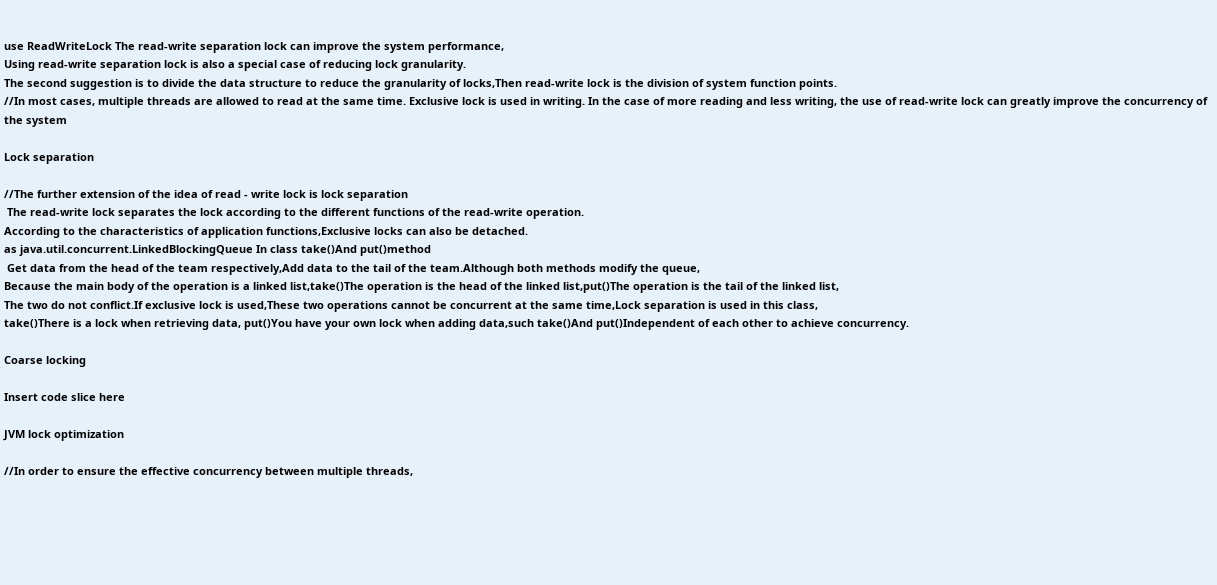use ReadWriteLock The read-write separation lock can improve the system performance,
Using read-write separation lock is also a special case of reducing lock granularity.
The second suggestion is to divide the data structure to reduce the granularity of locks,Then read-write lock is the division of system function points.
//In most cases, multiple threads are allowed to read at the same time. Exclusive lock is used in writing. In the case of more reading and less writing, the use of read-write lock can greatly improve the concurrency of the system

Lock separation

//The further extension of the idea of read - write lock is lock separation
 The read-write lock separates the lock according to the different functions of the read-write operation.
According to the characteristics of application functions,Exclusive locks can also be detached.
as java.util.concurrent.LinkedBlockingQueue In class take()And put()method
 Get data from the head of the team respectively,Add data to the tail of the team.Although both methods modify the queue,
Because the main body of the operation is a linked list,take()The operation is the head of the linked list,put()The operation is the tail of the linked list,
The two do not conflict.If exclusive lock is used,These two operations cannot be concurrent at the same time,Lock separation is used in this class,
take()There is a lock when retrieving data, put()You have your own lock when adding data,such take()And put()Independent of each other to achieve concurrency.

Coarse locking

Insert code slice here

JVM lock optimization

//In order to ensure the effective concurrency between multiple threads,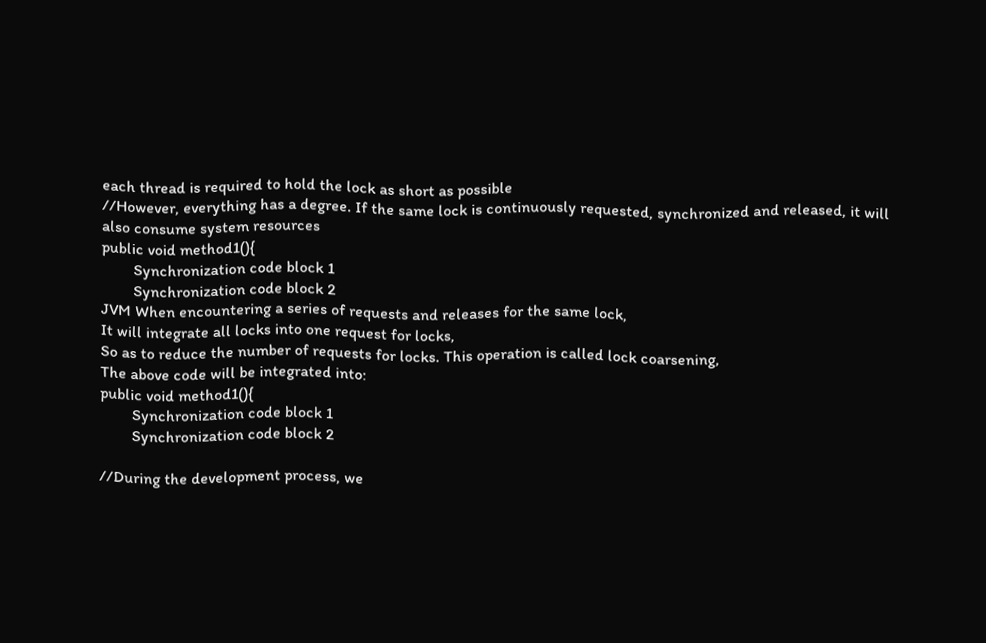each thread is required to hold the lock as short as possible
//However, everything has a degree. If the same lock is continuously requested, synchronized and released, it will also consume system resources
public void method1(){
        Synchronization code block 1
        Synchronization code block 2
JVM When encountering a series of requests and releases for the same lock,
It will integrate all locks into one request for locks,
So as to reduce the number of requests for locks. This operation is called lock coarsening,
The above code will be integrated into:
public void method1(){
        Synchronization code block 1
        Synchronization code block 2

//During the development process, we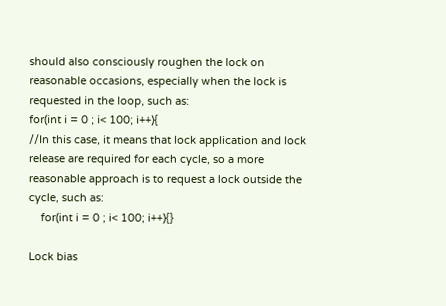should also consciously roughen the lock on reasonable occasions, especially when the lock is requested in the loop, such as:
for(int i = 0 ; i< 100; i++){
//In this case, it means that lock application and lock release are required for each cycle, so a more reasonable approach is to request a lock outside the cycle, such as:
    for(int i = 0 ; i< 100; i++){}

Lock bias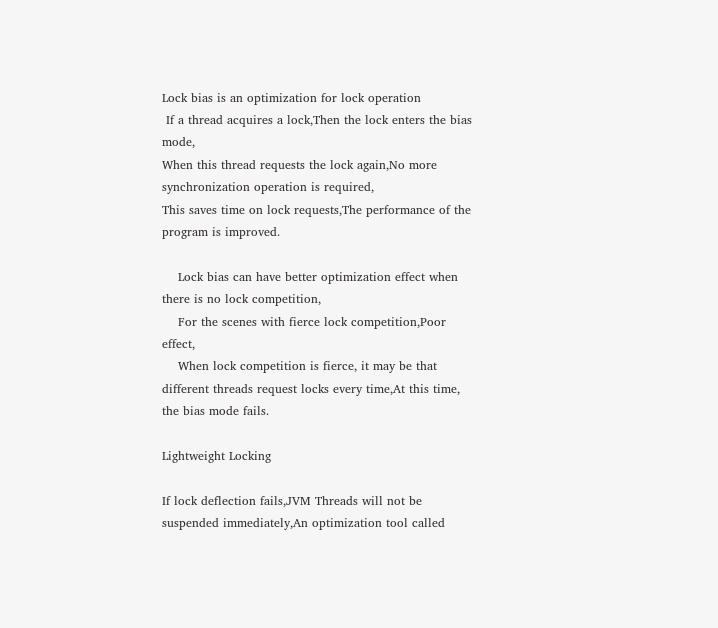Lock bias is an optimization for lock operation
 If a thread acquires a lock,Then the lock enters the bias mode,
When this thread requests the lock again,No more synchronization operation is required,
This saves time on lock requests,The performance of the program is improved.

    Lock bias can have better optimization effect when there is no lock competition,
    For the scenes with fierce lock competition,Poor effect,
    When lock competition is fierce, it may be that different threads request locks every time,At this time, the bias mode fails.

Lightweight Locking

If lock deflection fails,JVM Threads will not be suspended immediately,An optimization tool called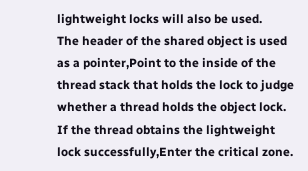lightweight locks will also be used.
The header of the shared object is used as a pointer,Point to the inside of the thread stack that holds the lock to judge whether a thread holds the object lock.
If the thread obtains the lightweight lock successfully,Enter the critical zone.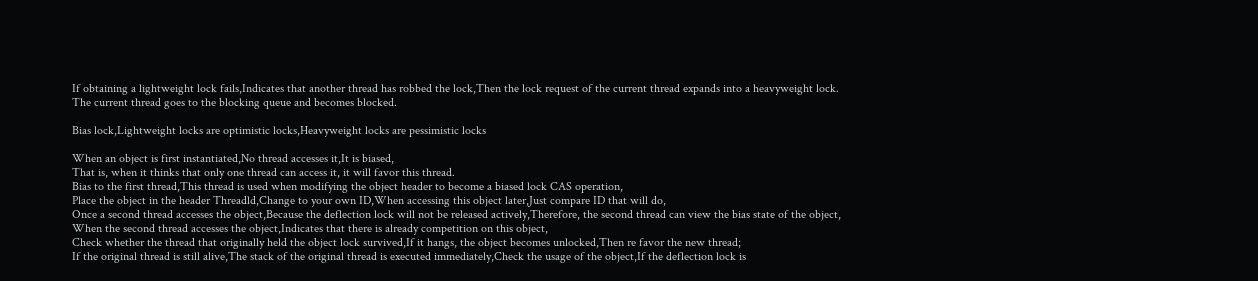If obtaining a lightweight lock fails,Indicates that another thread has robbed the lock,Then the lock request of the current thread expands into a heavyweight lock.
The current thread goes to the blocking queue and becomes blocked.

Bias lock,Lightweight locks are optimistic locks,Heavyweight locks are pessimistic locks

When an object is first instantiated,No thread accesses it,It is biased,
That is, when it thinks that only one thread can access it, it will favor this thread.
Bias to the first thread,This thread is used when modifying the object header to become a biased lock CAS operation,
Place the object in the header Threadld,Change to your own ID,When accessing this object later,Just compare ID that will do,
Once a second thread accesses the object,Because the deflection lock will not be released actively,Therefore, the second thread can view the bias state of the object,
When the second thread accesses the object,Indicates that there is already competition on this object,
Check whether the thread that originally held the object lock survived,If it hangs, the object becomes unlocked,Then re favor the new thread;
If the original thread is still alive,The stack of the original thread is executed immediately,Check the usage of the object,If the deflection lock is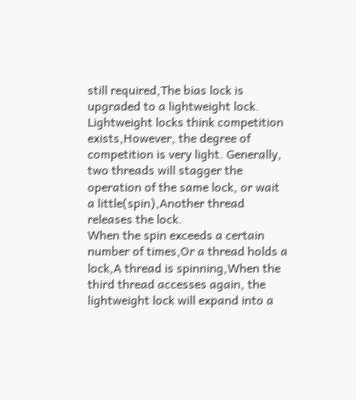still required,The bias lock is upgraded to a lightweight lock.
Lightweight locks think competition exists,However, the degree of competition is very light. Generally, two threads will stagger the operation of the same lock, or wait a little(spin),Another thread releases the lock.
When the spin exceeds a certain number of times,Or a thread holds a lock,A thread is spinning,When the third thread accesses again, the lightweight lock will expand into a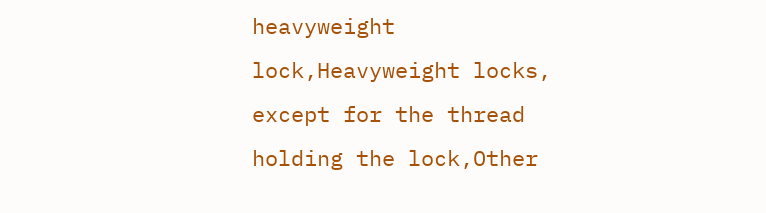heavyweight lock,Heavyweight locks, except for the thread holding the lock,Other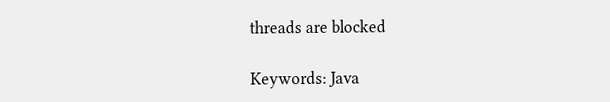threads are blocked

Keywords: Java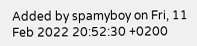Added by spamyboy on Fri, 11 Feb 2022 20:52:30 +0200